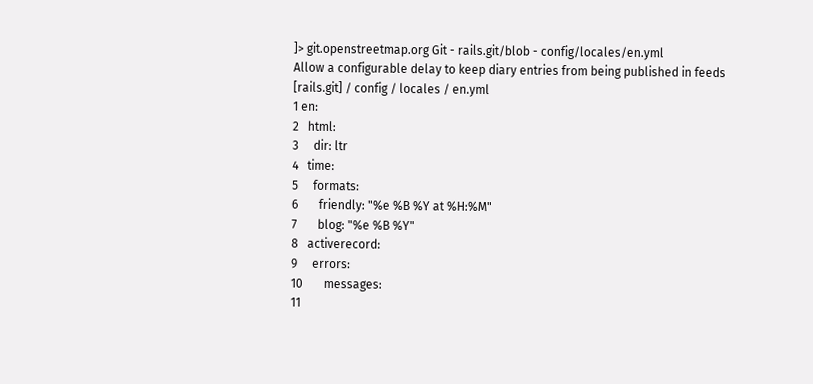]> git.openstreetmap.org Git - rails.git/blob - config/locales/en.yml
Allow a configurable delay to keep diary entries from being published in feeds
[rails.git] / config / locales / en.yml
1 en:
2   html:
3     dir: ltr
4   time:
5     formats:
6       friendly: "%e %B %Y at %H:%M"
7       blog: "%e %B %Y"
8   activerecord:
9     errors:
10       messages:
11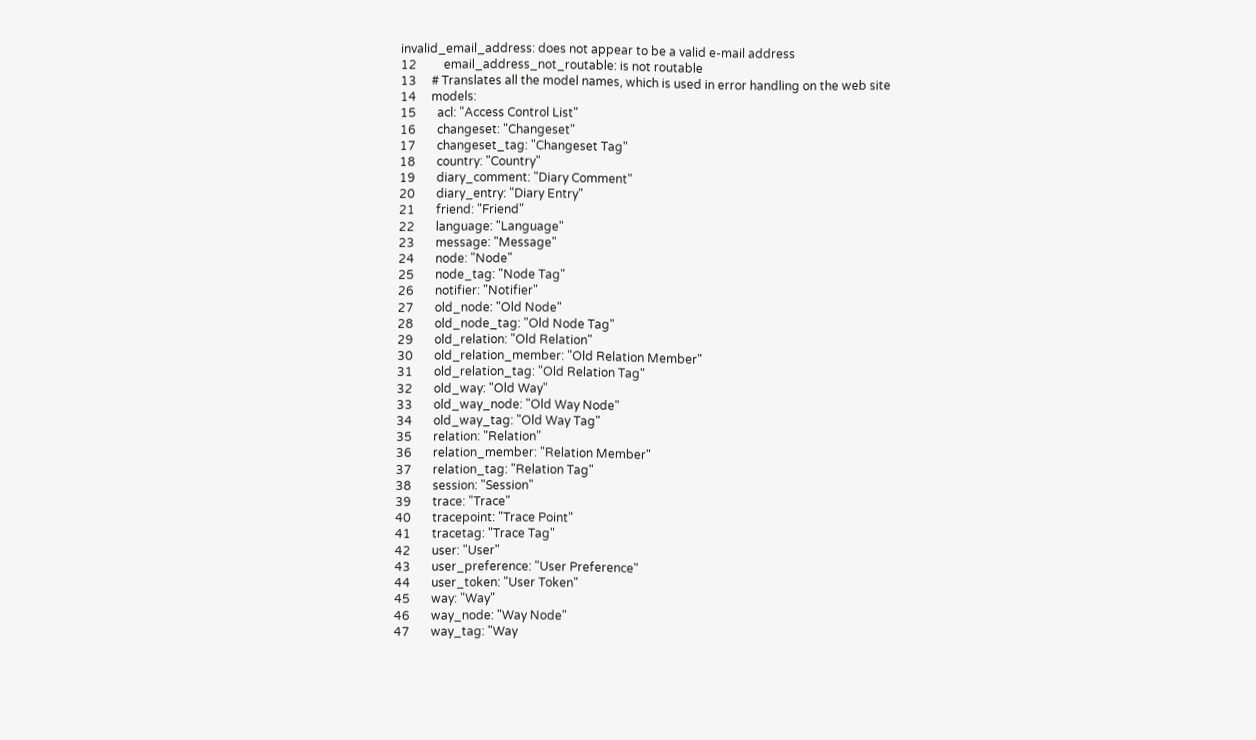invalid_email_address: does not appear to be a valid e-mail address
12         email_address_not_routable: is not routable
13     # Translates all the model names, which is used in error handling on the web site
14     models:
15       acl: "Access Control List"
16       changeset: "Changeset"
17       changeset_tag: "Changeset Tag"
18       country: "Country"
19       diary_comment: "Diary Comment"
20       diary_entry: "Diary Entry"
21       friend: "Friend"
22       language: "Language"
23       message: "Message"
24       node: "Node"
25       node_tag: "Node Tag"
26       notifier: "Notifier"
27       old_node: "Old Node"
28       old_node_tag: "Old Node Tag"
29       old_relation: "Old Relation"
30       old_relation_member: "Old Relation Member"
31       old_relation_tag: "Old Relation Tag"
32       old_way: "Old Way"
33       old_way_node: "Old Way Node"
34       old_way_tag: "Old Way Tag"
35       relation: "Relation"
36       relation_member: "Relation Member"
37       relation_tag: "Relation Tag"
38       session: "Session"
39       trace: "Trace"
40       tracepoint: "Trace Point"
41       tracetag: "Trace Tag"
42       user: "User"
43       user_preference: "User Preference"
44       user_token: "User Token"
45       way: "Way"
46       way_node: "Way Node"
47       way_tag: "Way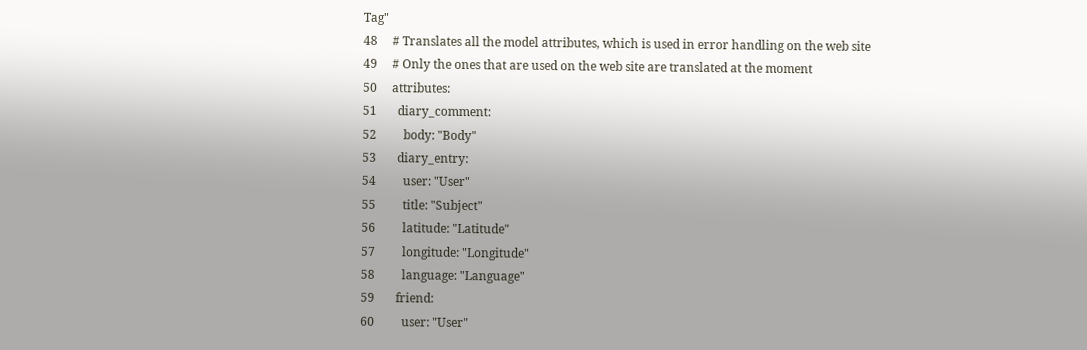Tag"
48     # Translates all the model attributes, which is used in error handling on the web site
49     # Only the ones that are used on the web site are translated at the moment
50     attributes:
51       diary_comment:
52         body: "Body"
53       diary_entry:
54         user: "User"
55         title: "Subject"
56         latitude: "Latitude"
57         longitude: "Longitude"
58         language: "Language"
59       friend:
60         user: "User"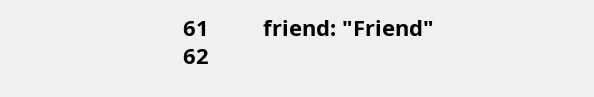61         friend: "Friend"
62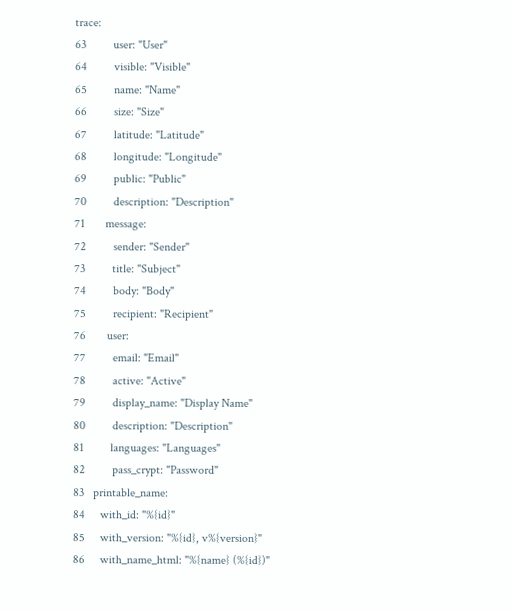trace:
63         user: "User"
64         visible: "Visible"
65         name: "Name"
66         size: "Size"
67         latitude: "Latitude"
68         longitude: "Longitude"
69         public: "Public"
70         description: "Description"
71       message:
72         sender: "Sender"
73         title: "Subject"
74         body: "Body"
75         recipient: "Recipient"
76       user:
77         email: "Email"
78         active: "Active"
79         display_name: "Display Name"
80         description: "Description"
81         languages: "Languages"
82         pass_crypt: "Password"
83   printable_name:
84     with_id: "%{id}"
85     with_version: "%{id}, v%{version}"
86     with_name_html: "%{name} (%{id})"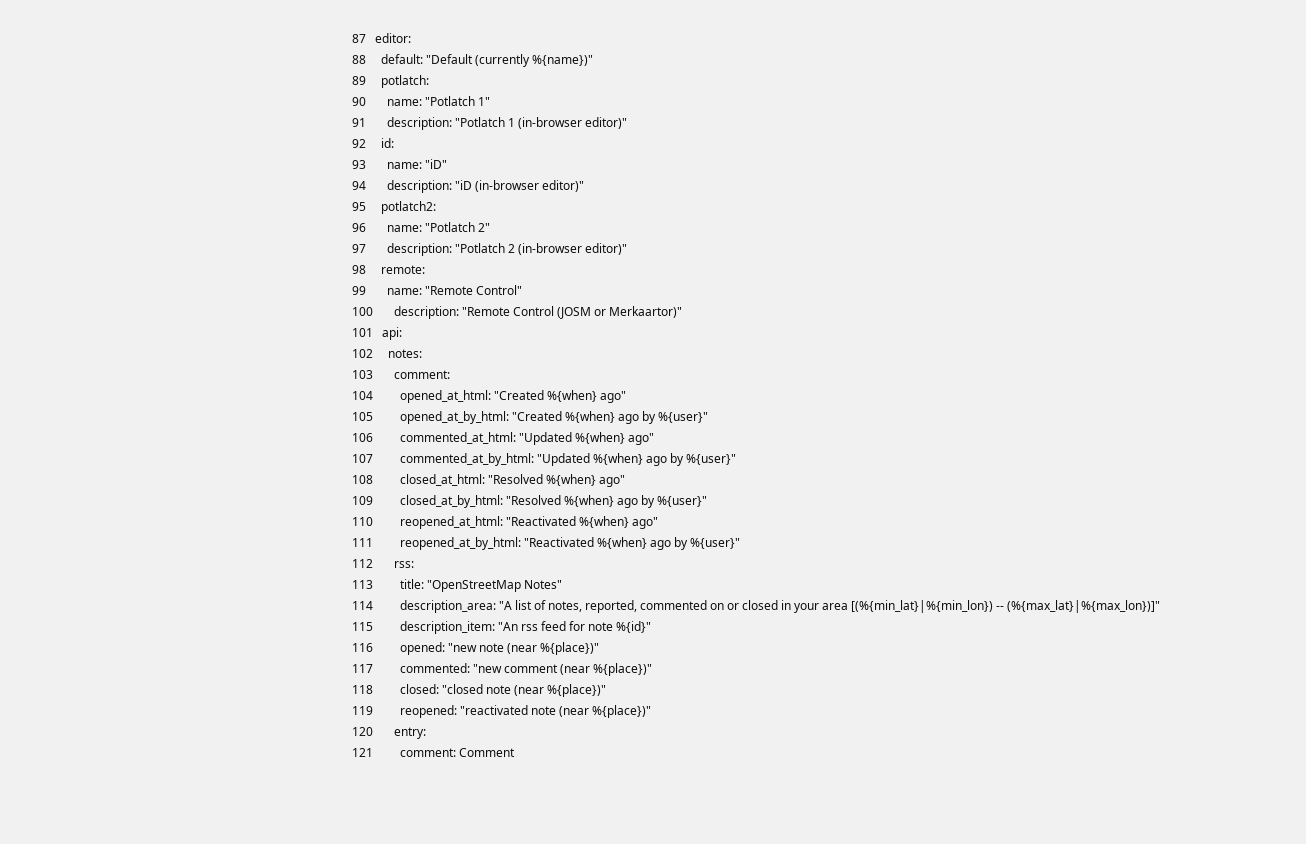87   editor:
88     default: "Default (currently %{name})"
89     potlatch:
90       name: "Potlatch 1"
91       description: "Potlatch 1 (in-browser editor)"
92     id:
93       name: "iD"
94       description: "iD (in-browser editor)"
95     potlatch2:
96       name: "Potlatch 2"
97       description: "Potlatch 2 (in-browser editor)"
98     remote:
99       name: "Remote Control"
100       description: "Remote Control (JOSM or Merkaartor)"
101   api:
102     notes:
103       comment:
104         opened_at_html: "Created %{when} ago"
105         opened_at_by_html: "Created %{when} ago by %{user}"
106         commented_at_html: "Updated %{when} ago"
107         commented_at_by_html: "Updated %{when} ago by %{user}"
108         closed_at_html: "Resolved %{when} ago"
109         closed_at_by_html: "Resolved %{when} ago by %{user}"
110         reopened_at_html: "Reactivated %{when} ago"
111         reopened_at_by_html: "Reactivated %{when} ago by %{user}"
112       rss:
113         title: "OpenStreetMap Notes"
114         description_area: "A list of notes, reported, commented on or closed in your area [(%{min_lat}|%{min_lon}) -- (%{max_lat}|%{max_lon})]"
115         description_item: "An rss feed for note %{id}"
116         opened: "new note (near %{place})"
117         commented: "new comment (near %{place})"
118         closed: "closed note (near %{place})"
119         reopened: "reactivated note (near %{place})"
120       entry:
121         comment: Comment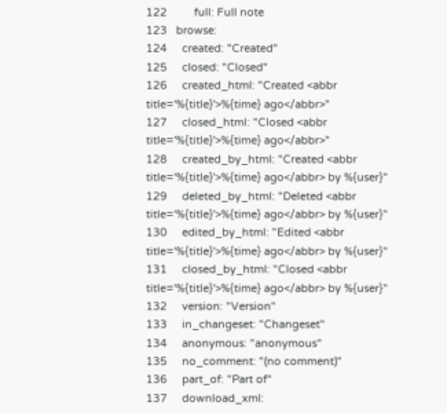122         full: Full note
123   browse:
124     created: "Created"
125     closed: "Closed"
126     created_html: "Created <abbr title='%{title}'>%{time} ago</abbr>"
127     closed_html: "Closed <abbr title='%{title}'>%{time} ago</abbr>"
128     created_by_html: "Created <abbr title='%{title}'>%{time} ago</abbr> by %{user}"
129     deleted_by_html: "Deleted <abbr title='%{title}'>%{time} ago</abbr> by %{user}"
130     edited_by_html: "Edited <abbr title='%{title}'>%{time} ago</abbr> by %{user}"
131     closed_by_html: "Closed <abbr title='%{title}'>%{time} ago</abbr> by %{user}"
132     version: "Version"
133     in_changeset: "Changeset"
134     anonymous: "anonymous"
135     no_comment: "(no comment)"
136     part_of: "Part of"
137     download_xml: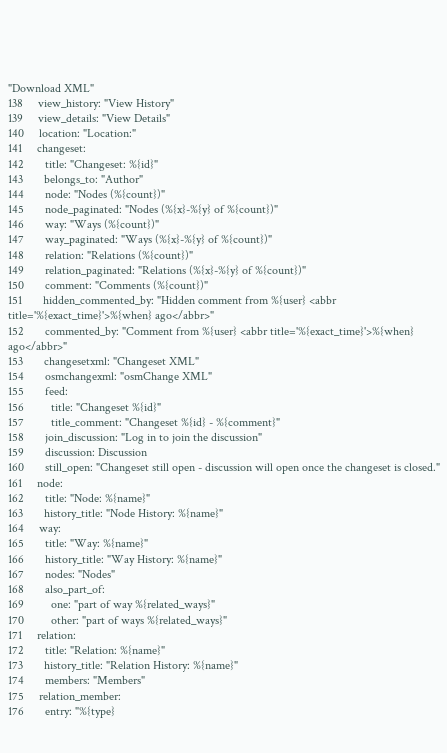"Download XML"
138     view_history: "View History"
139     view_details: "View Details"
140     location: "Location:"
141     changeset:
142       title: "Changeset: %{id}"
143       belongs_to: "Author"
144       node: "Nodes (%{count})"
145       node_paginated: "Nodes (%{x}-%{y} of %{count})"
146       way: "Ways (%{count})"
147       way_paginated: "Ways (%{x}-%{y} of %{count})"
148       relation: "Relations (%{count})"
149       relation_paginated: "Relations (%{x}-%{y} of %{count})"
150       comment: "Comments (%{count})"
151       hidden_commented_by: "Hidden comment from %{user} <abbr title='%{exact_time}'>%{when} ago</abbr>"
152       commented_by: "Comment from %{user} <abbr title='%{exact_time}'>%{when} ago</abbr>"
153       changesetxml: "Changeset XML"
154       osmchangexml: "osmChange XML"
155       feed:
156         title: "Changeset %{id}"
157         title_comment: "Changeset %{id} - %{comment}"
158       join_discussion: "Log in to join the discussion"
159       discussion: Discussion
160       still_open: "Changeset still open - discussion will open once the changeset is closed."
161     node:
162       title: "Node: %{name}"
163       history_title: "Node History: %{name}"
164     way:
165       title: "Way: %{name}"
166       history_title: "Way History: %{name}"
167       nodes: "Nodes"
168       also_part_of:
169         one: "part of way %{related_ways}"
170         other: "part of ways %{related_ways}"
171     relation:
172       title: "Relation: %{name}"
173       history_title: "Relation History: %{name}"
174       members: "Members"
175     relation_member:
176       entry: "%{type}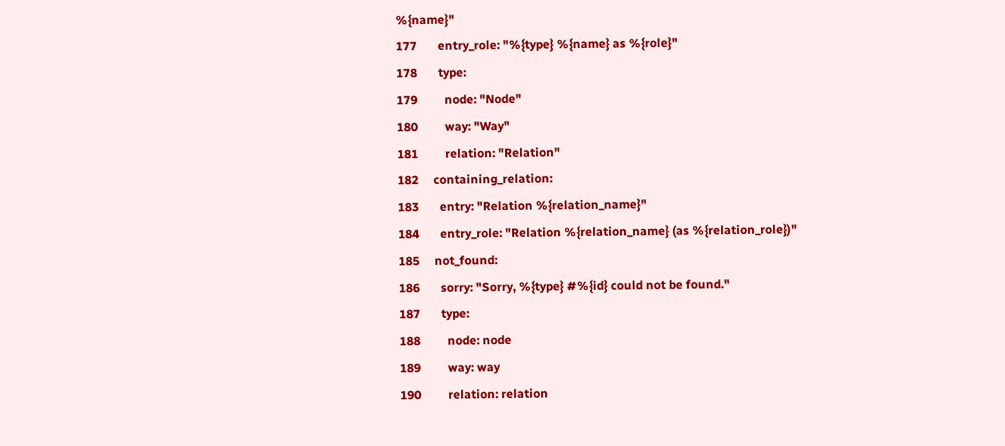%{name}"
177       entry_role: "%{type} %{name} as %{role}"
178       type:
179         node: "Node"
180         way: "Way"
181         relation: "Relation"
182     containing_relation:
183       entry: "Relation %{relation_name}"
184       entry_role: "Relation %{relation_name} (as %{relation_role})"
185     not_found:
186       sorry: "Sorry, %{type} #%{id} could not be found."
187       type:
188         node: node
189         way: way
190         relation: relation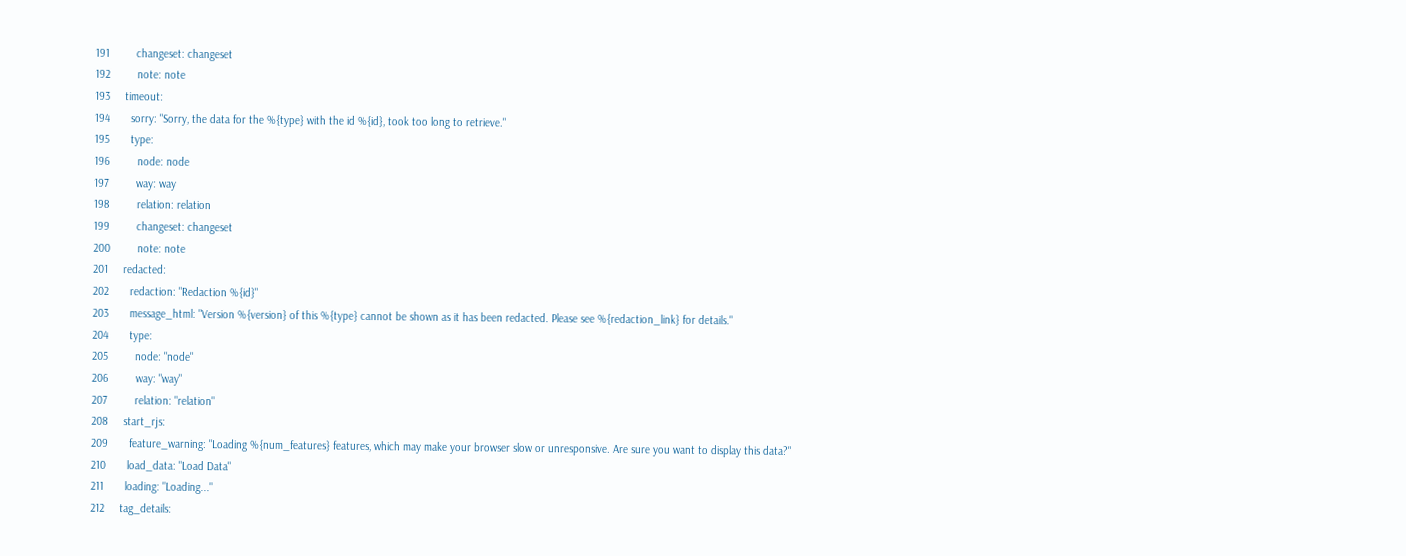191         changeset: changeset
192         note: note
193     timeout:
194       sorry: "Sorry, the data for the %{type} with the id %{id}, took too long to retrieve."
195       type:
196         node: node
197         way: way
198         relation: relation
199         changeset: changeset
200         note: note
201     redacted:
202       redaction: "Redaction %{id}"
203       message_html: "Version %{version} of this %{type} cannot be shown as it has been redacted. Please see %{redaction_link} for details."
204       type:
205         node: "node"
206         way: "way"
207         relation: "relation"
208     start_rjs:
209       feature_warning: "Loading %{num_features} features, which may make your browser slow or unresponsive. Are sure you want to display this data?"
210       load_data: "Load Data"
211       loading: "Loading..."
212     tag_details: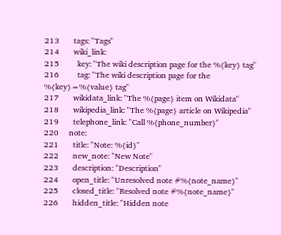213       tags: "Tags"
214       wiki_link:
215         key: "The wiki description page for the %{key} tag"
216         tag: "The wiki description page for the %{key}=%{value} tag"
217       wikidata_link: "The %{page} item on Wikidata"
218       wikipedia_link: "The %{page} article on Wikipedia"
219       telephone_link: "Call %{phone_number}"
220     note:
221       title: "Note: %{id}"
222       new_note: "New Note"
223       description: "Description"
224       open_title: "Unresolved note #%{note_name}"
225       closed_title: "Resolved note #%{note_name}"
226       hidden_title: "Hidden note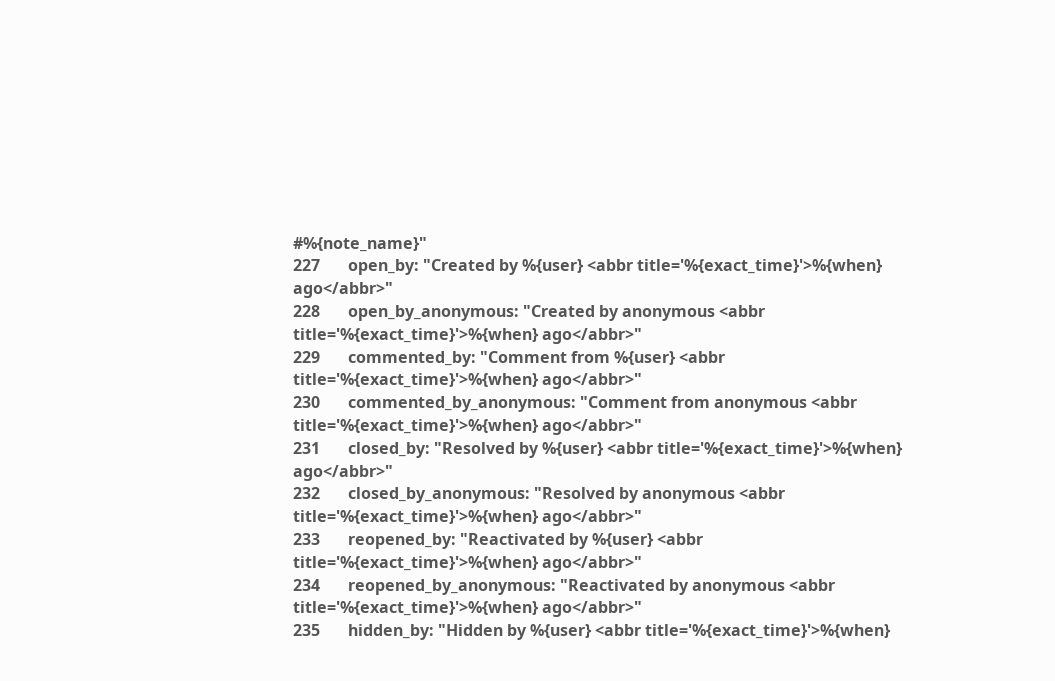#%{note_name}"
227       open_by: "Created by %{user} <abbr title='%{exact_time}'>%{when} ago</abbr>"
228       open_by_anonymous: "Created by anonymous <abbr title='%{exact_time}'>%{when} ago</abbr>"
229       commented_by: "Comment from %{user} <abbr title='%{exact_time}'>%{when} ago</abbr>"
230       commented_by_anonymous: "Comment from anonymous <abbr title='%{exact_time}'>%{when} ago</abbr>"
231       closed_by: "Resolved by %{user} <abbr title='%{exact_time}'>%{when} ago</abbr>"
232       closed_by_anonymous: "Resolved by anonymous <abbr title='%{exact_time}'>%{when} ago</abbr>"
233       reopened_by: "Reactivated by %{user} <abbr title='%{exact_time}'>%{when} ago</abbr>"
234       reopened_by_anonymous: "Reactivated by anonymous <abbr title='%{exact_time}'>%{when} ago</abbr>"
235       hidden_by: "Hidden by %{user} <abbr title='%{exact_time}'>%{when}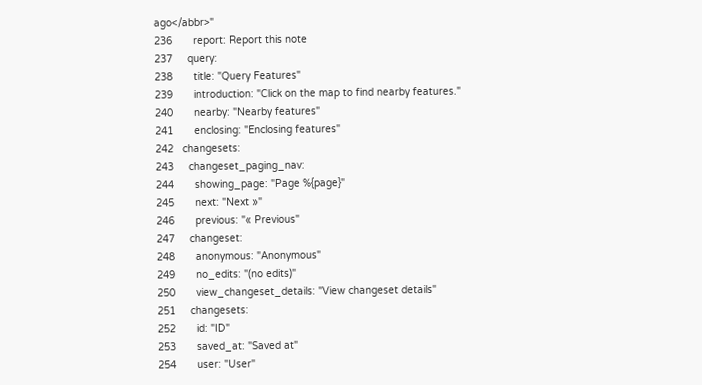ago</abbr>"
236       report: Report this note
237     query:
238       title: "Query Features"
239       introduction: "Click on the map to find nearby features."
240       nearby: "Nearby features"
241       enclosing: "Enclosing features"
242   changesets:
243     changeset_paging_nav:
244       showing_page: "Page %{page}"
245       next: "Next »"
246       previous: "« Previous"
247     changeset:
248       anonymous: "Anonymous"
249       no_edits: "(no edits)"
250       view_changeset_details: "View changeset details"
251     changesets:
252       id: "ID"
253       saved_at: "Saved at"
254       user: "User"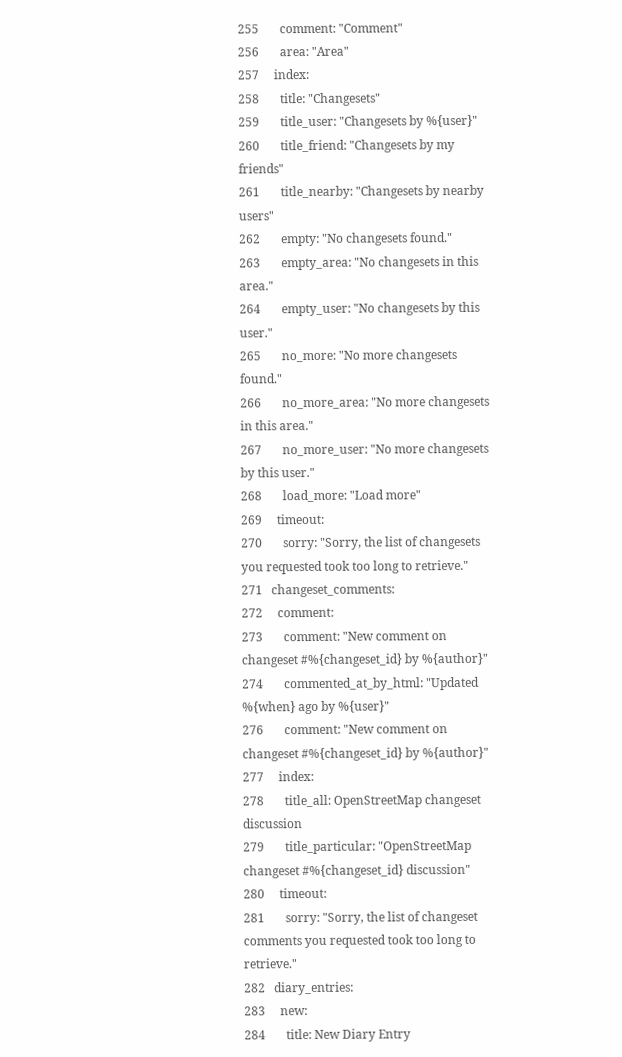255       comment: "Comment"
256       area: "Area"
257     index:
258       title: "Changesets"
259       title_user: "Changesets by %{user}"
260       title_friend: "Changesets by my friends"
261       title_nearby: "Changesets by nearby users"
262       empty: "No changesets found."
263       empty_area: "No changesets in this area."
264       empty_user: "No changesets by this user."
265       no_more: "No more changesets found."
266       no_more_area: "No more changesets in this area."
267       no_more_user: "No more changesets by this user."
268       load_more: "Load more"
269     timeout:
270       sorry: "Sorry, the list of changesets you requested took too long to retrieve."
271   changeset_comments:
272     comment:
273       comment: "New comment on changeset #%{changeset_id} by %{author}"
274       commented_at_by_html: "Updated %{when} ago by %{user}"
276       comment: "New comment on changeset #%{changeset_id} by %{author}"
277     index:
278       title_all: OpenStreetMap changeset discussion
279       title_particular: "OpenStreetMap changeset #%{changeset_id} discussion"
280     timeout:
281       sorry: "Sorry, the list of changeset comments you requested took too long to retrieve."
282   diary_entries:
283     new:
284       title: New Diary Entry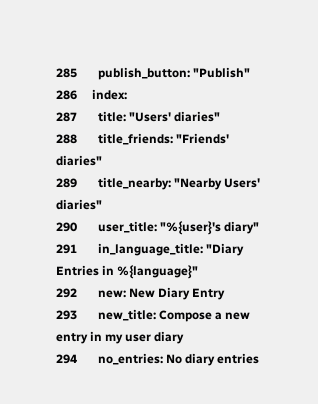285       publish_button: "Publish"
286     index:
287       title: "Users' diaries"
288       title_friends: "Friends' diaries"
289       title_nearby: "Nearby Users' diaries"
290       user_title: "%{user}'s diary"
291       in_language_title: "Diary Entries in %{language}"
292       new: New Diary Entry
293       new_title: Compose a new entry in my user diary
294       no_entries: No diary entries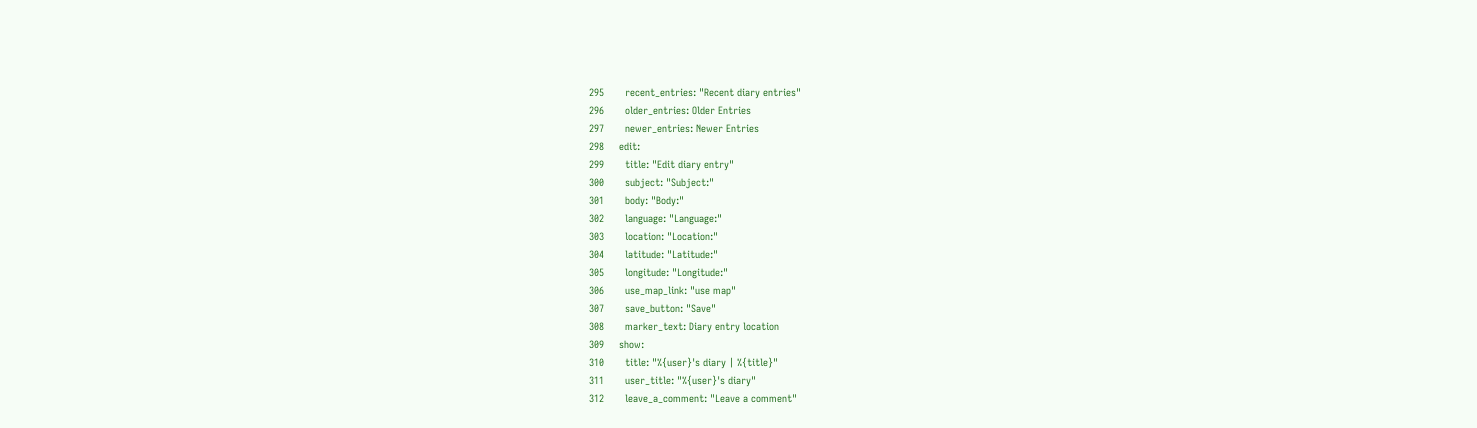295       recent_entries: "Recent diary entries"
296       older_entries: Older Entries
297       newer_entries: Newer Entries
298     edit:
299       title: "Edit diary entry"
300       subject: "Subject:"
301       body: "Body:"
302       language: "Language:"
303       location: "Location:"
304       latitude: "Latitude:"
305       longitude: "Longitude:"
306       use_map_link: "use map"
307       save_button: "Save"
308       marker_text: Diary entry location
309     show:
310       title: "%{user}'s diary | %{title}"
311       user_title: "%{user}'s diary"
312       leave_a_comment: "Leave a comment"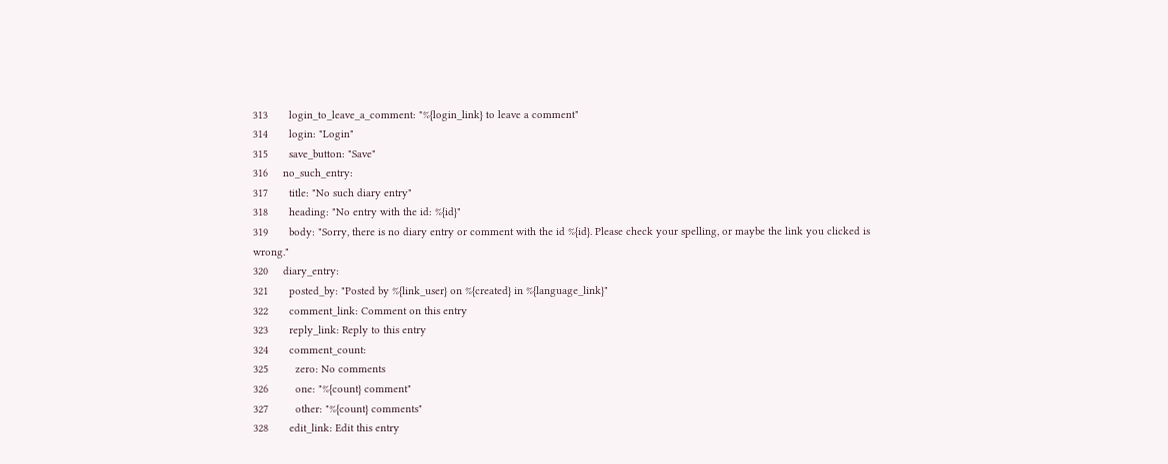313       login_to_leave_a_comment: "%{login_link} to leave a comment"
314       login: "Login"
315       save_button: "Save"
316     no_such_entry:
317       title: "No such diary entry"
318       heading: "No entry with the id: %{id}"
319       body: "Sorry, there is no diary entry or comment with the id %{id}. Please check your spelling, or maybe the link you clicked is wrong."
320     diary_entry:
321       posted_by: "Posted by %{link_user} on %{created} in %{language_link}"
322       comment_link: Comment on this entry
323       reply_link: Reply to this entry
324       comment_count:
325         zero: No comments
326         one: "%{count} comment"
327         other: "%{count} comments"
328       edit_link: Edit this entry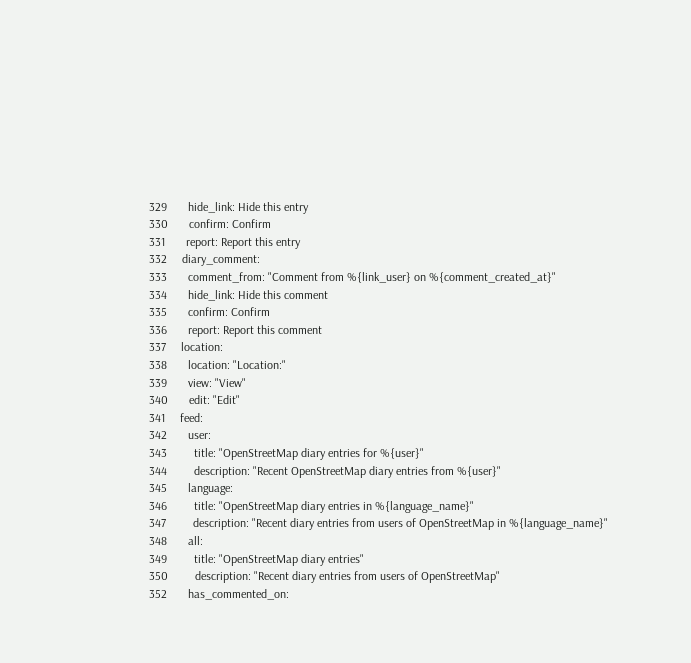329       hide_link: Hide this entry
330       confirm: Confirm
331       report: Report this entry
332     diary_comment:
333       comment_from: "Comment from %{link_user} on %{comment_created_at}"
334       hide_link: Hide this comment
335       confirm: Confirm
336       report: Report this comment
337     location:
338       location: "Location:"
339       view: "View"
340       edit: "Edit"
341     feed:
342       user:
343         title: "OpenStreetMap diary entries for %{user}"
344         description: "Recent OpenStreetMap diary entries from %{user}"
345       language:
346         title: "OpenStreetMap diary entries in %{language_name}"
347         description: "Recent diary entries from users of OpenStreetMap in %{language_name}"
348       all:
349         title: "OpenStreetMap diary entries"
350         description: "Recent diary entries from users of OpenStreetMap"
352       has_commented_on: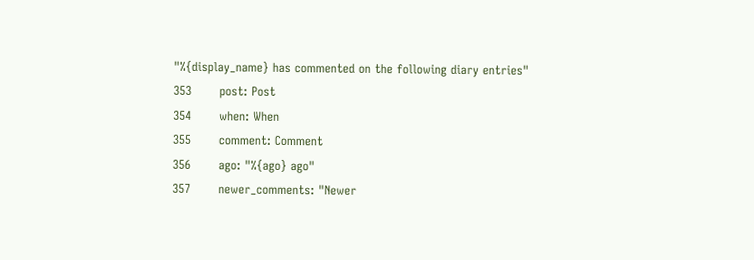"%{display_name} has commented on the following diary entries"
353       post: Post
354       when: When
355       comment: Comment
356       ago: "%{ago} ago"
357       newer_comments: "Newer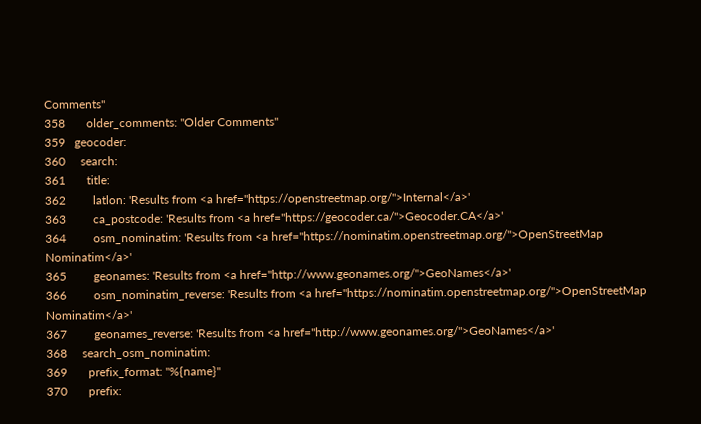Comments"
358       older_comments: "Older Comments"
359   geocoder:
360     search:
361       title:
362         latlon: 'Results from <a href="https://openstreetmap.org/">Internal</a>'
363         ca_postcode: 'Results from <a href="https://geocoder.ca/">Geocoder.CA</a>'
364         osm_nominatim: 'Results from <a href="https://nominatim.openstreetmap.org/">OpenStreetMap Nominatim</a>'
365         geonames: 'Results from <a href="http://www.geonames.org/">GeoNames</a>'
366         osm_nominatim_reverse: 'Results from <a href="https://nominatim.openstreetmap.org/">OpenStreetMap Nominatim</a>'
367         geonames_reverse: 'Results from <a href="http://www.geonames.org/">GeoNames</a>'
368     search_osm_nominatim:
369       prefix_format: "%{name}"
370       prefix: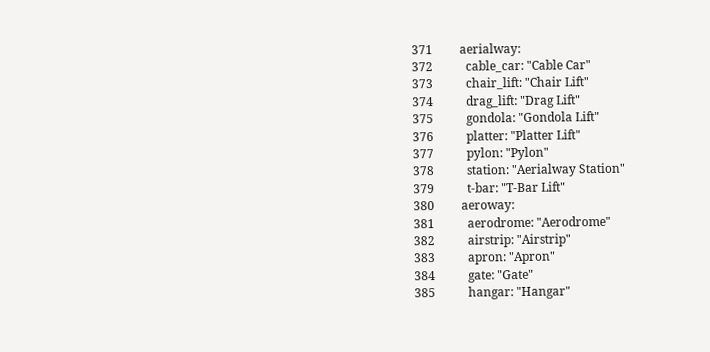371         aerialway:
372           cable_car: "Cable Car"
373           chair_lift: "Chair Lift"
374           drag_lift: "Drag Lift"
375           gondola: "Gondola Lift"
376           platter: "Platter Lift"
377           pylon: "Pylon"
378           station: "Aerialway Station"
379           t-bar: "T-Bar Lift"
380         aeroway:
381           aerodrome: "Aerodrome"
382           airstrip: "Airstrip"
383           apron: "Apron"
384           gate: "Gate"
385           hangar: "Hangar"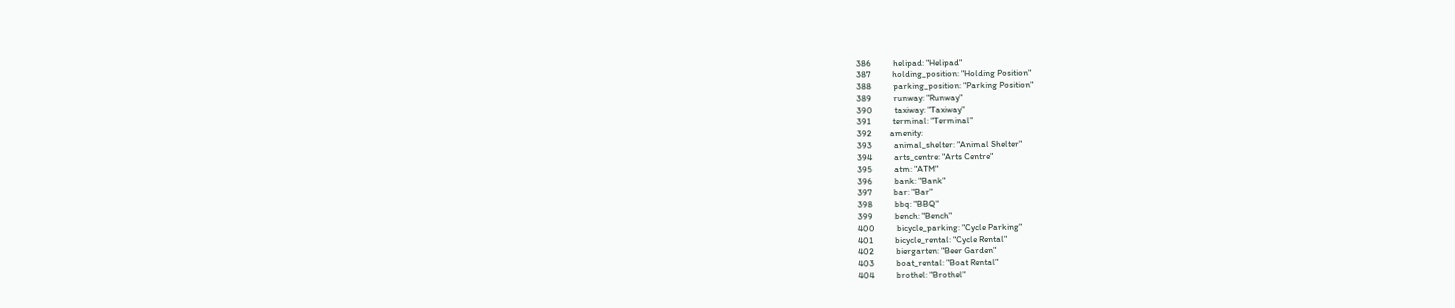386           helipad: "Helipad"
387           holding_position: "Holding Position"
388           parking_position: "Parking Position"
389           runway: "Runway"
390           taxiway: "Taxiway"
391           terminal: "Terminal"
392         amenity:
393           animal_shelter: "Animal Shelter"
394           arts_centre: "Arts Centre"
395           atm: "ATM"
396           bank: "Bank"
397           bar: "Bar"
398           bbq: "BBQ"
399           bench: "Bench"
400           bicycle_parking: "Cycle Parking"
401           bicycle_rental: "Cycle Rental"
402           biergarten: "Beer Garden"
403           boat_rental: "Boat Rental"
404           brothel: "Brothel"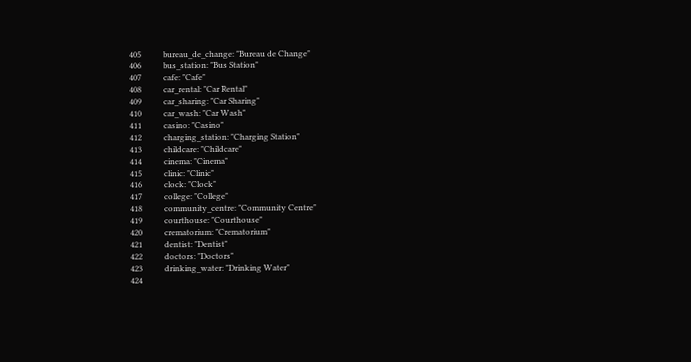405           bureau_de_change: "Bureau de Change"
406           bus_station: "Bus Station"
407           cafe: "Cafe"
408           car_rental: "Car Rental"
409           car_sharing: "Car Sharing"
410           car_wash: "Car Wash"
411           casino: "Casino"
412           charging_station: "Charging Station"
413           childcare: "Childcare"
414           cinema: "Cinema"
415           clinic: "Clinic"
416           clock: "Clock"
417           college: "College"
418           community_centre: "Community Centre"
419           courthouse: "Courthouse"
420           crematorium: "Crematorium"
421           dentist: "Dentist"
422           doctors: "Doctors"
423           drinking_water: "Drinking Water"
424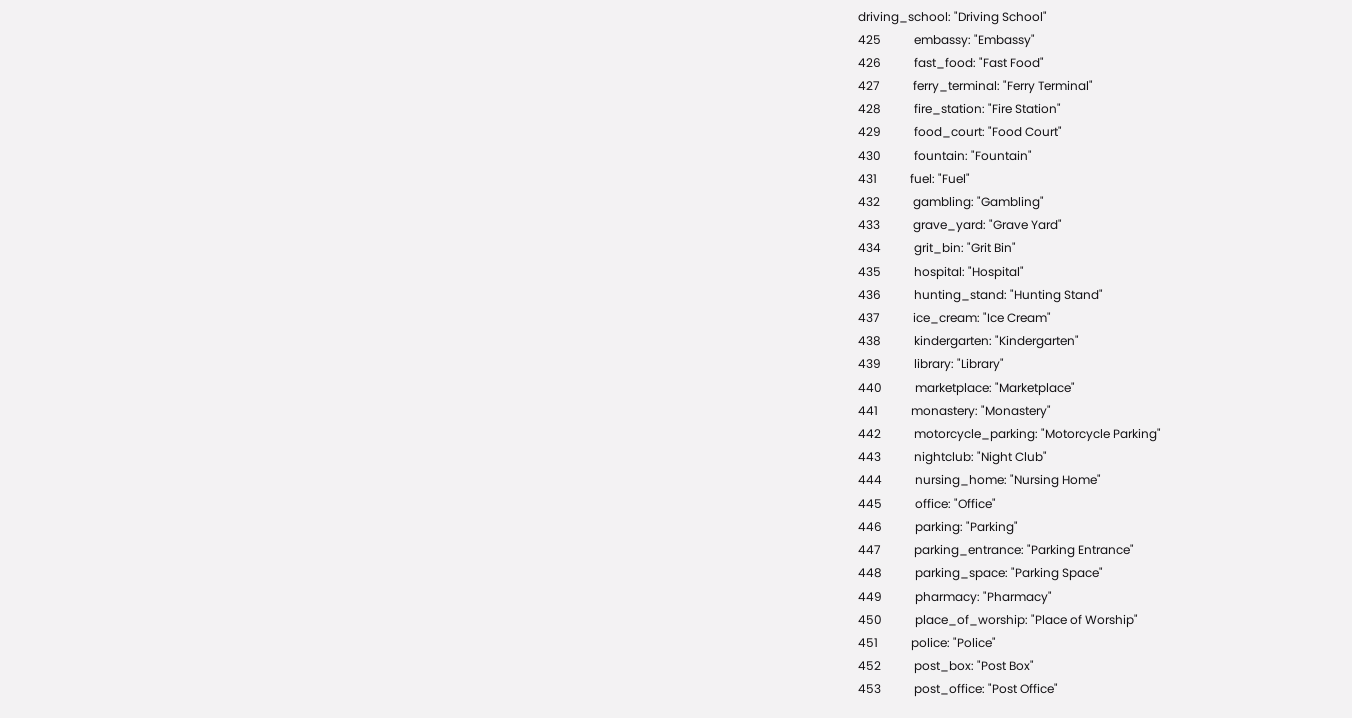driving_school: "Driving School"
425           embassy: "Embassy"
426           fast_food: "Fast Food"
427           ferry_terminal: "Ferry Terminal"
428           fire_station: "Fire Station"
429           food_court: "Food Court"
430           fountain: "Fountain"
431           fuel: "Fuel"
432           gambling: "Gambling"
433           grave_yard: "Grave Yard"
434           grit_bin: "Grit Bin"
435           hospital: "Hospital"
436           hunting_stand: "Hunting Stand"
437           ice_cream: "Ice Cream"
438           kindergarten: "Kindergarten"
439           library: "Library"
440           marketplace: "Marketplace"
441           monastery: "Monastery"
442           motorcycle_parking: "Motorcycle Parking"
443           nightclub: "Night Club"
444           nursing_home: "Nursing Home"
445           office: "Office"
446           parking: "Parking"
447           parking_entrance: "Parking Entrance"
448           parking_space: "Parking Space"
449           pharmacy: "Pharmacy"
450           place_of_worship: "Place of Worship"
451           police: "Police"
452           post_box: "Post Box"
453           post_office: "Post Office"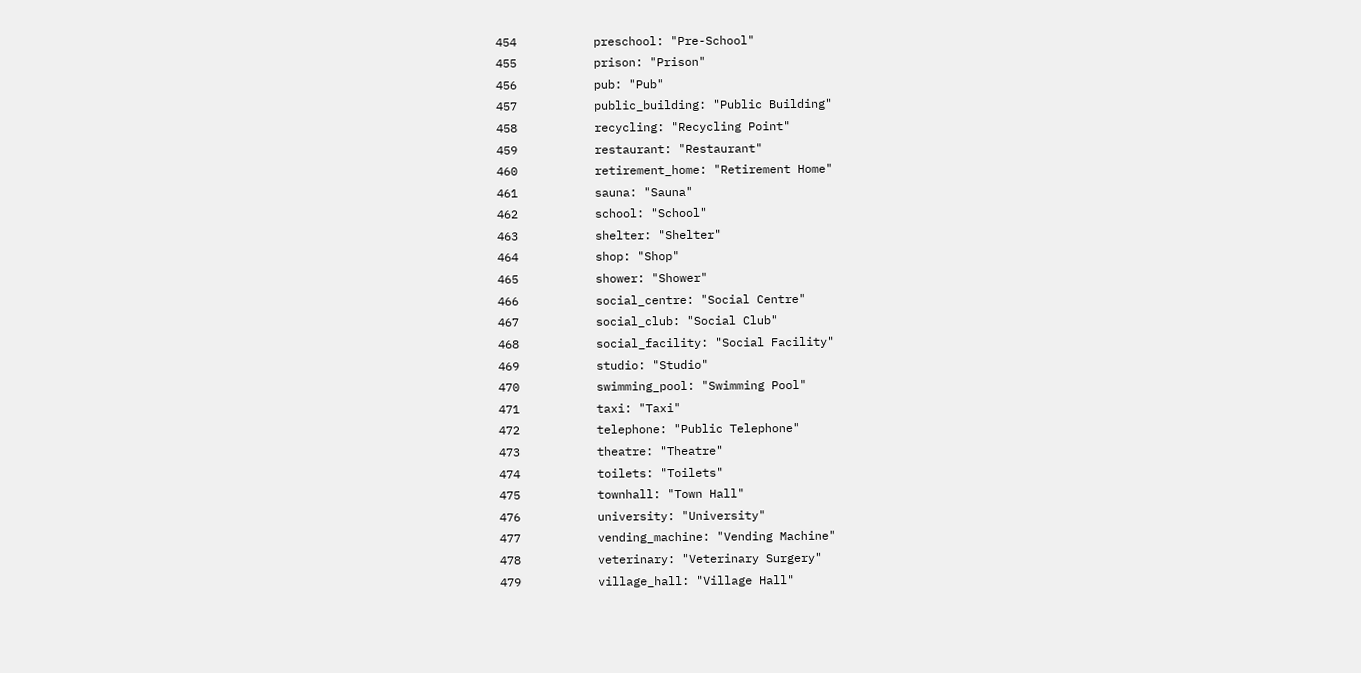454           preschool: "Pre-School"
455           prison: "Prison"
456           pub: "Pub"
457           public_building: "Public Building"
458           recycling: "Recycling Point"
459           restaurant: "Restaurant"
460           retirement_home: "Retirement Home"
461           sauna: "Sauna"
462           school: "School"
463           shelter: "Shelter"
464           shop: "Shop"
465           shower: "Shower"
466           social_centre: "Social Centre"
467           social_club: "Social Club"
468           social_facility: "Social Facility"
469           studio: "Studio"
470           swimming_pool: "Swimming Pool"
471           taxi: "Taxi"
472           telephone: "Public Telephone"
473           theatre: "Theatre"
474           toilets: "Toilets"
475           townhall: "Town Hall"
476           university: "University"
477           vending_machine: "Vending Machine"
478           veterinary: "Veterinary Surgery"
479           village_hall: "Village Hall"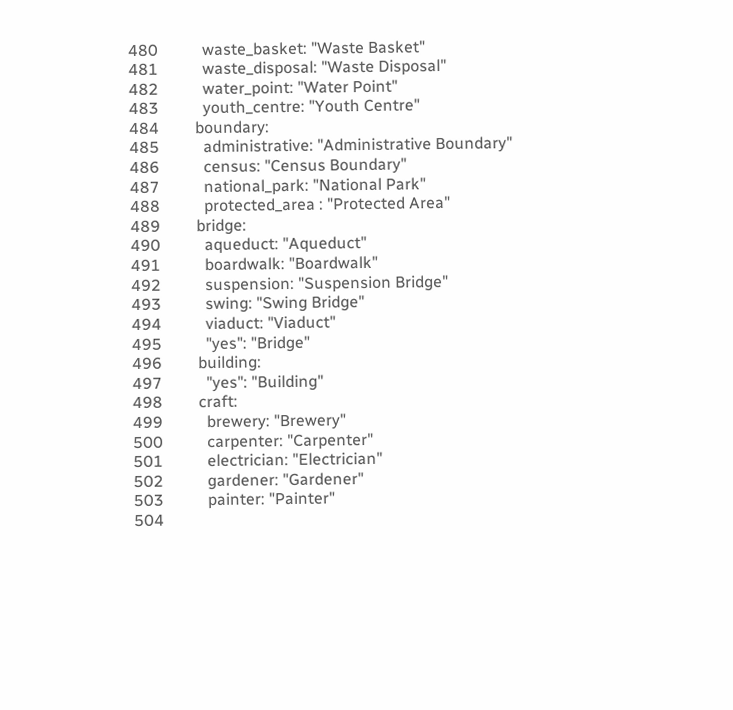480           waste_basket: "Waste Basket"
481           waste_disposal: "Waste Disposal"
482           water_point: "Water Point"
483           youth_centre: "Youth Centre"
484         boundary:
485           administrative: "Administrative Boundary"
486           census: "Census Boundary"
487           national_park: "National Park"
488           protected_area : "Protected Area"
489         bridge:
490           aqueduct: "Aqueduct"
491           boardwalk: "Boardwalk"
492           suspension: "Suspension Bridge"
493           swing: "Swing Bridge"
494           viaduct: "Viaduct"
495           "yes": "Bridge"
496         building:
497           "yes": "Building"
498         craft:
499           brewery: "Brewery"
500           carpenter: "Carpenter"
501           electrician: "Electrician"
502           gardener: "Gardener"
503           painter: "Painter"
504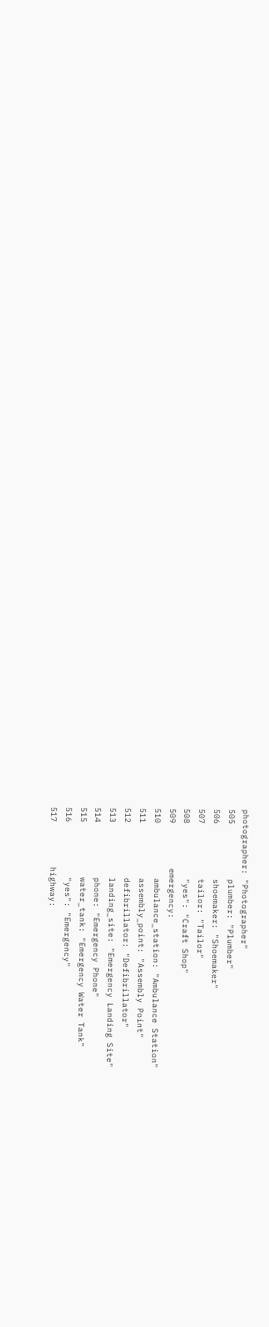photographer: "Photographer"
505           plumber: "Plumber"
506           shoemaker: "Shoemaker"
507           tailor: "Tailor"
508           "yes": "Craft Shop"
509         emergency:
510           ambulance_station: "Ambulance Station"
511           assembly_point: "Assembly Point"
512           defibrillator: "Defibrillator"
513           landing_site: "Emergency Landing Site"
514           phone: "Emergency Phone"
515           water_tank: "Emergency Water Tank"
516           "yes": "Emergency"
517         highway: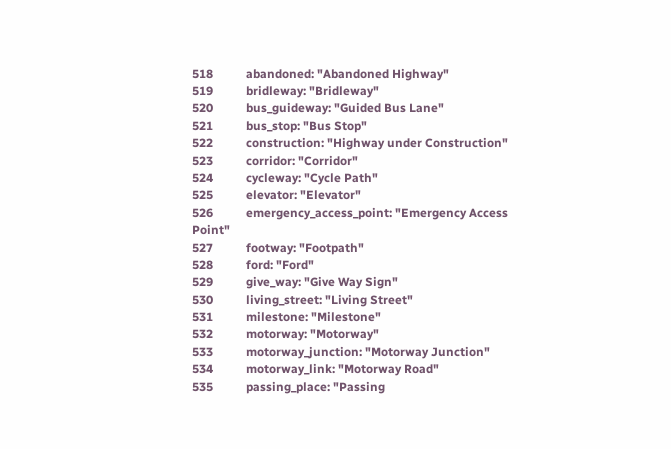518           abandoned: "Abandoned Highway"
519           bridleway: "Bridleway"
520           bus_guideway: "Guided Bus Lane"
521           bus_stop: "Bus Stop"
522           construction: "Highway under Construction"
523           corridor: "Corridor"
524           cycleway: "Cycle Path"
525           elevator: "Elevator"
526           emergency_access_point: "Emergency Access Point"
527           footway: "Footpath"
528           ford: "Ford"
529           give_way: "Give Way Sign"
530           living_street: "Living Street"
531           milestone: "Milestone"
532           motorway: "Motorway"
533           motorway_junction: "Motorway Junction"
534           motorway_link: "Motorway Road"
535           passing_place: "Passing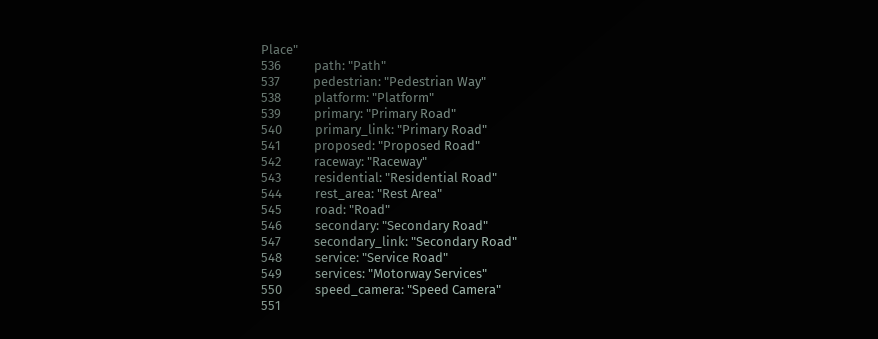Place"
536           path: "Path"
537           pedestrian: "Pedestrian Way"
538           platform: "Platform"
539           primary: "Primary Road"
540           primary_link: "Primary Road"
541           proposed: "Proposed Road"
542           raceway: "Raceway"
543           residential: "Residential Road"
544           rest_area: "Rest Area"
545           road: "Road"
546           secondary: "Secondary Road"
547           secondary_link: "Secondary Road"
548           service: "Service Road"
549           services: "Motorway Services"
550           speed_camera: "Speed Camera"
551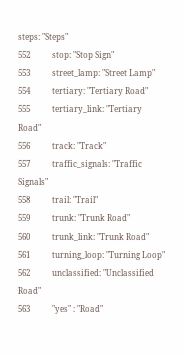steps: "Steps"
552           stop: "Stop Sign"
553           street_lamp: "Street Lamp"
554           tertiary: "Tertiary Road"
555           tertiary_link: "Tertiary Road"
556           track: "Track"
557           traffic_signals: "Traffic Signals"
558           trail: "Trail"
559           trunk: "Trunk Road"
560           trunk_link: "Trunk Road"
561           turning_loop: "Turning Loop"
562           unclassified: "Unclassified Road"
563           "yes" : "Road"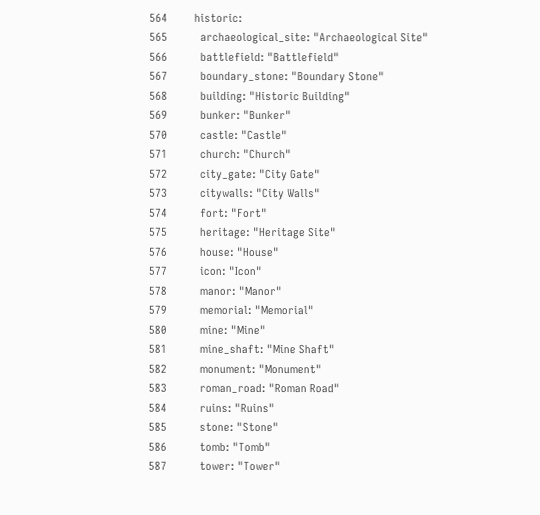564         historic:
565           archaeological_site: "Archaeological Site"
566           battlefield: "Battlefield"
567           boundary_stone: "Boundary Stone"
568           building: "Historic Building"
569           bunker: "Bunker"
570           castle: "Castle"
571           church: "Church"
572           city_gate: "City Gate"
573           citywalls: "City Walls"
574           fort: "Fort"
575           heritage: "Heritage Site"
576           house: "House"
577           icon: "Icon"
578           manor: "Manor"
579           memorial: "Memorial"
580           mine: "Mine"
581           mine_shaft: "Mine Shaft"
582           monument: "Monument"
583           roman_road: "Roman Road"
584           ruins: "Ruins"
585           stone: "Stone"
586           tomb: "Tomb"
587           tower: "Tower"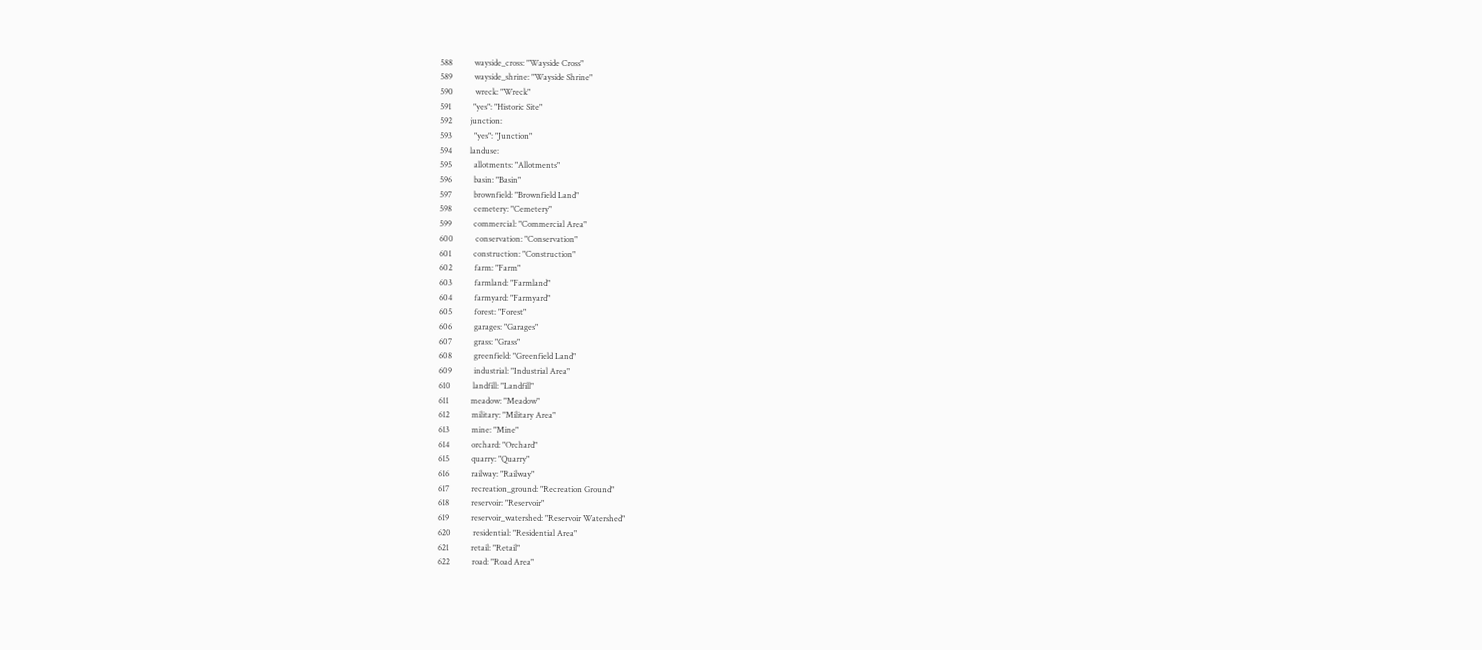588           wayside_cross: "Wayside Cross"
589           wayside_shrine: "Wayside Shrine"
590           wreck: "Wreck"
591           "yes": "Historic Site"
592         junction:
593           "yes": "Junction"
594         landuse:
595           allotments: "Allotments"
596           basin: "Basin"
597           brownfield: "Brownfield Land"
598           cemetery: "Cemetery"
599           commercial: "Commercial Area"
600           conservation: "Conservation"
601           construction: "Construction"
602           farm: "Farm"
603           farmland: "Farmland"
604           farmyard: "Farmyard"
605           forest: "Forest"
606           garages: "Garages"
607           grass: "Grass"
608           greenfield: "Greenfield Land"
609           industrial: "Industrial Area"
610           landfill: "Landfill"
611           meadow: "Meadow"
612           military: "Military Area"
613           mine: "Mine"
614           orchard: "Orchard"
615           quarry: "Quarry"
616           railway: "Railway"
617           recreation_ground: "Recreation Ground"
618           reservoir: "Reservoir"
619           reservoir_watershed: "Reservoir Watershed"
620           residential: "Residential Area"
621           retail: "Retail"
622           road: "Road Area"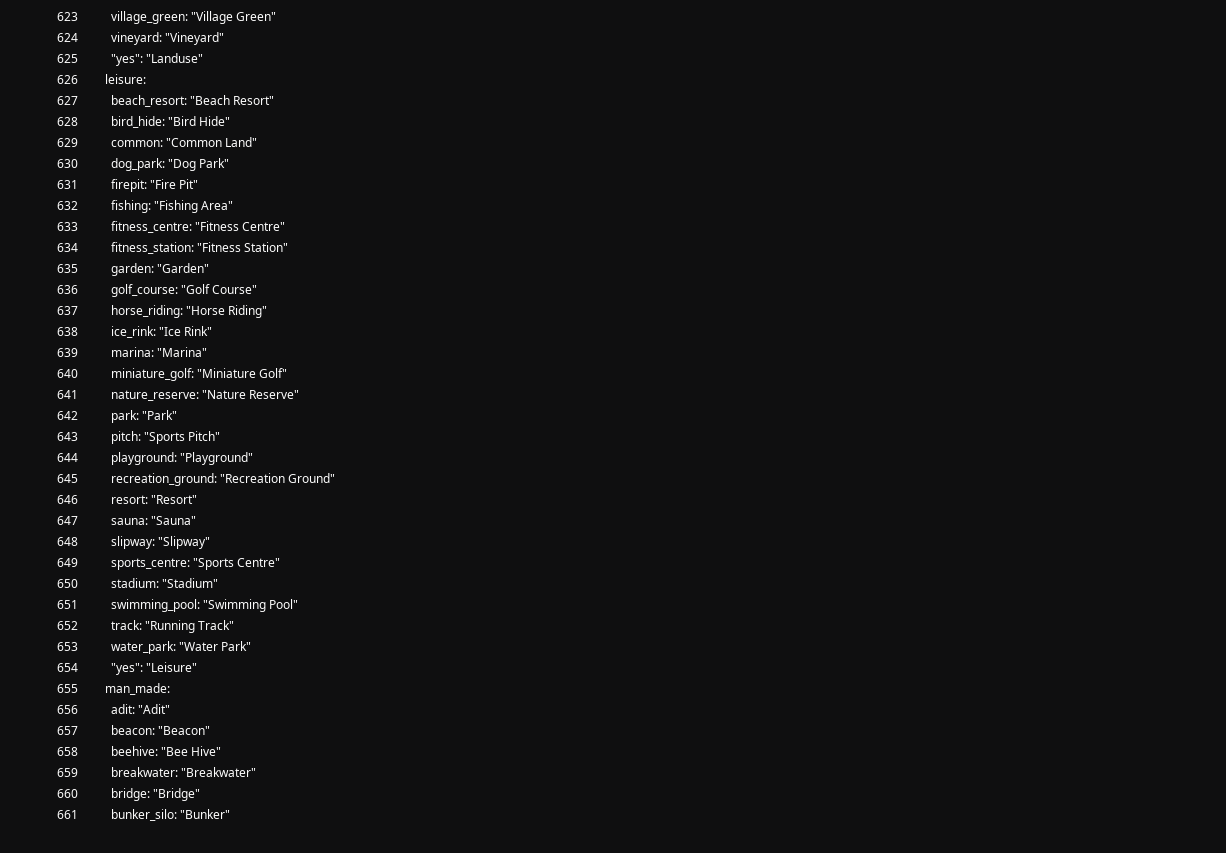623           village_green: "Village Green"
624           vineyard: "Vineyard"
625           "yes": "Landuse"
626         leisure:
627           beach_resort: "Beach Resort"
628           bird_hide: "Bird Hide"
629           common: "Common Land"
630           dog_park: "Dog Park"
631           firepit: "Fire Pit"
632           fishing: "Fishing Area"
633           fitness_centre: "Fitness Centre"
634           fitness_station: "Fitness Station"
635           garden: "Garden"
636           golf_course: "Golf Course"
637           horse_riding: "Horse Riding"
638           ice_rink: "Ice Rink"
639           marina: "Marina"
640           miniature_golf: "Miniature Golf"
641           nature_reserve: "Nature Reserve"
642           park: "Park"
643           pitch: "Sports Pitch"
644           playground: "Playground"
645           recreation_ground: "Recreation Ground"
646           resort: "Resort"
647           sauna: "Sauna"
648           slipway: "Slipway"
649           sports_centre: "Sports Centre"
650           stadium: "Stadium"
651           swimming_pool: "Swimming Pool"
652           track: "Running Track"
653           water_park: "Water Park"
654           "yes": "Leisure"
655         man_made:
656           adit: "Adit"
657           beacon: "Beacon"
658           beehive: "Bee Hive"
659           breakwater: "Breakwater"
660           bridge: "Bridge"
661           bunker_silo: "Bunker"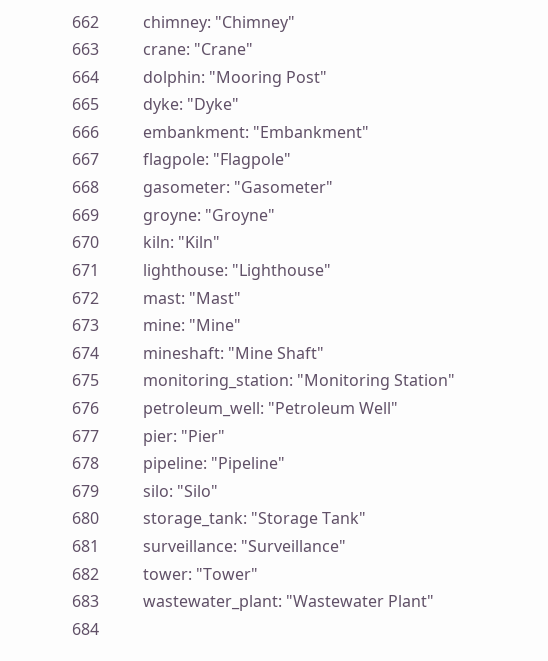662           chimney: "Chimney"
663           crane: "Crane"
664           dolphin: "Mooring Post"
665           dyke: "Dyke"
666           embankment: "Embankment"
667           flagpole: "Flagpole"
668           gasometer: "Gasometer"
669           groyne: "Groyne"
670           kiln: "Kiln"
671           lighthouse: "Lighthouse"
672           mast: "Mast"
673           mine: "Mine"
674           mineshaft: "Mine Shaft"
675           monitoring_station: "Monitoring Station"
676           petroleum_well: "Petroleum Well"
677           pier: "Pier"
678           pipeline: "Pipeline"
679           silo: "Silo"
680           storage_tank: "Storage Tank"
681           surveillance: "Surveillance"
682           tower: "Tower"
683           wastewater_plant: "Wastewater Plant"
684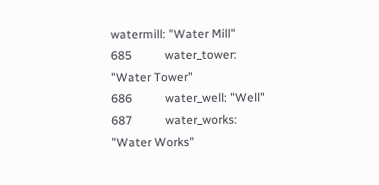watermill: "Water Mill"
685           water_tower: "Water Tower"
686           water_well: "Well"
687           water_works: "Water Works"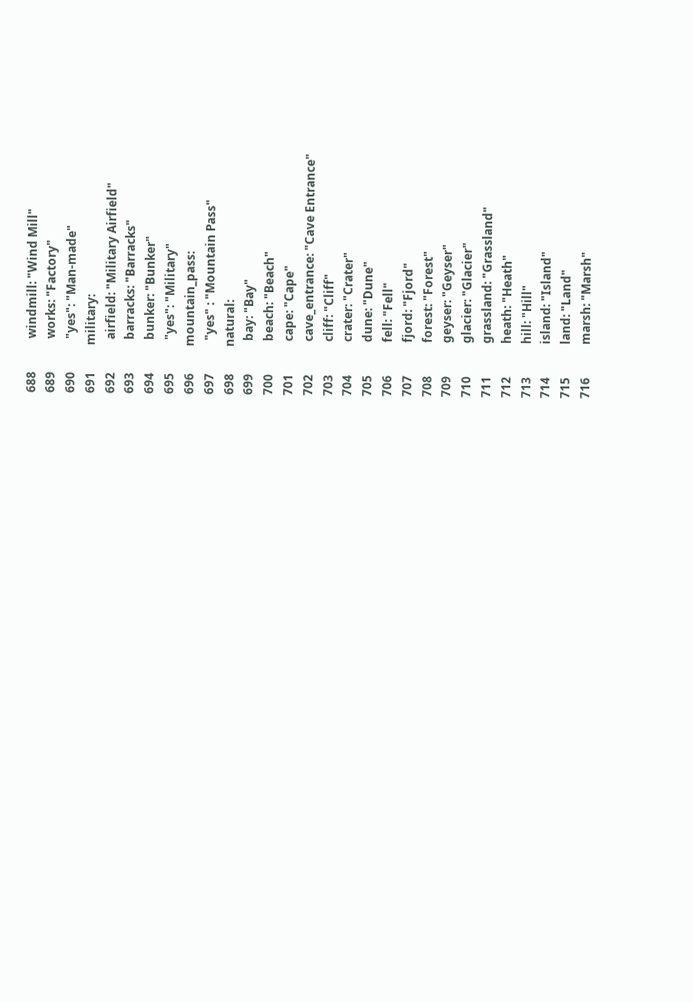688           windmill: "Wind Mill"
689           works: "Factory"
690           "yes": "Man-made"
691         military:
692           airfield: "Military Airfield"
693           barracks: "Barracks"
694           bunker: "Bunker"
695           "yes": "Military"
696         mountain_pass:
697           "yes" : "Mountain Pass"
698         natural:
699           bay: "Bay"
700           beach: "Beach"
701           cape: "Cape"
702           cave_entrance: "Cave Entrance"
703           cliff: "Cliff"
704           crater: "Crater"
705           dune: "Dune"
706           fell: "Fell"
707           fjord: "Fjord"
708           forest: "Forest"
709           geyser: "Geyser"
710           glacier: "Glacier"
711           grassland: "Grassland"
712           heath: "Heath"
713           hill: "Hill"
714           island: "Island"
715           land: "Land"
716           marsh: "Marsh"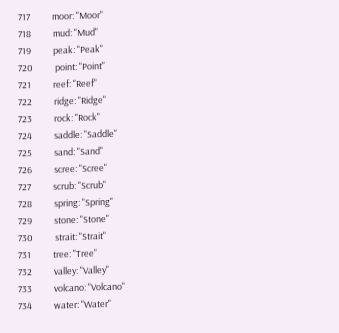717           moor: "Moor"
718           mud: "Mud"
719           peak: "Peak"
720           point: "Point"
721           reef: "Reef"
722           ridge: "Ridge"
723           rock: "Rock"
724           saddle: "Saddle"
725           sand: "Sand"
726           scree: "Scree"
727           scrub: "Scrub"
728           spring: "Spring"
729           stone: "Stone"
730           strait: "Strait"
731           tree: "Tree"
732           valley: "Valley"
733           volcano: "Volcano"
734           water: "Water"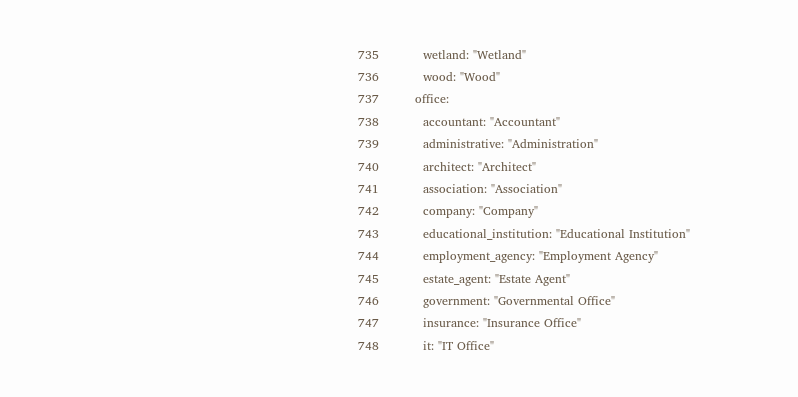735           wetland: "Wetland"
736           wood: "Wood"
737         office:
738           accountant: "Accountant"
739           administrative: "Administration"
740           architect: "Architect"
741           association: "Association"
742           company: "Company"
743           educational_institution: "Educational Institution"
744           employment_agency: "Employment Agency"
745           estate_agent: "Estate Agent"
746           government: "Governmental Office"
747           insurance: "Insurance Office"
748           it: "IT Office"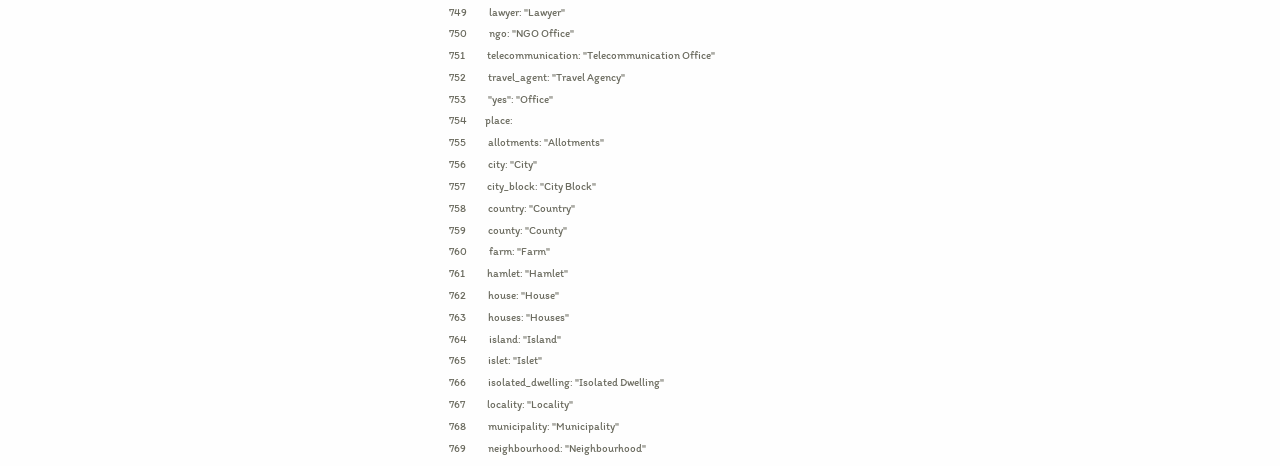749           lawyer: "Lawyer"
750           ngo: "NGO Office"
751           telecommunication: "Telecommunication Office"
752           travel_agent: "Travel Agency"
753           "yes": "Office"
754         place:
755           allotments: "Allotments"
756           city: "City"
757           city_block: "City Block"
758           country: "Country"
759           county: "County"
760           farm: "Farm"
761           hamlet: "Hamlet"
762           house: "House"
763           houses: "Houses"
764           island: "Island"
765           islet: "Islet"
766           isolated_dwelling: "Isolated Dwelling"
767           locality: "Locality"
768           municipality: "Municipality"
769           neighbourhood: "Neighbourhood"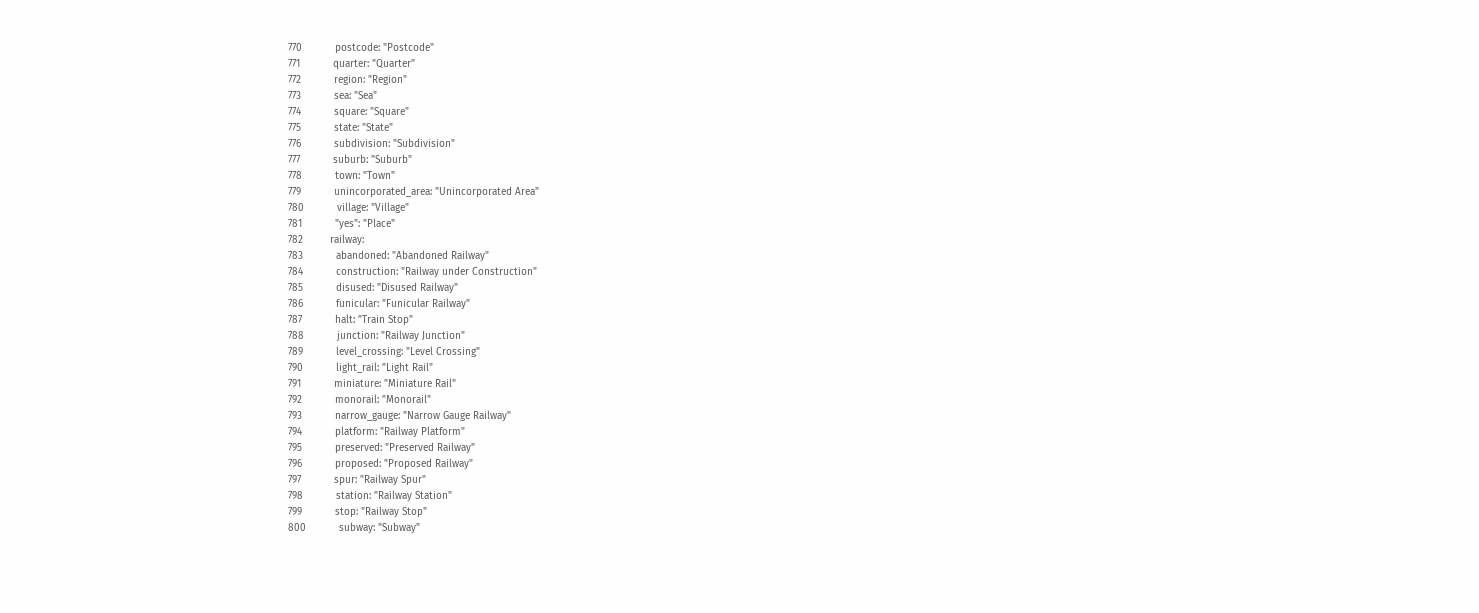770           postcode: "Postcode"
771           quarter: "Quarter"
772           region: "Region"
773           sea: "Sea"
774           square: "Square"
775           state: "State"
776           subdivision: "Subdivision"
777           suburb: "Suburb"
778           town: "Town"
779           unincorporated_area: "Unincorporated Area"
780           village: "Village"
781           "yes": "Place"
782         railway:
783           abandoned: "Abandoned Railway"
784           construction: "Railway under Construction"
785           disused: "Disused Railway"
786           funicular: "Funicular Railway"
787           halt: "Train Stop"
788           junction: "Railway Junction"
789           level_crossing: "Level Crossing"
790           light_rail: "Light Rail"
791           miniature: "Miniature Rail"
792           monorail: "Monorail"
793           narrow_gauge: "Narrow Gauge Railway"
794           platform: "Railway Platform"
795           preserved: "Preserved Railway"
796           proposed: "Proposed Railway"
797           spur: "Railway Spur"
798           station: "Railway Station"
799           stop: "Railway Stop"
800           subway: "Subway"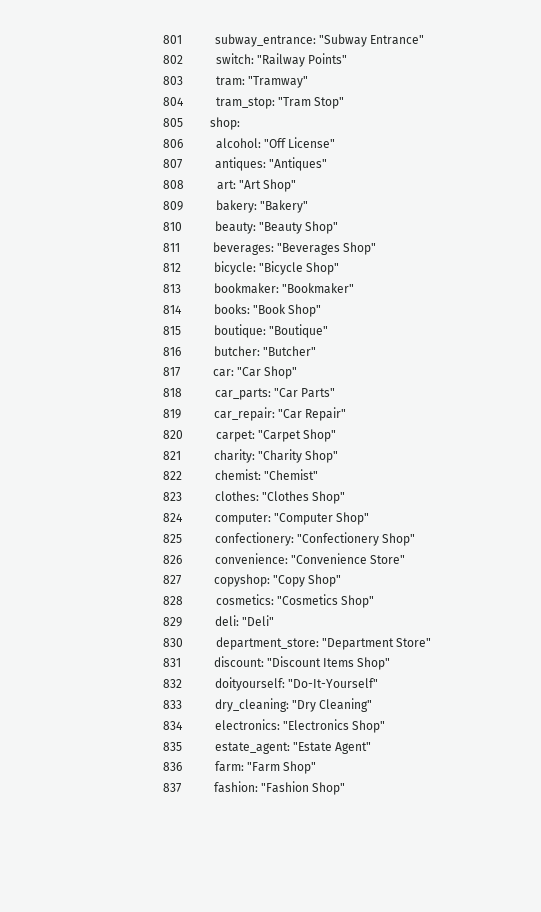801           subway_entrance: "Subway Entrance"
802           switch: "Railway Points"
803           tram: "Tramway"
804           tram_stop: "Tram Stop"
805         shop:
806           alcohol: "Off License"
807           antiques: "Antiques"
808           art: "Art Shop"
809           bakery: "Bakery"
810           beauty: "Beauty Shop"
811           beverages: "Beverages Shop"
812           bicycle: "Bicycle Shop"
813           bookmaker: "Bookmaker"
814           books: "Book Shop"
815           boutique: "Boutique"
816           butcher: "Butcher"
817           car: "Car Shop"
818           car_parts: "Car Parts"
819           car_repair: "Car Repair"
820           carpet: "Carpet Shop"
821           charity: "Charity Shop"
822           chemist: "Chemist"
823           clothes: "Clothes Shop"
824           computer: "Computer Shop"
825           confectionery: "Confectionery Shop"
826           convenience: "Convenience Store"
827           copyshop: "Copy Shop"
828           cosmetics: "Cosmetics Shop"
829           deli: "Deli"
830           department_store: "Department Store"
831           discount: "Discount Items Shop"
832           doityourself: "Do-It-Yourself"
833           dry_cleaning: "Dry Cleaning"
834           electronics: "Electronics Shop"
835           estate_agent: "Estate Agent"
836           farm: "Farm Shop"
837           fashion: "Fashion Shop"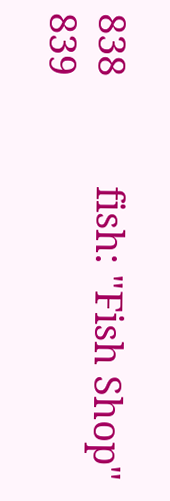838           fish: "Fish Shop"
839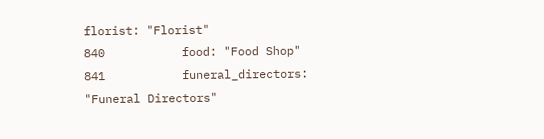florist: "Florist"
840           food: "Food Shop"
841           funeral_directors: "Funeral Directors"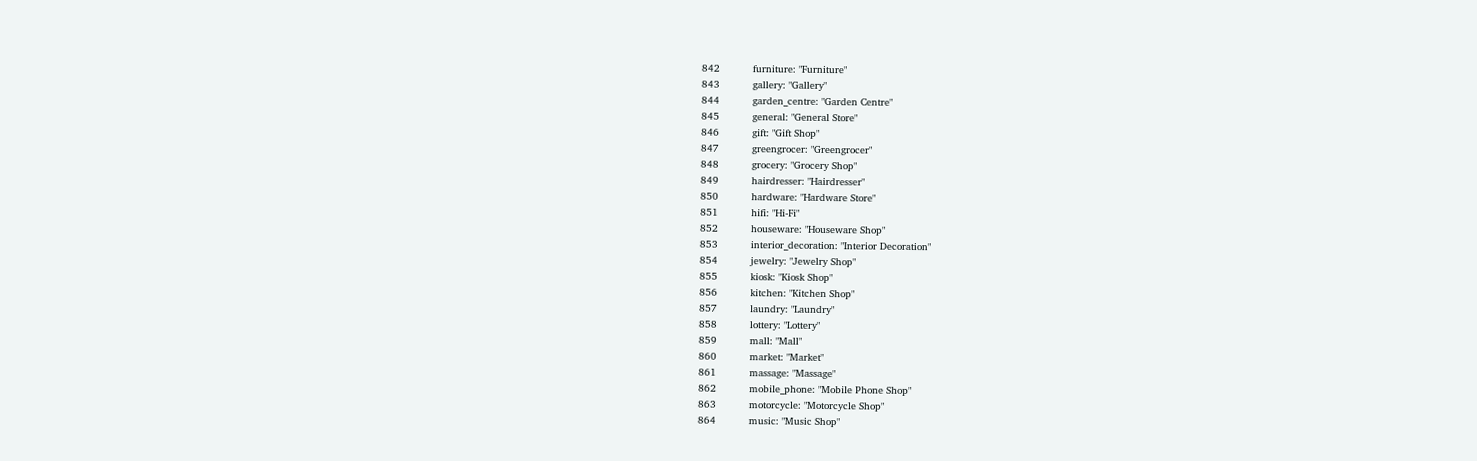842           furniture: "Furniture"
843           gallery: "Gallery"
844           garden_centre: "Garden Centre"
845           general: "General Store"
846           gift: "Gift Shop"
847           greengrocer: "Greengrocer"
848           grocery: "Grocery Shop"
849           hairdresser: "Hairdresser"
850           hardware: "Hardware Store"
851           hifi: "Hi-Fi"
852           houseware: "Houseware Shop"
853           interior_decoration: "Interior Decoration"
854           jewelry: "Jewelry Shop"
855           kiosk: "Kiosk Shop"
856           kitchen: "Kitchen Shop"
857           laundry: "Laundry"
858           lottery: "Lottery"
859           mall: "Mall"
860           market: "Market"
861           massage: "Massage"
862           mobile_phone: "Mobile Phone Shop"
863           motorcycle: "Motorcycle Shop"
864           music: "Music Shop"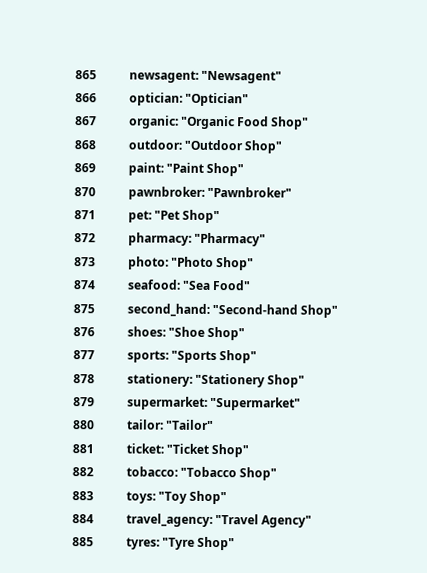865           newsagent: "Newsagent"
866           optician: "Optician"
867           organic: "Organic Food Shop"
868           outdoor: "Outdoor Shop"
869           paint: "Paint Shop"
870           pawnbroker: "Pawnbroker"
871           pet: "Pet Shop"
872           pharmacy: "Pharmacy"
873           photo: "Photo Shop"
874           seafood: "Sea Food"
875           second_hand: "Second-hand Shop"
876           shoes: "Shoe Shop"
877           sports: "Sports Shop"
878           stationery: "Stationery Shop"
879           supermarket: "Supermarket"
880           tailor: "Tailor"
881           ticket: "Ticket Shop"
882           tobacco: "Tobacco Shop"
883           toys: "Toy Shop"
884           travel_agency: "Travel Agency"
885           tyres: "Tyre Shop"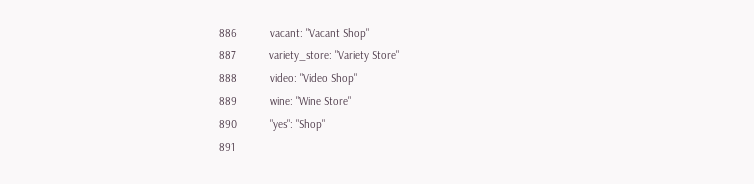886           vacant: "Vacant Shop"
887           variety_store: "Variety Store"
888           video: "Video Shop"
889           wine: "Wine Store"
890           "yes": "Shop"
891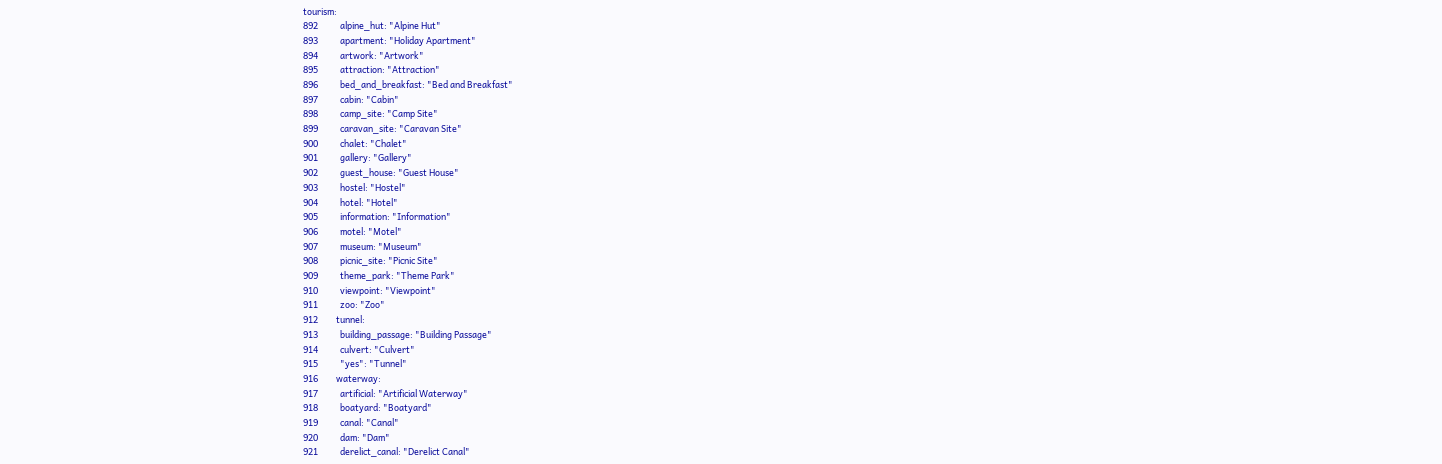tourism:
892           alpine_hut: "Alpine Hut"
893           apartment: "Holiday Apartment"
894           artwork: "Artwork"
895           attraction: "Attraction"
896           bed_and_breakfast: "Bed and Breakfast"
897           cabin: "Cabin"
898           camp_site: "Camp Site"
899           caravan_site: "Caravan Site"
900           chalet: "Chalet"
901           gallery: "Gallery"
902           guest_house: "Guest House"
903           hostel: "Hostel"
904           hotel: "Hotel"
905           information: "Information"
906           motel: "Motel"
907           museum: "Museum"
908           picnic_site: "Picnic Site"
909           theme_park: "Theme Park"
910           viewpoint: "Viewpoint"
911           zoo: "Zoo"
912         tunnel:
913           building_passage: "Building Passage"
914           culvert: "Culvert"
915           "yes": "Tunnel"
916         waterway:
917           artificial: "Artificial Waterway"
918           boatyard: "Boatyard"
919           canal: "Canal"
920           dam: "Dam"
921           derelict_canal: "Derelict Canal"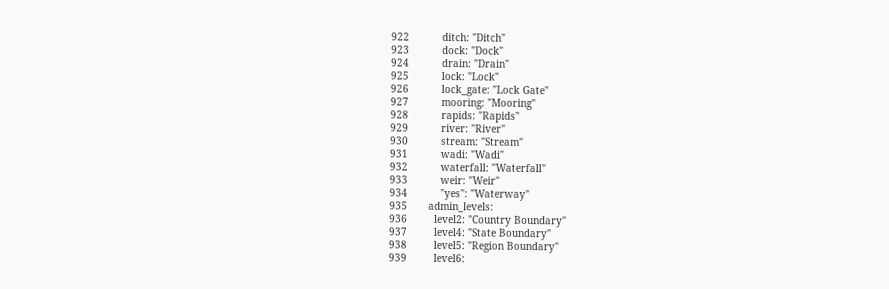922           ditch: "Ditch"
923           dock: "Dock"
924           drain: "Drain"
925           lock: "Lock"
926           lock_gate: "Lock Gate"
927           mooring: "Mooring"
928           rapids: "Rapids"
929           river: "River"
930           stream: "Stream"
931           wadi: "Wadi"
932           waterfall: "Waterfall"
933           weir: "Weir"
934           "yes": "Waterway"
935       admin_levels:
936         level2: "Country Boundary"
937         level4: "State Boundary"
938         level5: "Region Boundary"
939         level6: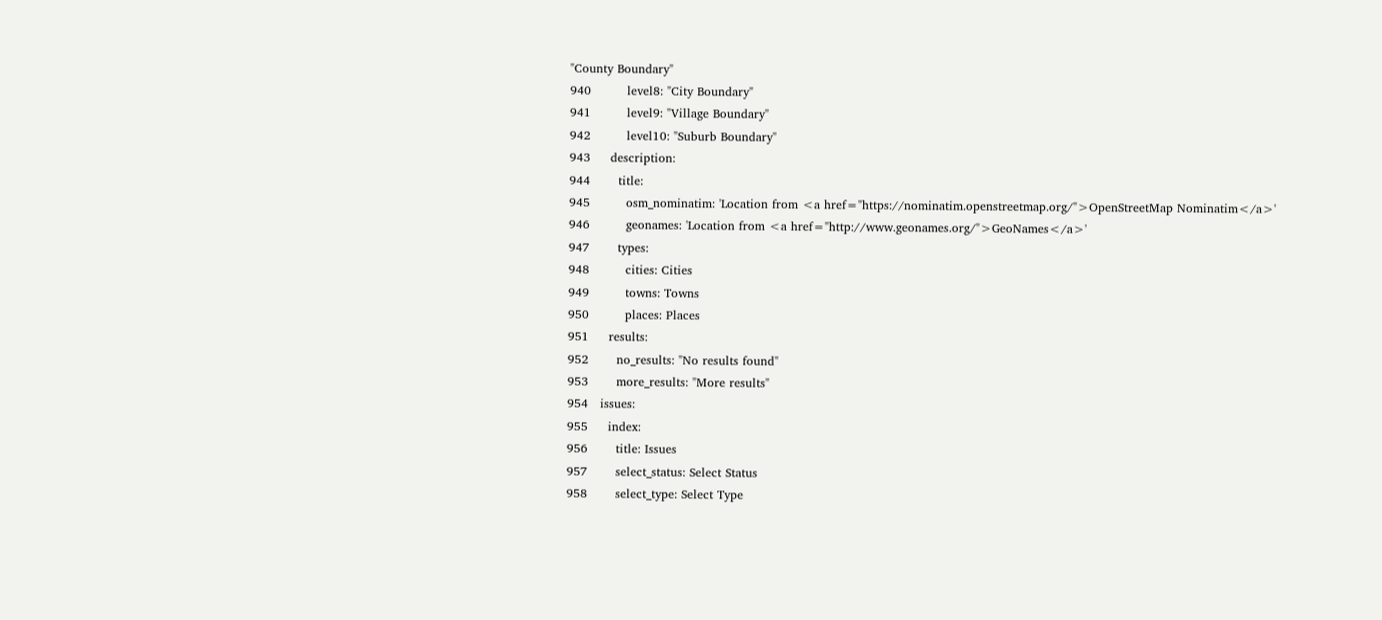"County Boundary"
940         level8: "City Boundary"
941         level9: "Village Boundary"
942         level10: "Suburb Boundary"
943     description:
944       title:
945         osm_nominatim: 'Location from <a href="https://nominatim.openstreetmap.org/">OpenStreetMap Nominatim</a>'
946         geonames: 'Location from <a href="http://www.geonames.org/">GeoNames</a>'
947       types:
948         cities: Cities
949         towns: Towns
950         places: Places
951     results:
952       no_results: "No results found"
953       more_results: "More results"
954   issues:
955     index:
956       title: Issues
957       select_status: Select Status
958       select_type: Select Type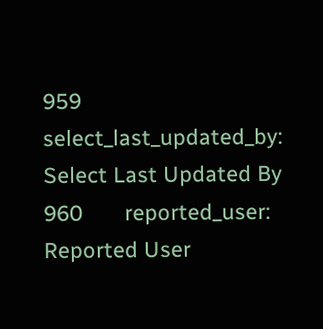959       select_last_updated_by: Select Last Updated By
960       reported_user: Reported User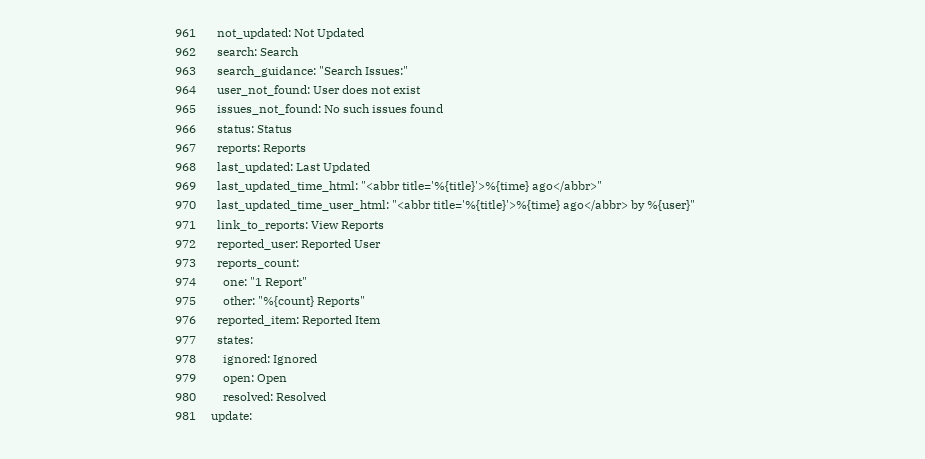961       not_updated: Not Updated
962       search: Search
963       search_guidance: "Search Issues:"
964       user_not_found: User does not exist
965       issues_not_found: No such issues found
966       status: Status
967       reports: Reports
968       last_updated: Last Updated
969       last_updated_time_html: "<abbr title='%{title}'>%{time} ago</abbr>"
970       last_updated_time_user_html: "<abbr title='%{title}'>%{time} ago</abbr> by %{user}"
971       link_to_reports: View Reports
972       reported_user: Reported User
973       reports_count:
974         one: "1 Report"
975         other: "%{count} Reports"
976       reported_item: Reported Item
977       states:
978         ignored: Ignored
979         open: Open
980         resolved: Resolved
981     update: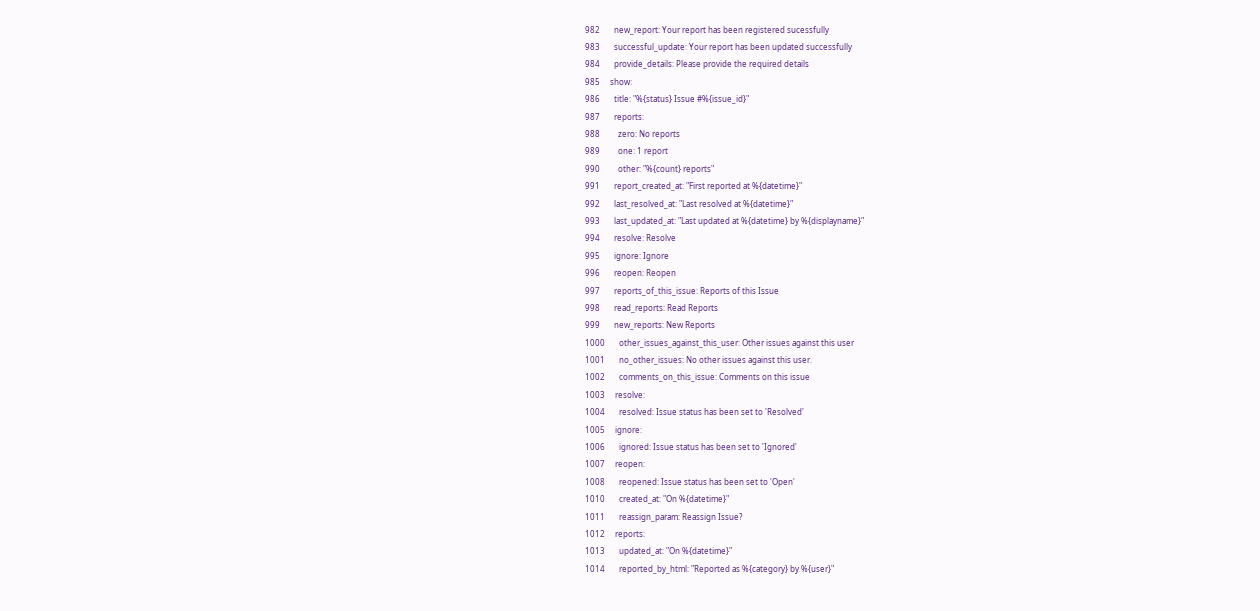982       new_report: Your report has been registered sucessfully
983       successful_update: Your report has been updated successfully
984       provide_details: Please provide the required details
985     show:
986       title: "%{status} Issue #%{issue_id}"
987       reports:
988         zero: No reports
989         one: 1 report
990         other: "%{count} reports"
991       report_created_at: "First reported at %{datetime}"
992       last_resolved_at: "Last resolved at %{datetime}"
993       last_updated_at: "Last updated at %{datetime} by %{displayname}"
994       resolve: Resolve
995       ignore: Ignore
996       reopen: Reopen
997       reports_of_this_issue: Reports of this Issue
998       read_reports: Read Reports
999       new_reports: New Reports
1000       other_issues_against_this_user: Other issues against this user
1001       no_other_issues: No other issues against this user.
1002       comments_on_this_issue: Comments on this issue
1003     resolve:
1004       resolved: Issue status has been set to 'Resolved'
1005     ignore:
1006       ignored: Issue status has been set to 'Ignored'
1007     reopen:
1008       reopened: Issue status has been set to 'Open'
1010       created_at: "On %{datetime}"
1011       reassign_param: Reassign Issue?
1012     reports:
1013       updated_at: "On %{datetime}"
1014       reported_by_html: "Reported as %{category} by %{user}"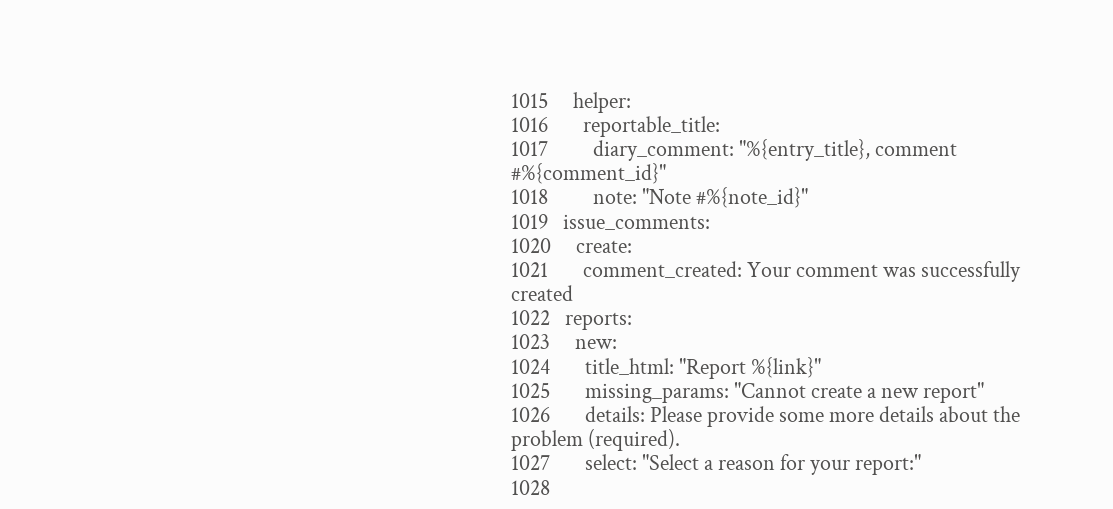1015     helper:
1016       reportable_title:
1017         diary_comment: "%{entry_title}, comment #%{comment_id}"
1018         note: "Note #%{note_id}"
1019   issue_comments:
1020     create:
1021       comment_created: Your comment was successfully created
1022   reports:
1023     new:
1024       title_html: "Report %{link}"
1025       missing_params: "Cannot create a new report"
1026       details: Please provide some more details about the problem (required).
1027       select: "Select a reason for your report:"
1028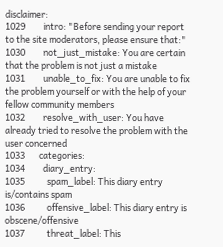disclaimer:
1029         intro: "Before sending your report to the site moderators, please ensure that:"
1030         not_just_mistake: You are certain that the problem is not just a mistake
1031         unable_to_fix: You are unable to fix the problem yourself or with the help of your fellow community members
1032         resolve_with_user: You have already tried to resolve the problem with the user concerned
1033       categories:
1034         diary_entry:
1035           spam_label: This diary entry is/contains spam
1036           offensive_label: This diary entry is obscene/offensive
1037           threat_label: This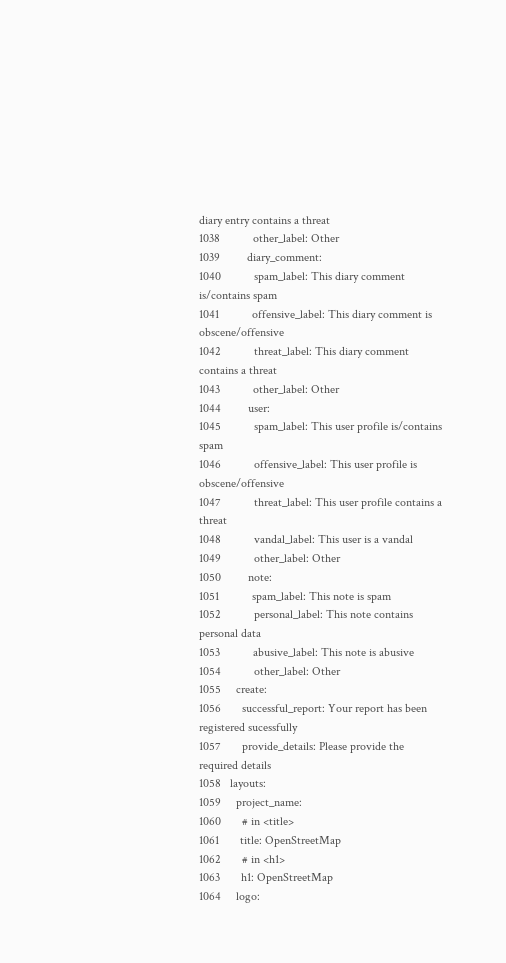diary entry contains a threat
1038           other_label: Other
1039         diary_comment:
1040           spam_label: This diary comment is/contains spam
1041           offensive_label: This diary comment is obscene/offensive
1042           threat_label: This diary comment contains a threat
1043           other_label: Other
1044         user:
1045           spam_label: This user profile is/contains spam
1046           offensive_label: This user profile is obscene/offensive
1047           threat_label: This user profile contains a threat
1048           vandal_label: This user is a vandal
1049           other_label: Other
1050         note:
1051           spam_label: This note is spam
1052           personal_label: This note contains personal data
1053           abusive_label: This note is abusive
1054           other_label: Other
1055     create:
1056       successful_report: Your report has been registered sucessfully
1057       provide_details: Please provide the required details
1058   layouts:
1059     project_name:
1060       # in <title>
1061       title: OpenStreetMap
1062       # in <h1>
1063       h1: OpenStreetMap
1064     logo: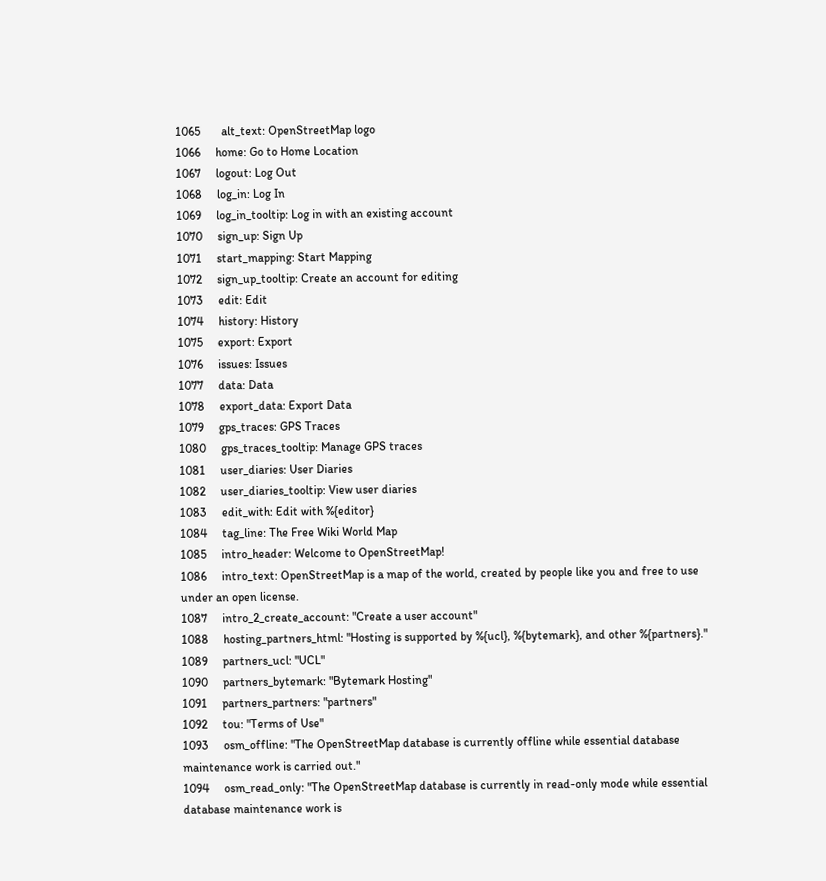1065       alt_text: OpenStreetMap logo
1066     home: Go to Home Location
1067     logout: Log Out
1068     log_in: Log In
1069     log_in_tooltip: Log in with an existing account
1070     sign_up: Sign Up
1071     start_mapping: Start Mapping
1072     sign_up_tooltip: Create an account for editing
1073     edit: Edit
1074     history: History
1075     export: Export
1076     issues: Issues
1077     data: Data
1078     export_data: Export Data
1079     gps_traces: GPS Traces
1080     gps_traces_tooltip: Manage GPS traces
1081     user_diaries: User Diaries
1082     user_diaries_tooltip: View user diaries
1083     edit_with: Edit with %{editor}
1084     tag_line: The Free Wiki World Map
1085     intro_header: Welcome to OpenStreetMap!
1086     intro_text: OpenStreetMap is a map of the world, created by people like you and free to use under an open license.
1087     intro_2_create_account: "Create a user account"
1088     hosting_partners_html: "Hosting is supported by %{ucl}, %{bytemark}, and other %{partners}."
1089     partners_ucl: "UCL"
1090     partners_bytemark: "Bytemark Hosting"
1091     partners_partners: "partners"
1092     tou: "Terms of Use"
1093     osm_offline: "The OpenStreetMap database is currently offline while essential database maintenance work is carried out."
1094     osm_read_only: "The OpenStreetMap database is currently in read-only mode while essential database maintenance work is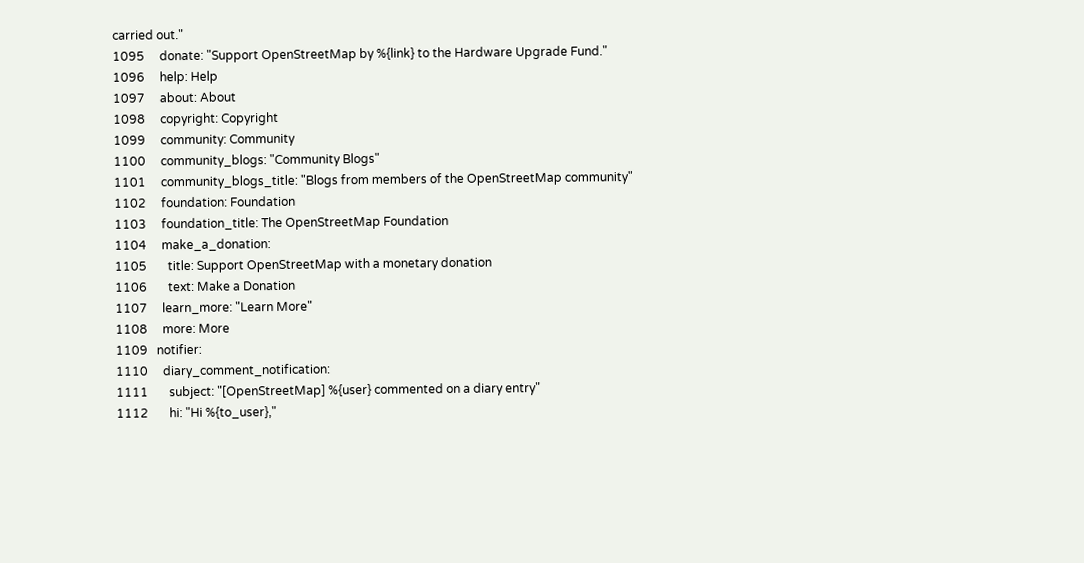carried out."
1095     donate: "Support OpenStreetMap by %{link} to the Hardware Upgrade Fund."
1096     help: Help
1097     about: About
1098     copyright: Copyright
1099     community: Community
1100     community_blogs: "Community Blogs"
1101     community_blogs_title: "Blogs from members of the OpenStreetMap community"
1102     foundation: Foundation
1103     foundation_title: The OpenStreetMap Foundation
1104     make_a_donation:
1105       title: Support OpenStreetMap with a monetary donation
1106       text: Make a Donation
1107     learn_more: "Learn More"
1108     more: More
1109   notifier:
1110     diary_comment_notification:
1111       subject: "[OpenStreetMap] %{user} commented on a diary entry"
1112       hi: "Hi %{to_user},"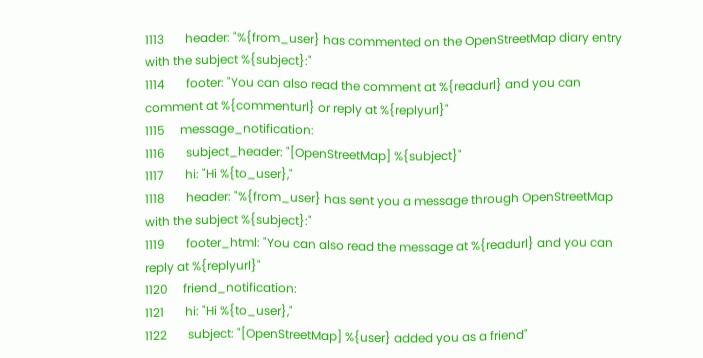1113       header: "%{from_user} has commented on the OpenStreetMap diary entry with the subject %{subject}:"
1114       footer: "You can also read the comment at %{readurl} and you can comment at %{commenturl} or reply at %{replyurl}"
1115     message_notification:
1116       subject_header: "[OpenStreetMap] %{subject}"
1117       hi: "Hi %{to_user},"
1118       header: "%{from_user} has sent you a message through OpenStreetMap with the subject %{subject}:"
1119       footer_html: "You can also read the message at %{readurl} and you can reply at %{replyurl}"
1120     friend_notification:
1121       hi: "Hi %{to_user},"
1122       subject: "[OpenStreetMap] %{user} added you as a friend"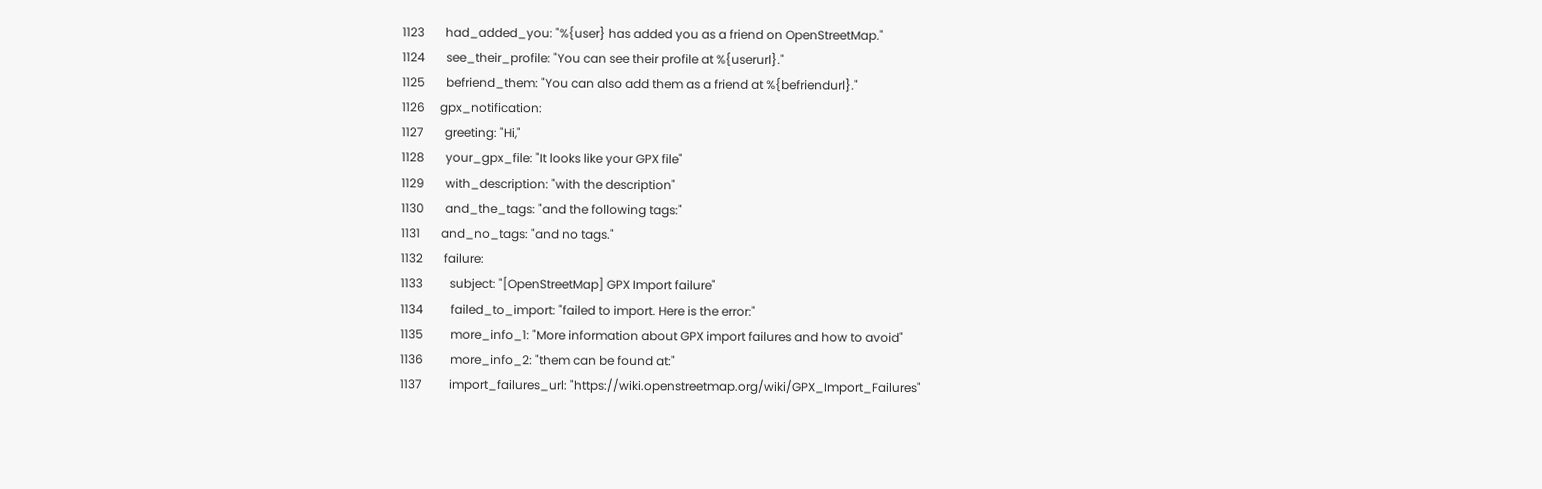1123       had_added_you: "%{user} has added you as a friend on OpenStreetMap."
1124       see_their_profile: "You can see their profile at %{userurl}."
1125       befriend_them: "You can also add them as a friend at %{befriendurl}."
1126     gpx_notification:
1127       greeting: "Hi,"
1128       your_gpx_file: "It looks like your GPX file"
1129       with_description: "with the description"
1130       and_the_tags: "and the following tags:"
1131       and_no_tags: "and no tags."
1132       failure:
1133         subject: "[OpenStreetMap] GPX Import failure"
1134         failed_to_import: "failed to import. Here is the error:"
1135         more_info_1: "More information about GPX import failures and how to avoid"
1136         more_info_2: "them can be found at:"
1137         import_failures_url: "https://wiki.openstreetmap.org/wiki/GPX_Import_Failures"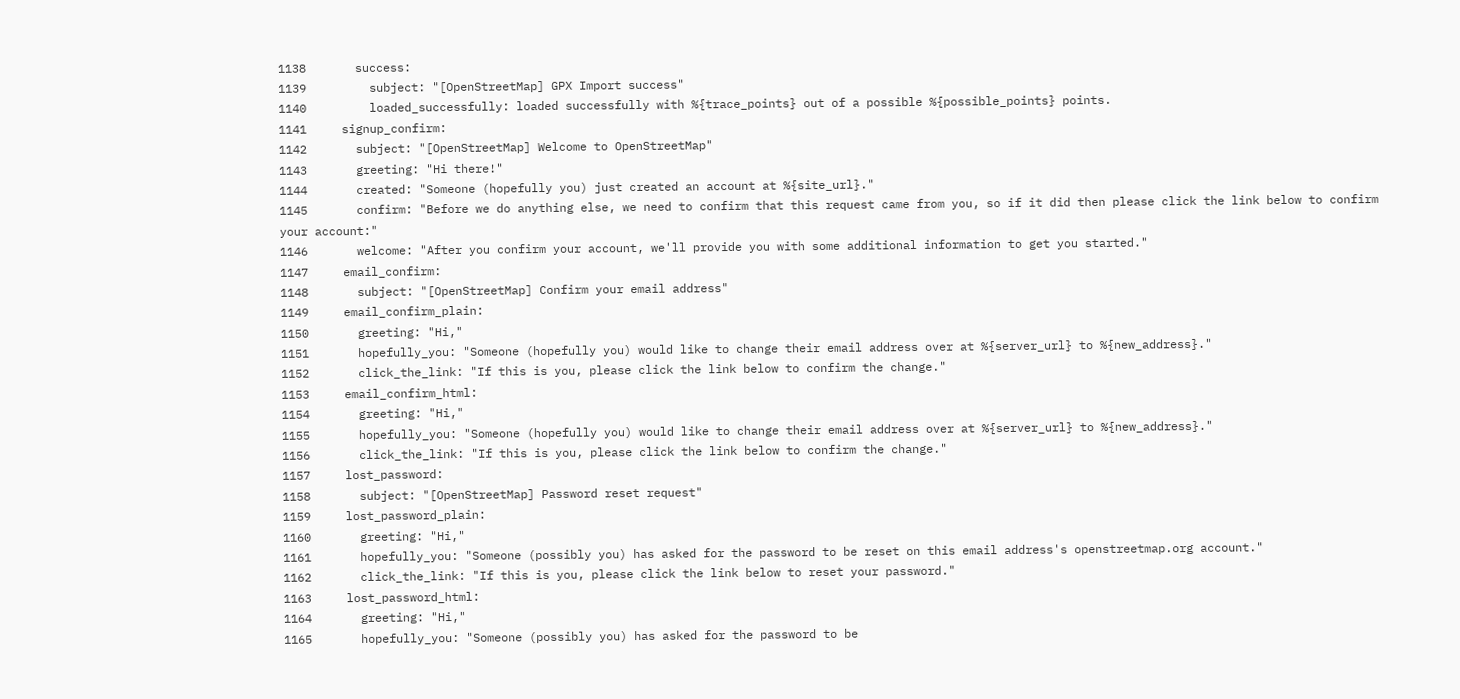1138       success:
1139         subject: "[OpenStreetMap] GPX Import success"
1140         loaded_successfully: loaded successfully with %{trace_points} out of a possible %{possible_points} points.
1141     signup_confirm:
1142       subject: "[OpenStreetMap] Welcome to OpenStreetMap"
1143       greeting: "Hi there!"
1144       created: "Someone (hopefully you) just created an account at %{site_url}."
1145       confirm: "Before we do anything else, we need to confirm that this request came from you, so if it did then please click the link below to confirm your account:"
1146       welcome: "After you confirm your account, we'll provide you with some additional information to get you started."
1147     email_confirm:
1148       subject: "[OpenStreetMap] Confirm your email address"
1149     email_confirm_plain:
1150       greeting: "Hi,"
1151       hopefully_you: "Someone (hopefully you) would like to change their email address over at %{server_url} to %{new_address}."
1152       click_the_link: "If this is you, please click the link below to confirm the change."
1153     email_confirm_html:
1154       greeting: "Hi,"
1155       hopefully_you: "Someone (hopefully you) would like to change their email address over at %{server_url} to %{new_address}."
1156       click_the_link: "If this is you, please click the link below to confirm the change."
1157     lost_password:
1158       subject: "[OpenStreetMap] Password reset request"
1159     lost_password_plain:
1160       greeting: "Hi,"
1161       hopefully_you: "Someone (possibly you) has asked for the password to be reset on this email address's openstreetmap.org account."
1162       click_the_link: "If this is you, please click the link below to reset your password."
1163     lost_password_html:
1164       greeting: "Hi,"
1165       hopefully_you: "Someone (possibly you) has asked for the password to be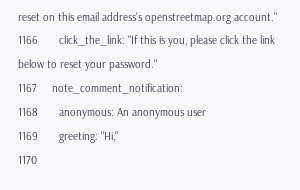reset on this email address's openstreetmap.org account."
1166       click_the_link: "If this is you, please click the link below to reset your password."
1167     note_comment_notification:
1168       anonymous: An anonymous user
1169       greeting: "Hi,"
1170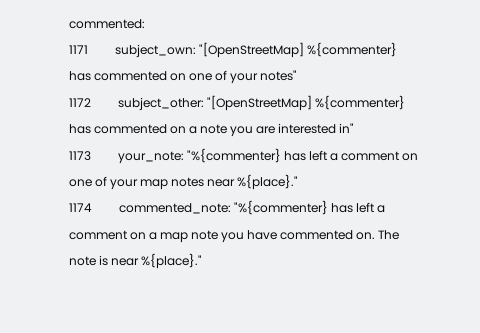commented:
1171         subject_own: "[OpenStreetMap] %{commenter} has commented on one of your notes"
1172         subject_other: "[OpenStreetMap] %{commenter} has commented on a note you are interested in"
1173         your_note: "%{commenter} has left a comment on one of your map notes near %{place}."
1174         commented_note: "%{commenter} has left a comment on a map note you have commented on. The note is near %{place}."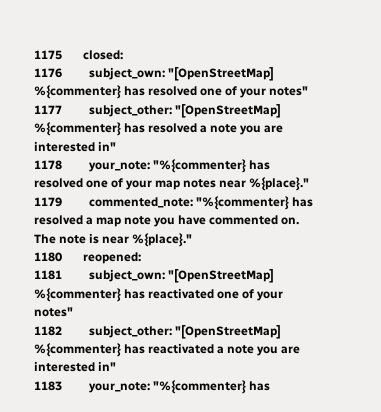1175       closed:
1176         subject_own: "[OpenStreetMap] %{commenter} has resolved one of your notes"
1177         subject_other: "[OpenStreetMap] %{commenter} has resolved a note you are interested in"
1178         your_note: "%{commenter} has resolved one of your map notes near %{place}."
1179         commented_note: "%{commenter} has resolved a map note you have commented on. The note is near %{place}."
1180       reopened:
1181         subject_own: "[OpenStreetMap] %{commenter} has reactivated one of your notes"
1182         subject_other: "[OpenStreetMap] %{commenter} has reactivated a note you are interested in"
1183         your_note: "%{commenter} has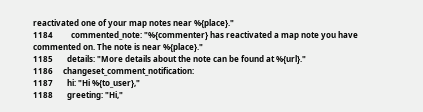reactivated one of your map notes near %{place}."
1184         commented_note: "%{commenter} has reactivated a map note you have commented on. The note is near %{place}."
1185       details: "More details about the note can be found at %{url}."
1186     changeset_comment_notification:
1187       hi: "Hi %{to_user},"
1188       greeting: "Hi,"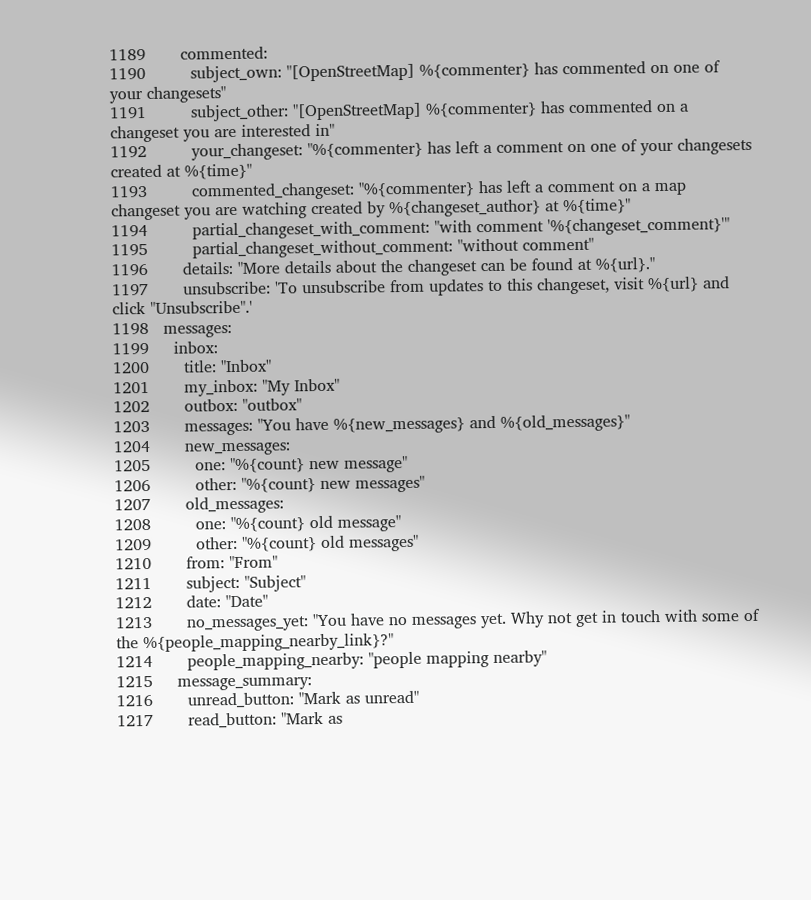1189       commented:
1190         subject_own: "[OpenStreetMap] %{commenter} has commented on one of your changesets"
1191         subject_other: "[OpenStreetMap] %{commenter} has commented on a changeset you are interested in"
1192         your_changeset: "%{commenter} has left a comment on one of your changesets created at %{time}"
1193         commented_changeset: "%{commenter} has left a comment on a map changeset you are watching created by %{changeset_author} at %{time}"
1194         partial_changeset_with_comment: "with comment '%{changeset_comment}'"
1195         partial_changeset_without_comment: "without comment"
1196       details: "More details about the changeset can be found at %{url}."
1197       unsubscribe: 'To unsubscribe from updates to this changeset, visit %{url} and click "Unsubscribe".'
1198   messages:
1199     inbox:
1200       title: "Inbox"
1201       my_inbox: "My Inbox"
1202       outbox: "outbox"
1203       messages: "You have %{new_messages} and %{old_messages}"
1204       new_messages:
1205         one: "%{count} new message"
1206         other: "%{count} new messages"
1207       old_messages:
1208         one: "%{count} old message"
1209         other: "%{count} old messages"
1210       from: "From"
1211       subject: "Subject"
1212       date: "Date"
1213       no_messages_yet: "You have no messages yet. Why not get in touch with some of the %{people_mapping_nearby_link}?"
1214       people_mapping_nearby: "people mapping nearby"
1215     message_summary:
1216       unread_button: "Mark as unread"
1217       read_button: "Mark as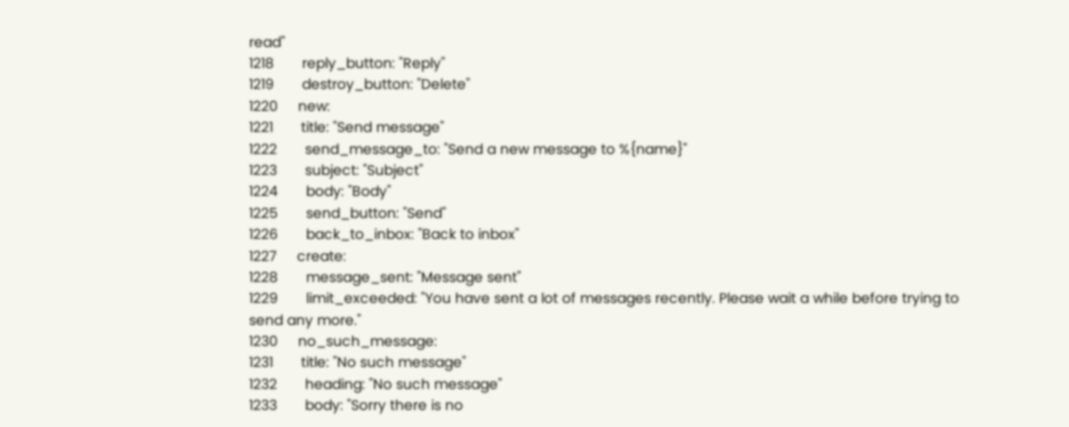read"
1218       reply_button: "Reply"
1219       destroy_button: "Delete"
1220     new:
1221       title: "Send message"
1222       send_message_to: "Send a new message to %{name}"
1223       subject: "Subject"
1224       body: "Body"
1225       send_button: "Send"
1226       back_to_inbox: "Back to inbox"
1227     create:
1228       message_sent: "Message sent"
1229       limit_exceeded: "You have sent a lot of messages recently. Please wait a while before trying to send any more."
1230     no_such_message:
1231       title: "No such message"
1232       heading: "No such message"
1233       body: "Sorry there is no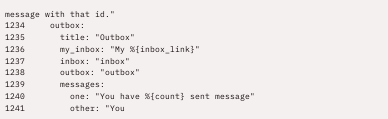message with that id."
1234     outbox:
1235       title: "Outbox"
1236       my_inbox: "My %{inbox_link}"
1237       inbox: "inbox"
1238       outbox: "outbox"
1239       messages:
1240         one: "You have %{count} sent message"
1241         other: "You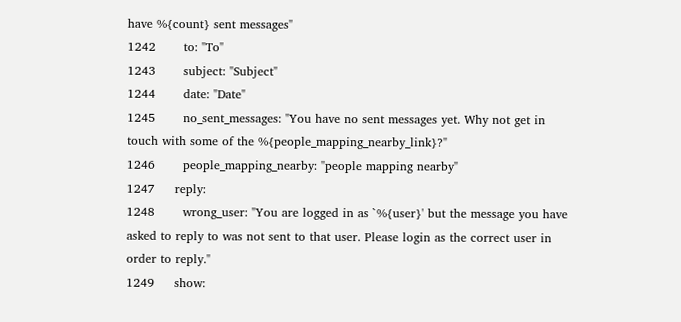have %{count} sent messages"
1242       to: "To"
1243       subject: "Subject"
1244       date: "Date"
1245       no_sent_messages: "You have no sent messages yet. Why not get in touch with some of the %{people_mapping_nearby_link}?"
1246       people_mapping_nearby: "people mapping nearby"
1247     reply:
1248       wrong_user: "You are logged in as `%{user}' but the message you have asked to reply to was not sent to that user. Please login as the correct user in order to reply."
1249     show: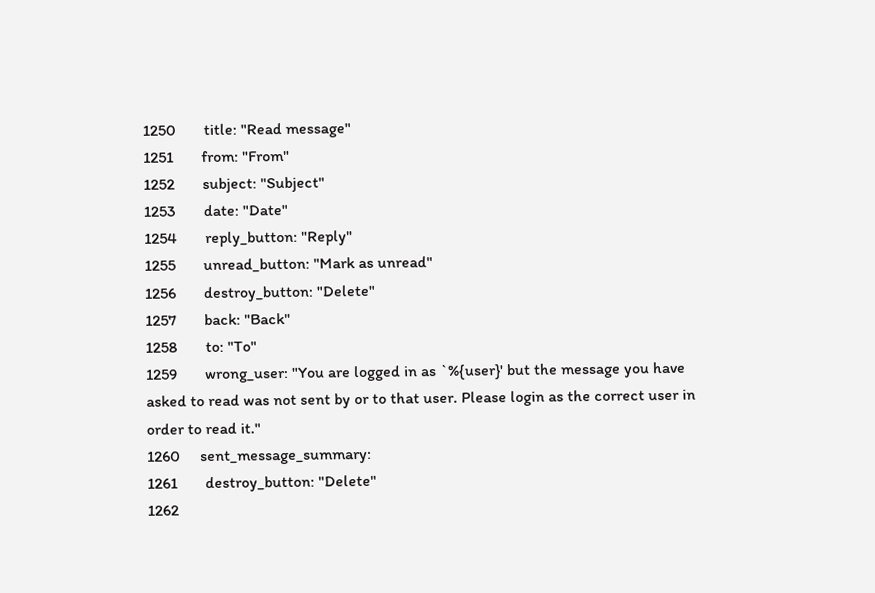1250       title: "Read message"
1251       from: "From"
1252       subject: "Subject"
1253       date: "Date"
1254       reply_button: "Reply"
1255       unread_button: "Mark as unread"
1256       destroy_button: "Delete"
1257       back: "Back"
1258       to: "To"
1259       wrong_user: "You are logged in as `%{user}' but the message you have asked to read was not sent by or to that user. Please login as the correct user in order to read it."
1260     sent_message_summary:
1261       destroy_button: "Delete"
1262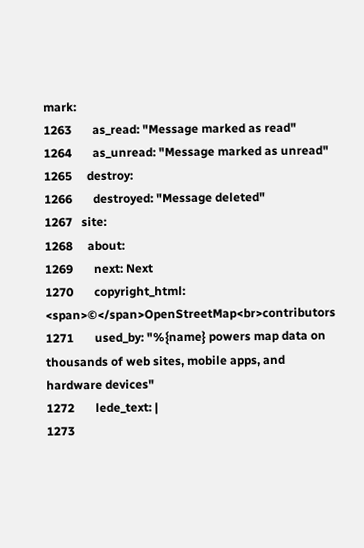mark:
1263       as_read: "Message marked as read"
1264       as_unread: "Message marked as unread"
1265     destroy:
1266       destroyed: "Message deleted"
1267   site:
1268     about:
1269       next: Next
1270       copyright_html: <span>©</span>OpenStreetMap<br>contributors
1271       used_by: "%{name} powers map data on thousands of web sites, mobile apps, and hardware devices"
1272       lede_text: |
1273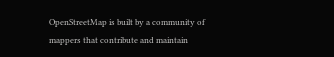OpenStreetMap is built by a community of mappers that contribute and maintain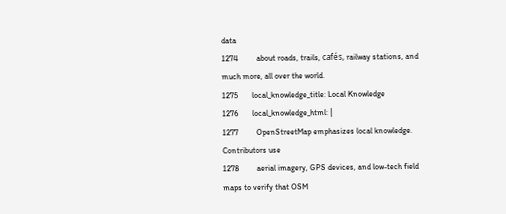data
1274         about roads, trails, cafés, railway stations, and much more, all over the world.
1275       local_knowledge_title: Local Knowledge
1276       local_knowledge_html: |
1277         OpenStreetMap emphasizes local knowledge. Contributors use
1278         aerial imagery, GPS devices, and low-tech field maps to verify that OSM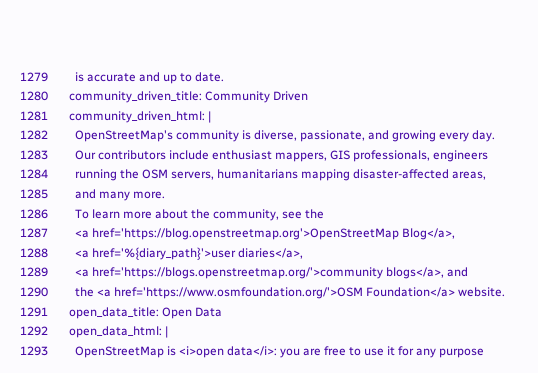1279         is accurate and up to date.
1280       community_driven_title: Community Driven
1281       community_driven_html: |
1282         OpenStreetMap's community is diverse, passionate, and growing every day.
1283         Our contributors include enthusiast mappers, GIS professionals, engineers
1284         running the OSM servers, humanitarians mapping disaster-affected areas,
1285         and many more.
1286         To learn more about the community, see the
1287         <a href='https://blog.openstreetmap.org'>OpenStreetMap Blog</a>,
1288         <a href='%{diary_path}'>user diaries</a>,
1289         <a href='https://blogs.openstreetmap.org/'>community blogs</a>, and
1290         the <a href='https://www.osmfoundation.org/'>OSM Foundation</a> website.
1291       open_data_title: Open Data
1292       open_data_html: |
1293         OpenStreetMap is <i>open data</i>: you are free to use it for any purpose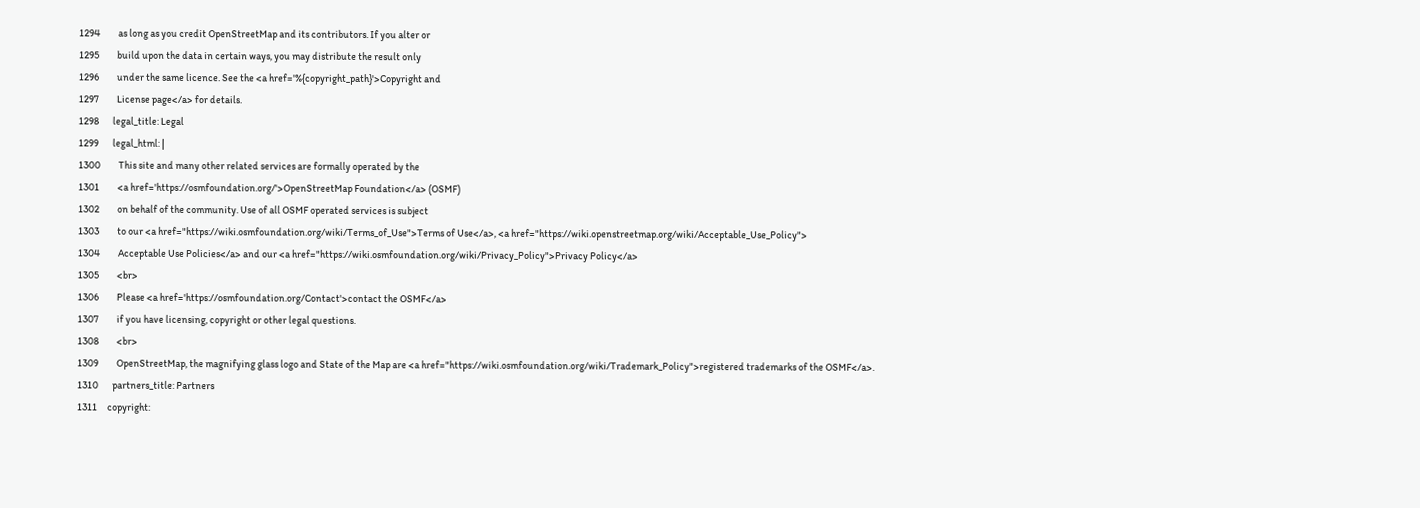1294         as long as you credit OpenStreetMap and its contributors. If you alter or
1295         build upon the data in certain ways, you may distribute the result only
1296         under the same licence. See the <a href='%{copyright_path}'>Copyright and
1297         License page</a> for details.
1298       legal_title: Legal
1299       legal_html: |
1300         This site and many other related services are formally operated by the
1301         <a href='https://osmfoundation.org/'>OpenStreetMap Foundation</a> (OSMF)
1302         on behalf of the community. Use of all OSMF operated services is subject
1303         to our <a href="https://wiki.osmfoundation.org/wiki/Terms_of_Use">Terms of Use</a>, <a href="https://wiki.openstreetmap.org/wiki/Acceptable_Use_Policy">
1304         Acceptable Use Policies</a> and our <a href="https://wiki.osmfoundation.org/wiki/Privacy_Policy">Privacy Policy</a>
1305         <br>
1306         Please <a href='https://osmfoundation.org/Contact'>contact the OSMF</a>
1307         if you have licensing, copyright or other legal questions.
1308         <br>
1309         OpenStreetMap, the magnifying glass logo and State of the Map are <a href="https://wiki.osmfoundation.org/wiki/Trademark_Policy">registered trademarks of the OSMF</a>.
1310       partners_title: Partners
1311     copyright: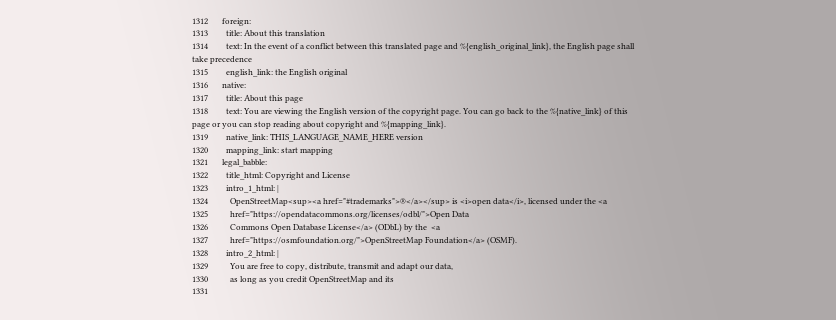1312       foreign:
1313         title: About this translation
1314         text: In the event of a conflict between this translated page and %{english_original_link}, the English page shall take precedence
1315         english_link: the English original
1316       native:
1317         title: About this page
1318         text: You are viewing the English version of the copyright page. You can go back to the %{native_link} of this page or you can stop reading about copyright and %{mapping_link}.
1319         native_link: THIS_LANGUAGE_NAME_HERE version
1320         mapping_link: start mapping
1321       legal_babble:
1322         title_html: Copyright and License
1323         intro_1_html: |
1324           OpenStreetMap<sup><a href="#trademarks">®</a></sup> is <i>open data</i>, licensed under the <a
1325           href="https://opendatacommons.org/licenses/odbl/">Open Data
1326           Commons Open Database License</a> (ODbL) by the  <a
1327           href="https://osmfoundation.org/">OpenStreetMap Foundation</a> (OSMF).
1328         intro_2_html: |
1329           You are free to copy, distribute, transmit and adapt our data,
1330           as long as you credit OpenStreetMap and its
1331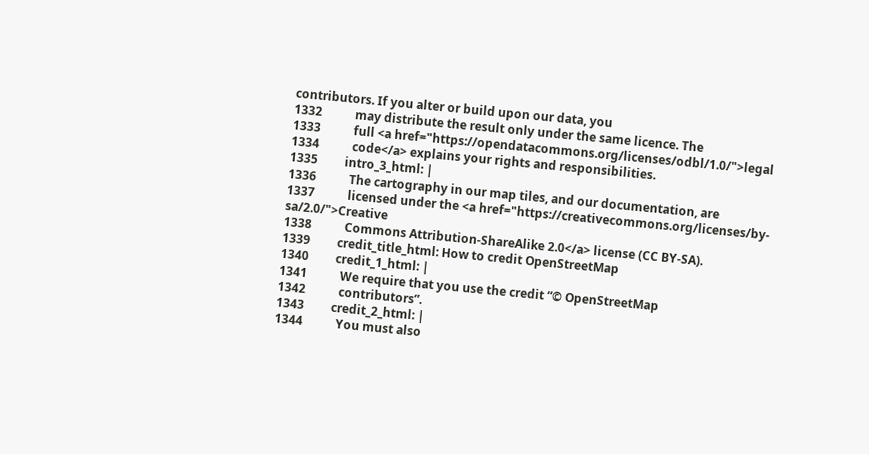contributors. If you alter or build upon our data, you
1332           may distribute the result only under the same licence. The
1333           full <a href="https://opendatacommons.org/licenses/odbl/1.0/">legal
1334           code</a> explains your rights and responsibilities.
1335         intro_3_html: |
1336           The cartography in our map tiles, and our documentation, are
1337           licensed under the <a href="https://creativecommons.org/licenses/by-sa/2.0/">Creative
1338           Commons Attribution-ShareAlike 2.0</a> license (CC BY-SA).
1339         credit_title_html: How to credit OpenStreetMap
1340         credit_1_html: |
1341           We require that you use the credit “© OpenStreetMap
1342           contributors”.
1343         credit_2_html: |
1344           You must also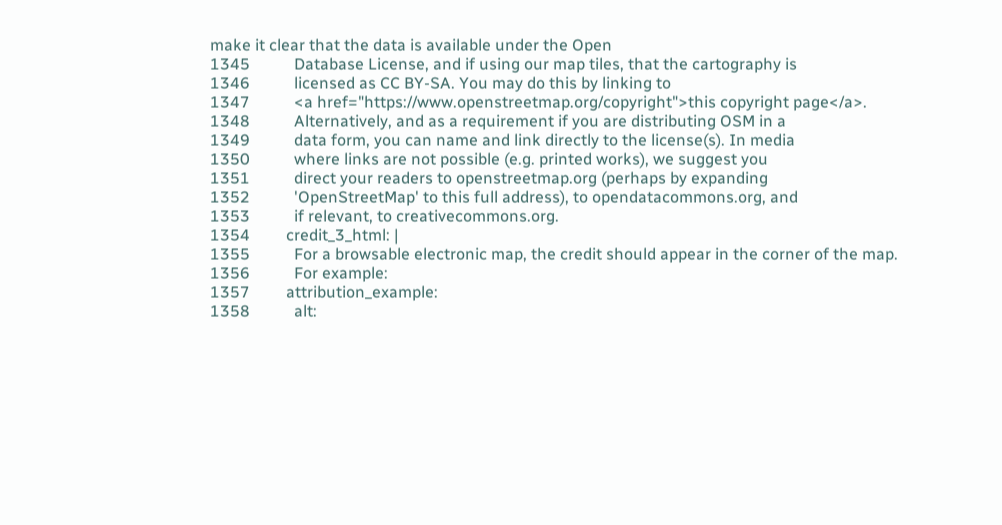make it clear that the data is available under the Open
1345           Database License, and if using our map tiles, that the cartography is
1346           licensed as CC BY-SA. You may do this by linking to
1347           <a href="https://www.openstreetmap.org/copyright">this copyright page</a>.
1348           Alternatively, and as a requirement if you are distributing OSM in a
1349           data form, you can name and link directly to the license(s). In media
1350           where links are not possible (e.g. printed works), we suggest you
1351           direct your readers to openstreetmap.org (perhaps by expanding
1352           'OpenStreetMap' to this full address), to opendatacommons.org, and
1353           if relevant, to creativecommons.org.
1354         credit_3_html: |
1355           For a browsable electronic map, the credit should appear in the corner of the map.
1356           For example:
1357         attribution_example:
1358           alt: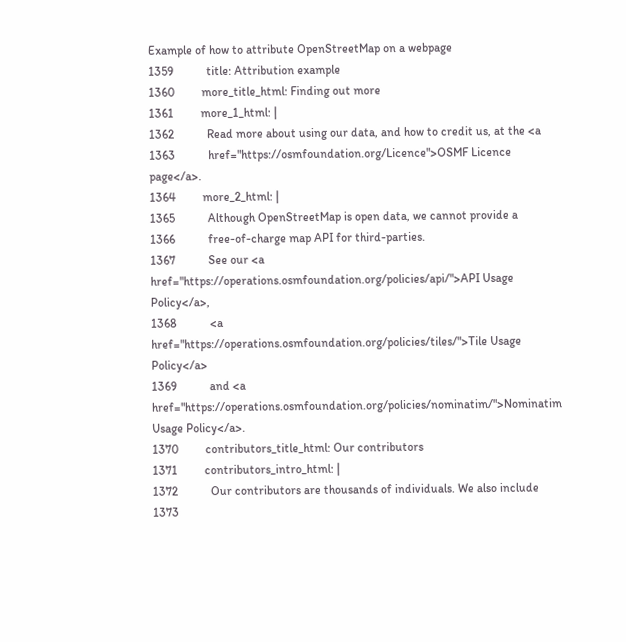Example of how to attribute OpenStreetMap on a webpage
1359           title: Attribution example
1360         more_title_html: Finding out more
1361         more_1_html: |
1362           Read more about using our data, and how to credit us, at the <a
1363           href="https://osmfoundation.org/Licence">OSMF Licence page</a>.
1364         more_2_html: |
1365           Although OpenStreetMap is open data, we cannot provide a
1366           free-of-charge map API for third-parties.
1367           See our <a href="https://operations.osmfoundation.org/policies/api/">API Usage Policy</a>,
1368           <a href="https://operations.osmfoundation.org/policies/tiles/">Tile Usage Policy</a>
1369           and <a href="https://operations.osmfoundation.org/policies/nominatim/">Nominatim Usage Policy</a>.
1370         contributors_title_html: Our contributors
1371         contributors_intro_html: |
1372           Our contributors are thousands of individuals. We also include
1373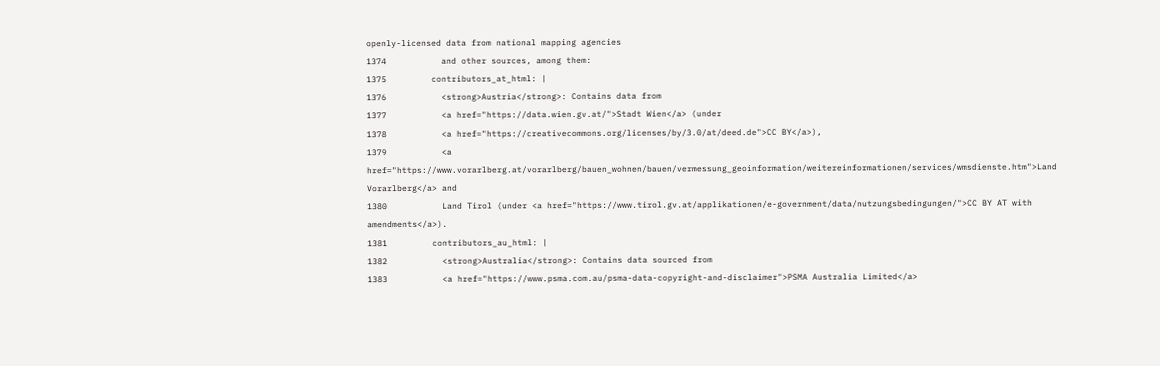openly-licensed data from national mapping agencies
1374           and other sources, among them:
1375         contributors_at_html: |
1376           <strong>Austria</strong>: Contains data from
1377           <a href="https://data.wien.gv.at/">Stadt Wien</a> (under
1378           <a href="https://creativecommons.org/licenses/by/3.0/at/deed.de">CC BY</a>),
1379           <a href="https://www.vorarlberg.at/vorarlberg/bauen_wohnen/bauen/vermessung_geoinformation/weitereinformationen/services/wmsdienste.htm">Land Vorarlberg</a> and
1380           Land Tirol (under <a href="https://www.tirol.gv.at/applikationen/e-government/data/nutzungsbedingungen/">CC BY AT with amendments</a>).
1381         contributors_au_html: |
1382           <strong>Australia</strong>: Contains data sourced from
1383           <a href="https://www.psma.com.au/psma-data-copyright-and-disclaimer">PSMA Australia Limited</a>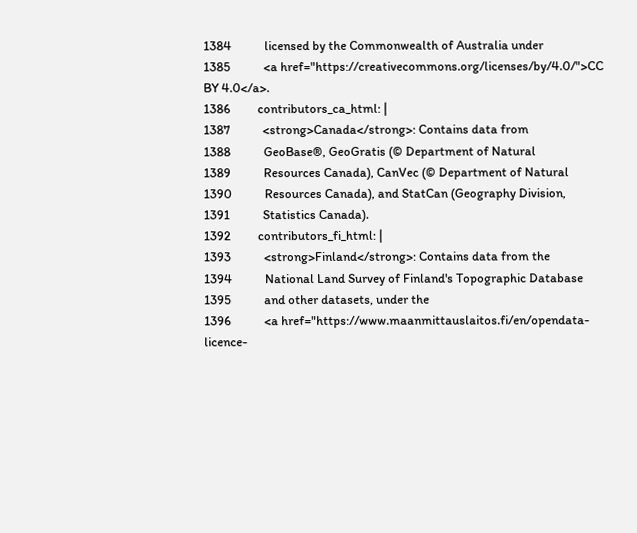1384           licensed by the Commonwealth of Australia under
1385           <a href="https://creativecommons.org/licenses/by/4.0/">CC BY 4.0</a>.
1386         contributors_ca_html: |
1387           <strong>Canada</strong>: Contains data from
1388           GeoBase®, GeoGratis (© Department of Natural
1389           Resources Canada), CanVec (© Department of Natural
1390           Resources Canada), and StatCan (Geography Division,
1391           Statistics Canada).
1392         contributors_fi_html: |
1393           <strong>Finland</strong>: Contains data from the
1394           National Land Survey of Finland's Topographic Database
1395           and other datasets, under the
1396           <a href="https://www.maanmittauslaitos.fi/en/opendata-licence-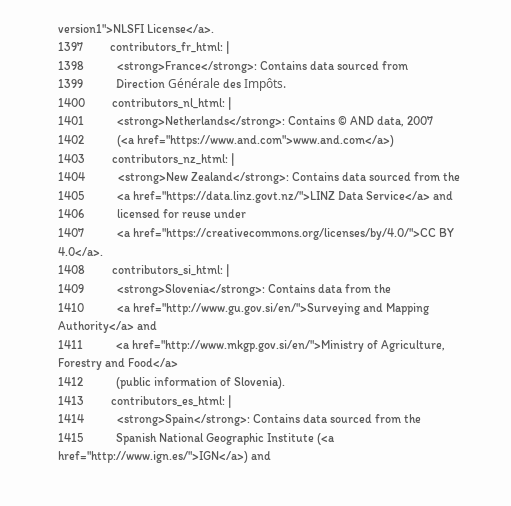version1">NLSFI License</a>.
1397         contributors_fr_html: |
1398           <strong>France</strong>: Contains data sourced from
1399           Direction Générale des Impôts.
1400         contributors_nl_html: |
1401           <strong>Netherlands</strong>: Contains © AND data, 2007
1402           (<a href="https://www.and.com">www.and.com</a>)
1403         contributors_nz_html: |
1404           <strong>New Zealand</strong>: Contains data sourced from the
1405           <a href="https://data.linz.govt.nz/">LINZ Data Service</a> and
1406           licensed for reuse under
1407           <a href="https://creativecommons.org/licenses/by/4.0/">CC BY 4.0</a>.
1408         contributors_si_html: |
1409           <strong>Slovenia</strong>: Contains data from the
1410           <a href="http://www.gu.gov.si/en/">Surveying and Mapping Authority</a> and
1411           <a href="http://www.mkgp.gov.si/en/">Ministry of Agriculture, Forestry and Food</a>
1412           (public information of Slovenia).
1413         contributors_es_html: |
1414           <strong>Spain</strong>: Contains data sourced from the
1415           Spanish National Geographic Institute (<a href="http://www.ign.es/">IGN</a>) and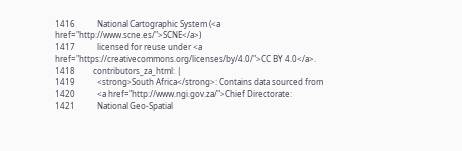1416           National Cartographic System (<a href="http://www.scne.es/">SCNE</a>)
1417           licensed for reuse under <a href="https://creativecommons.org/licenses/by/4.0/">CC BY 4.0</a>.
1418         contributors_za_html: |
1419           <strong>South Africa</strong>: Contains data sourced from
1420           <a href="http://www.ngi.gov.za/">Chief Directorate:
1421           National Geo-Spatial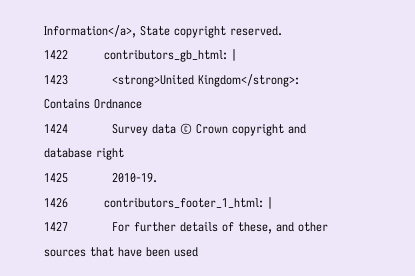Information</a>, State copyright reserved.
1422         contributors_gb_html: |
1423           <strong>United Kingdom</strong>: Contains Ordnance
1424           Survey data © Crown copyright and database right
1425           2010-19.
1426         contributors_footer_1_html: |
1427           For further details of these, and other sources that have been used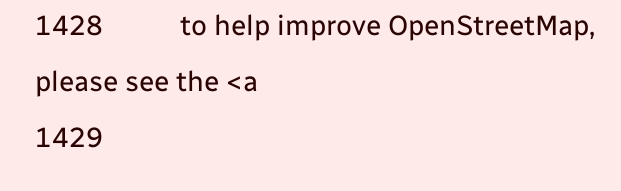1428           to help improve OpenStreetMap, please see the <a
1429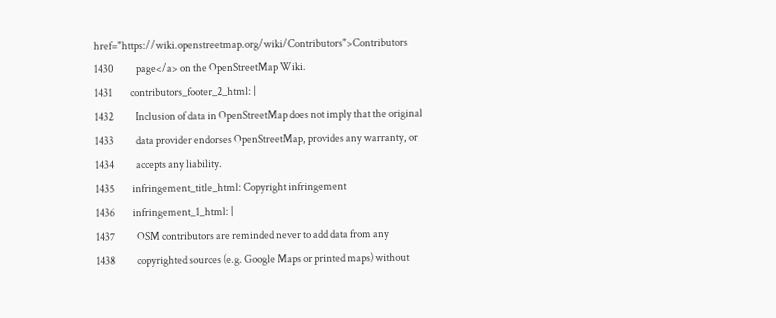href="https://wiki.openstreetmap.org/wiki/Contributors">Contributors
1430           page</a> on the OpenStreetMap Wiki.
1431         contributors_footer_2_html: |
1432           Inclusion of data in OpenStreetMap does not imply that the original
1433           data provider endorses OpenStreetMap, provides any warranty, or
1434           accepts any liability.
1435         infringement_title_html: Copyright infringement
1436         infringement_1_html: |
1437           OSM contributors are reminded never to add data from any
1438           copyrighted sources (e.g. Google Maps or printed maps) without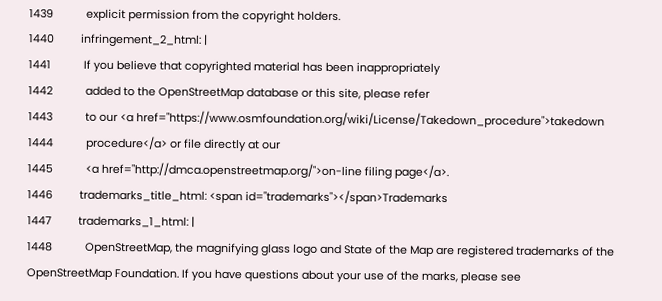1439           explicit permission from the copyright holders.
1440         infringement_2_html: |
1441           If you believe that copyrighted material has been inappropriately
1442           added to the OpenStreetMap database or this site, please refer
1443           to our <a href="https://www.osmfoundation.org/wiki/License/Takedown_procedure">takedown
1444           procedure</a> or file directly at our
1445           <a href="http://dmca.openstreetmap.org/">on-line filing page</a>.
1446         trademarks_title_html: <span id="trademarks"></span>Trademarks
1447         trademarks_1_html: |
1448           OpenStreetMap, the magnifying glass logo and State of the Map are registered trademarks of the OpenStreetMap Foundation. If you have questions about your use of the marks, please see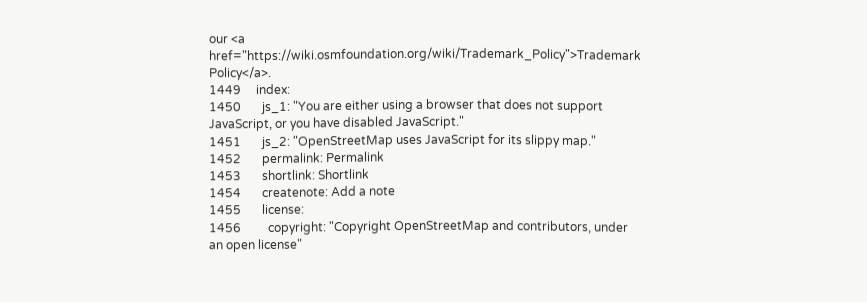our <a href="https://wiki.osmfoundation.org/wiki/Trademark_Policy">Trademark Policy</a>.
1449     index:
1450       js_1: "You are either using a browser that does not support JavaScript, or you have disabled JavaScript."
1451       js_2: "OpenStreetMap uses JavaScript for its slippy map."
1452       permalink: Permalink
1453       shortlink: Shortlink
1454       createnote: Add a note
1455       license:
1456         copyright: "Copyright OpenStreetMap and contributors, under an open license"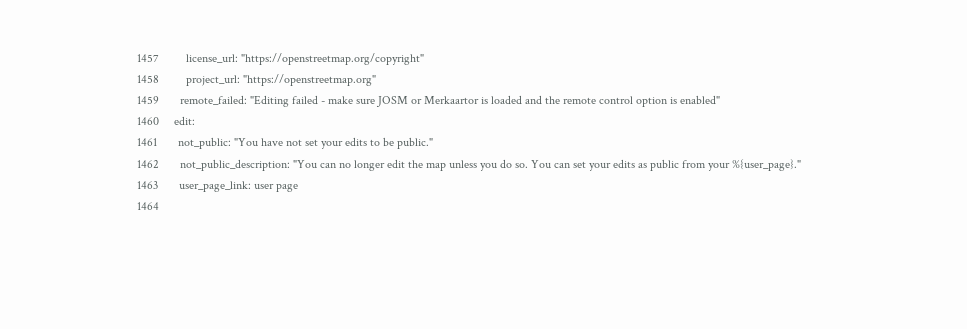1457         license_url: "https://openstreetmap.org/copyright"
1458         project_url: "https://openstreetmap.org"
1459       remote_failed: "Editing failed - make sure JOSM or Merkaartor is loaded and the remote control option is enabled"
1460     edit:
1461       not_public: "You have not set your edits to be public."
1462       not_public_description: "You can no longer edit the map unless you do so. You can set your edits as public from your %{user_page}."
1463       user_page_link: user page
1464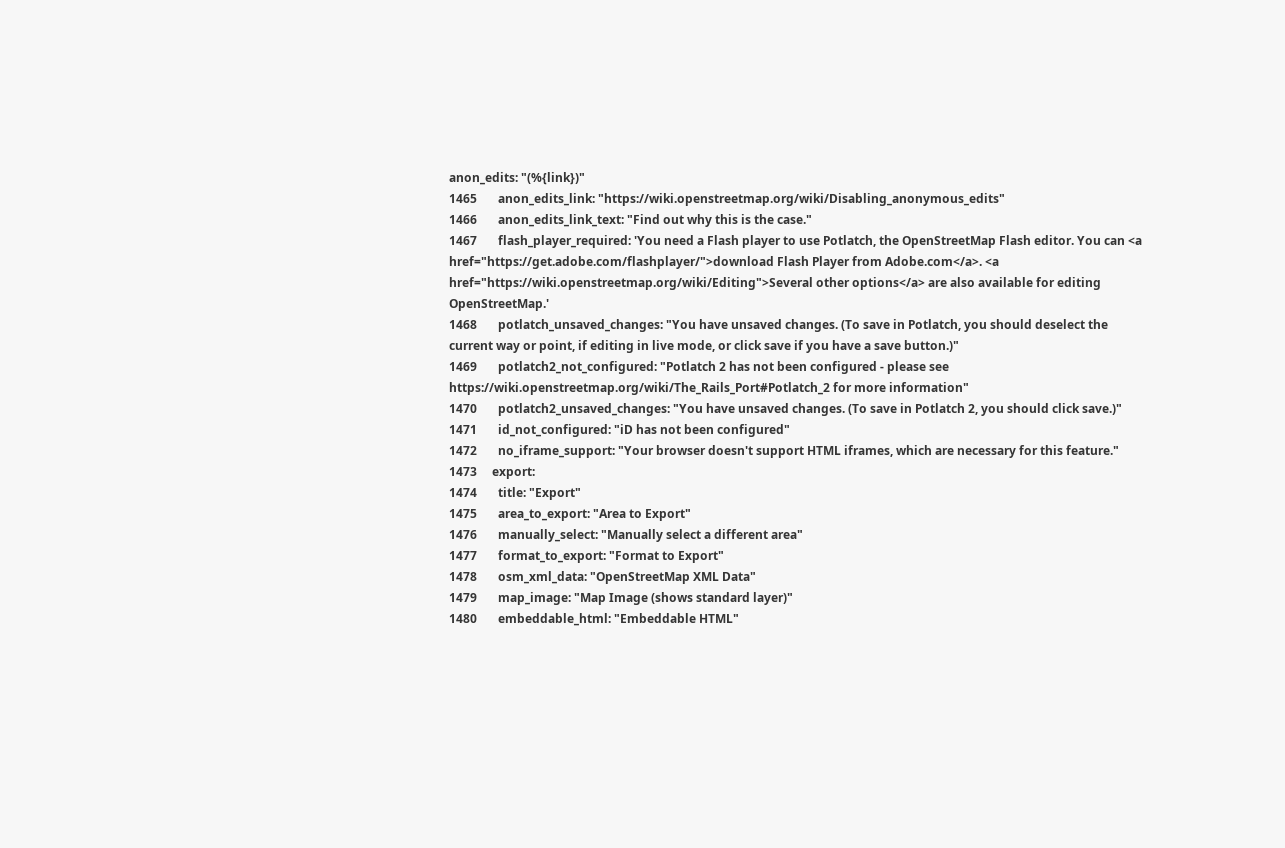anon_edits: "(%{link})"
1465       anon_edits_link: "https://wiki.openstreetmap.org/wiki/Disabling_anonymous_edits"
1466       anon_edits_link_text: "Find out why this is the case."
1467       flash_player_required: 'You need a Flash player to use Potlatch, the OpenStreetMap Flash editor. You can <a href="https://get.adobe.com/flashplayer/">download Flash Player from Adobe.com</a>. <a href="https://wiki.openstreetmap.org/wiki/Editing">Several other options</a> are also available for editing OpenStreetMap.'
1468       potlatch_unsaved_changes: "You have unsaved changes. (To save in Potlatch, you should deselect the current way or point, if editing in live mode, or click save if you have a save button.)"
1469       potlatch2_not_configured: "Potlatch 2 has not been configured - please see https://wiki.openstreetmap.org/wiki/The_Rails_Port#Potlatch_2 for more information"
1470       potlatch2_unsaved_changes: "You have unsaved changes. (To save in Potlatch 2, you should click save.)"
1471       id_not_configured: "iD has not been configured"
1472       no_iframe_support: "Your browser doesn't support HTML iframes, which are necessary for this feature."
1473     export:
1474       title: "Export"
1475       area_to_export: "Area to Export"
1476       manually_select: "Manually select a different area"
1477       format_to_export: "Format to Export"
1478       osm_xml_data: "OpenStreetMap XML Data"
1479       map_image: "Map Image (shows standard layer)"
1480       embeddable_html: "Embeddable HTML"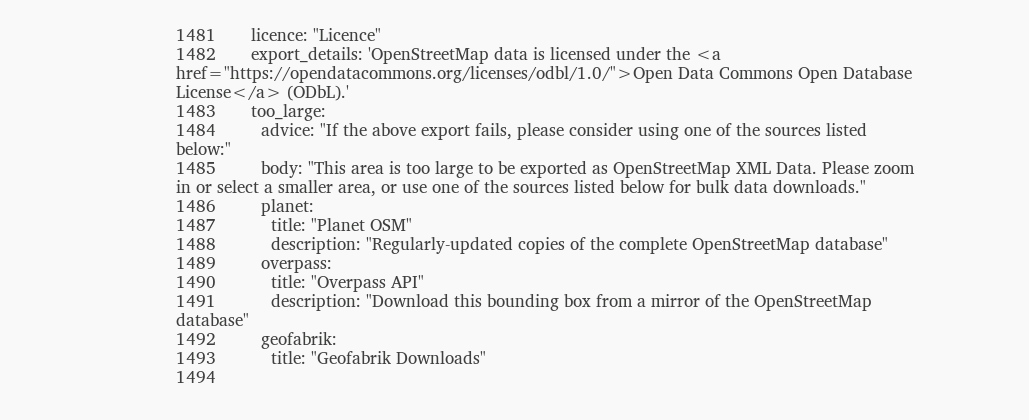1481       licence: "Licence"
1482       export_details: 'OpenStreetMap data is licensed under the <a href="https://opendatacommons.org/licenses/odbl/1.0/">Open Data Commons Open Database License</a> (ODbL).'
1483       too_large:
1484         advice: "If the above export fails, please consider using one of the sources listed below:"
1485         body: "This area is too large to be exported as OpenStreetMap XML Data. Please zoom in or select a smaller area, or use one of the sources listed below for bulk data downloads."
1486         planet:
1487           title: "Planet OSM"
1488           description: "Regularly-updated copies of the complete OpenStreetMap database"
1489         overpass:
1490           title: "Overpass API"
1491           description: "Download this bounding box from a mirror of the OpenStreetMap database"
1492         geofabrik:
1493           title: "Geofabrik Downloads"
1494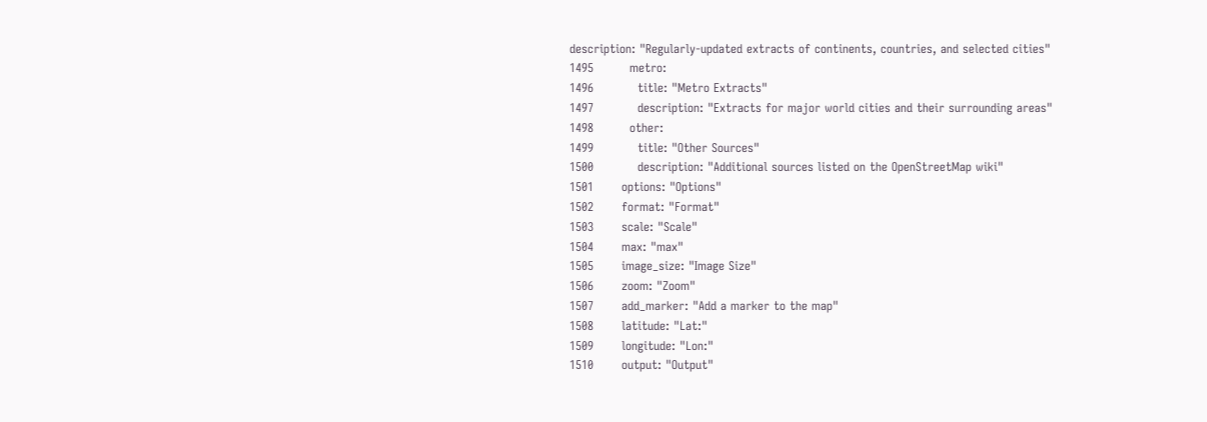description: "Regularly-updated extracts of continents, countries, and selected cities"
1495         metro:
1496           title: "Metro Extracts"
1497           description: "Extracts for major world cities and their surrounding areas"
1498         other:
1499           title: "Other Sources"
1500           description: "Additional sources listed on the OpenStreetMap wiki"
1501       options: "Options"
1502       format: "Format"
1503       scale: "Scale"
1504       max: "max"
1505       image_size: "Image Size"
1506       zoom: "Zoom"
1507       add_marker: "Add a marker to the map"
1508       latitude: "Lat:"
1509       longitude: "Lon:"
1510       output: "Output"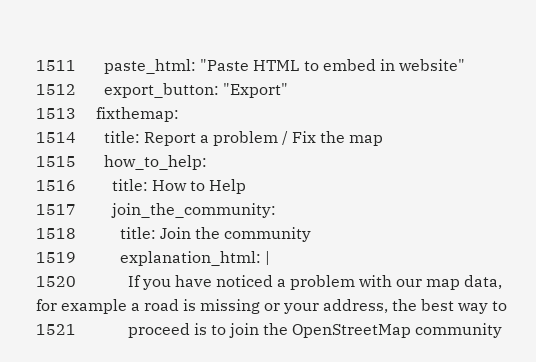1511       paste_html: "Paste HTML to embed in website"
1512       export_button: "Export"
1513     fixthemap:
1514       title: Report a problem / Fix the map
1515       how_to_help:
1516         title: How to Help
1517         join_the_community:
1518           title: Join the community
1519           explanation_html: |
1520             If you have noticed a problem with our map data, for example a road is missing or your address, the best way to
1521             proceed is to join the OpenStreetMap community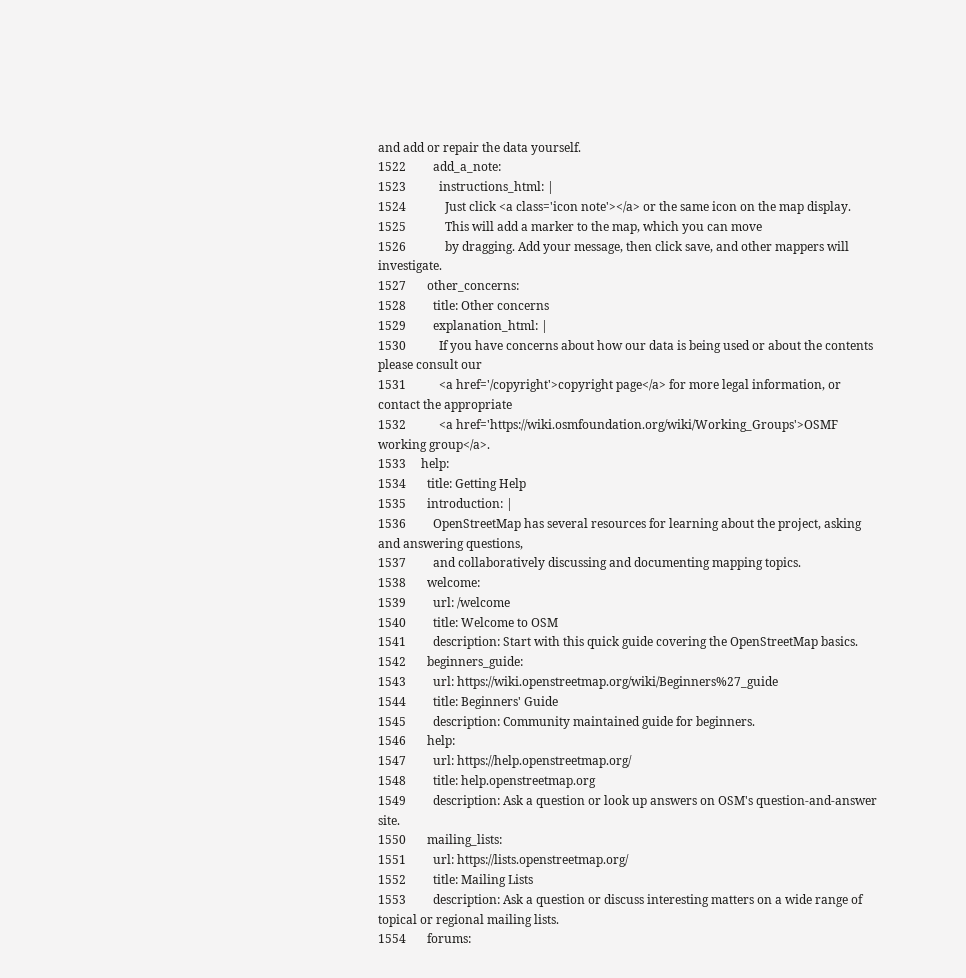and add or repair the data yourself.
1522         add_a_note:
1523           instructions_html: |
1524             Just click <a class='icon note'></a> or the same icon on the map display.
1525             This will add a marker to the map, which you can move
1526             by dragging. Add your message, then click save, and other mappers will investigate.
1527       other_concerns:
1528         title: Other concerns
1529         explanation_html: |
1530           If you have concerns about how our data is being used or about the contents please consult our
1531           <a href='/copyright'>copyright page</a> for more legal information, or contact the appropriate
1532           <a href='https://wiki.osmfoundation.org/wiki/Working_Groups'>OSMF working group</a>.
1533     help:
1534       title: Getting Help
1535       introduction: |
1536         OpenStreetMap has several resources for learning about the project, asking and answering questions,
1537         and collaboratively discussing and documenting mapping topics.
1538       welcome:
1539         url: /welcome
1540         title: Welcome to OSM
1541         description: Start with this quick guide covering the OpenStreetMap basics.
1542       beginners_guide:
1543         url: https://wiki.openstreetmap.org/wiki/Beginners%27_guide
1544         title: Beginners' Guide
1545         description: Community maintained guide for beginners.
1546       help:
1547         url: https://help.openstreetmap.org/
1548         title: help.openstreetmap.org
1549         description: Ask a question or look up answers on OSM's question-and-answer site.
1550       mailing_lists:
1551         url: https://lists.openstreetmap.org/
1552         title: Mailing Lists
1553         description: Ask a question or discuss interesting matters on a wide range of topical or regional mailing lists.
1554       forums: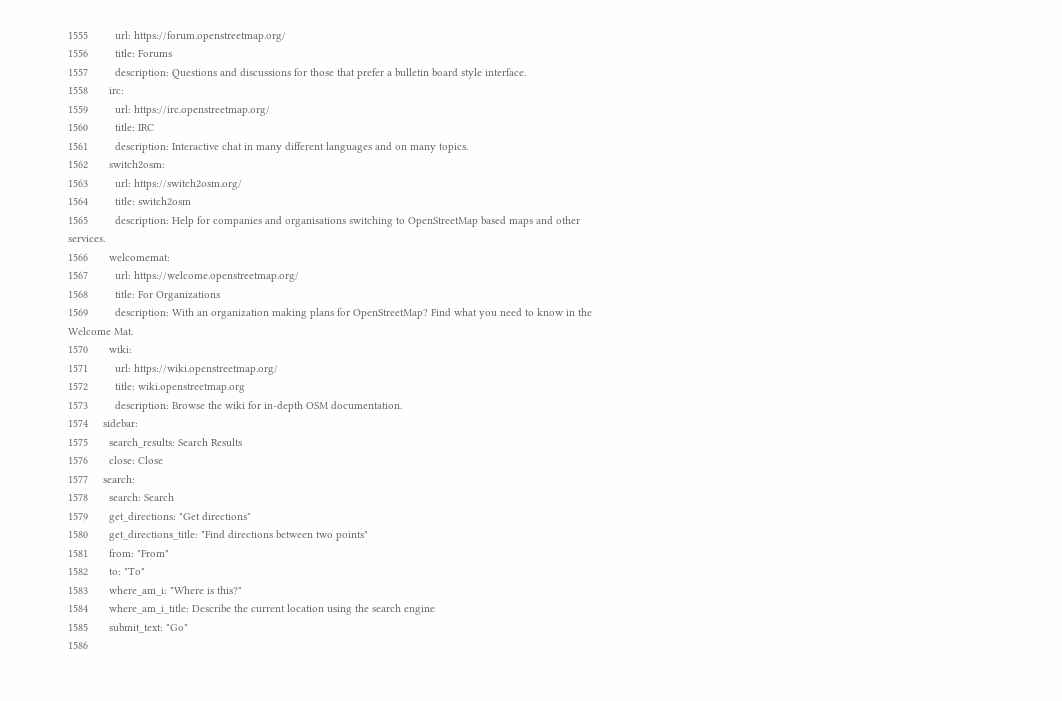1555         url: https://forum.openstreetmap.org/
1556         title: Forums
1557         description: Questions and discussions for those that prefer a bulletin board style interface.
1558       irc:
1559         url: https://irc.openstreetmap.org/
1560         title: IRC
1561         description: Interactive chat in many different languages and on many topics.
1562       switch2osm:
1563         url: https://switch2osm.org/
1564         title: switch2osm
1565         description: Help for companies and organisations switching to OpenStreetMap based maps and other services.
1566       welcomemat:
1567         url: https://welcome.openstreetmap.org/
1568         title: For Organizations
1569         description: With an organization making plans for OpenStreetMap? Find what you need to know in the Welcome Mat.
1570       wiki:
1571         url: https://wiki.openstreetmap.org/
1572         title: wiki.openstreetmap.org
1573         description: Browse the wiki for in-depth OSM documentation.
1574     sidebar:
1575       search_results: Search Results
1576       close: Close
1577     search:
1578       search: Search
1579       get_directions: "Get directions"
1580       get_directions_title: "Find directions between two points"
1581       from: "From"
1582       to: "To"
1583       where_am_i: "Where is this?"
1584       where_am_i_title: Describe the current location using the search engine
1585       submit_text: "Go"
1586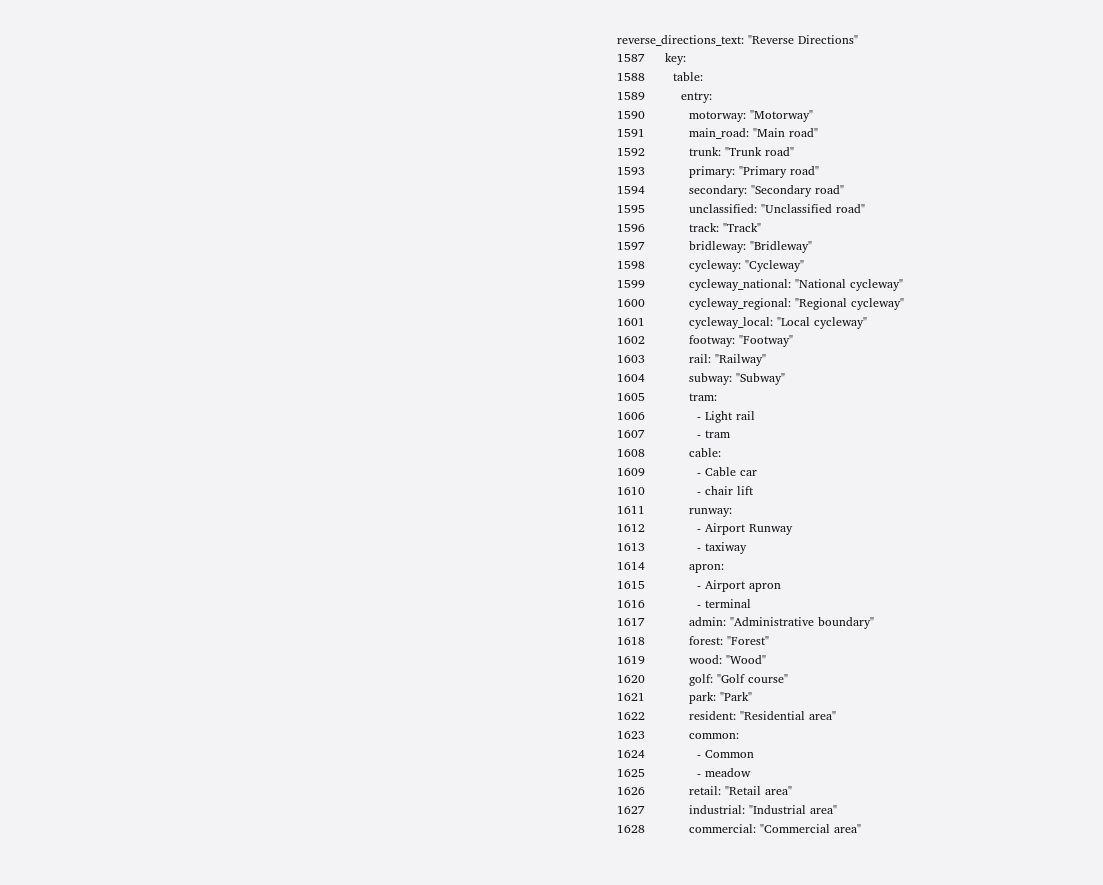reverse_directions_text: "Reverse Directions"
1587     key:
1588       table:
1589         entry:
1590           motorway: "Motorway"
1591           main_road: "Main road"
1592           trunk: "Trunk road"
1593           primary: "Primary road"
1594           secondary: "Secondary road"
1595           unclassified: "Unclassified road"
1596           track: "Track"
1597           bridleway: "Bridleway"
1598           cycleway: "Cycleway"
1599           cycleway_national: "National cycleway"
1600           cycleway_regional: "Regional cycleway"
1601           cycleway_local: "Local cycleway"
1602           footway: "Footway"
1603           rail: "Railway"
1604           subway: "Subway"
1605           tram:
1606             - Light rail
1607             - tram
1608           cable:
1609             - Cable car
1610             - chair lift
1611           runway:
1612             - Airport Runway
1613             - taxiway
1614           apron:
1615             - Airport apron
1616             - terminal
1617           admin: "Administrative boundary"
1618           forest: "Forest"
1619           wood: "Wood"
1620           golf: "Golf course"
1621           park: "Park"
1622           resident: "Residential area"
1623           common:
1624             - Common
1625             - meadow
1626           retail: "Retail area"
1627           industrial: "Industrial area"
1628           commercial: "Commercial area"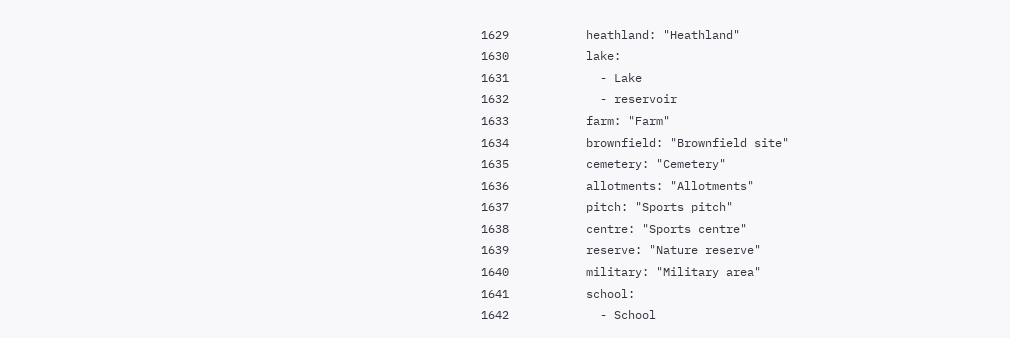1629           heathland: "Heathland"
1630           lake:
1631             - Lake
1632             - reservoir
1633           farm: "Farm"
1634           brownfield: "Brownfield site"
1635           cemetery: "Cemetery"
1636           allotments: "Allotments"
1637           pitch: "Sports pitch"
1638           centre: "Sports centre"
1639           reserve: "Nature reserve"
1640           military: "Military area"
1641           school:
1642             - School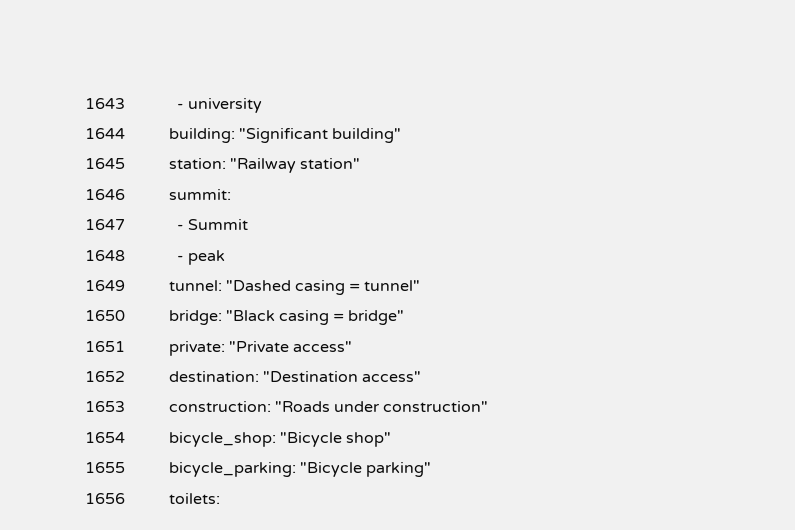1643             - university
1644           building: "Significant building"
1645           station: "Railway station"
1646           summit:
1647             - Summit
1648             - peak
1649           tunnel: "Dashed casing = tunnel"
1650           bridge: "Black casing = bridge"
1651           private: "Private access"
1652           destination: "Destination access"
1653           construction: "Roads under construction"
1654           bicycle_shop: "Bicycle shop"
1655           bicycle_parking: "Bicycle parking"
1656           toilets: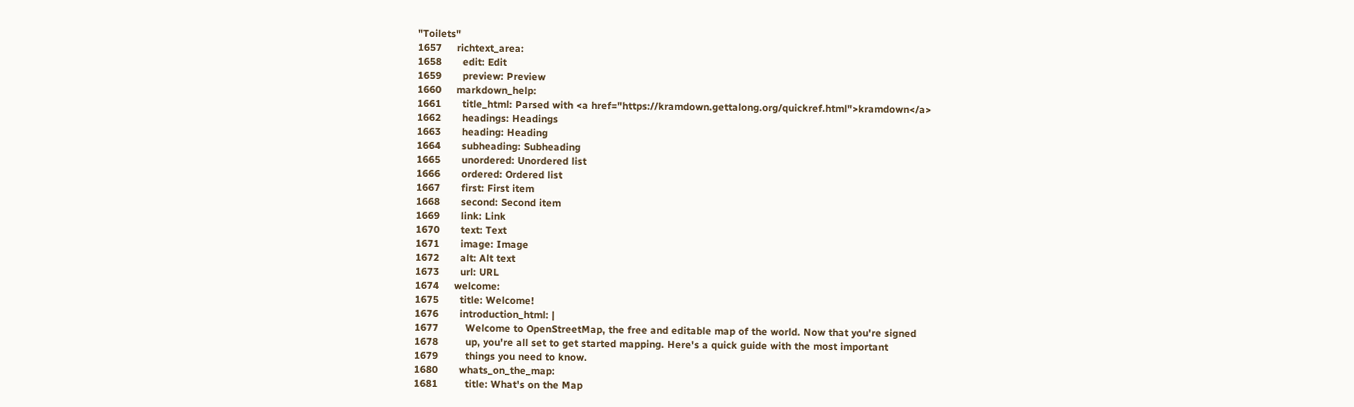"Toilets"
1657     richtext_area:
1658       edit: Edit
1659       preview: Preview
1660     markdown_help:
1661       title_html: Parsed with <a href="https://kramdown.gettalong.org/quickref.html">kramdown</a>
1662       headings: Headings
1663       heading: Heading
1664       subheading: Subheading
1665       unordered: Unordered list
1666       ordered: Ordered list
1667       first: First item
1668       second: Second item
1669       link: Link
1670       text: Text
1671       image: Image
1672       alt: Alt text
1673       url: URL
1674     welcome:
1675       title: Welcome!
1676       introduction_html: |
1677         Welcome to OpenStreetMap, the free and editable map of the world. Now that you're signed
1678         up, you're all set to get started mapping. Here's a quick guide with the most important
1679         things you need to know.
1680       whats_on_the_map:
1681         title: What's on the Map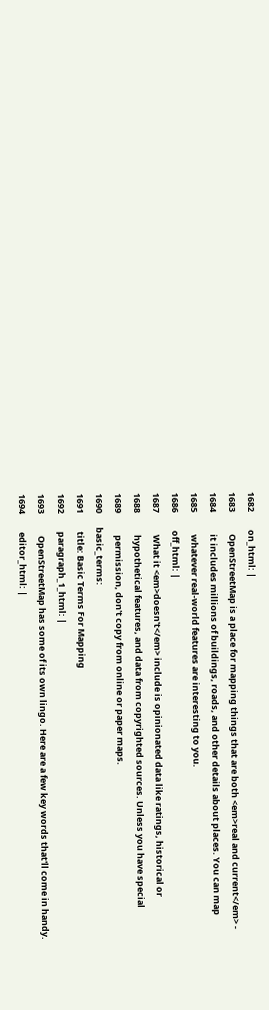1682         on_html: |
1683           OpenStreetMap is a place for mapping things that are both <em>real and current</em> -
1684           it includes millions of buildings, roads, and other details about places. You can map
1685           whatever real-world features are interesting to you.
1686         off_html: |
1687           What it <em>doesn't</em> include is opinionated data like ratings, historical or
1688           hypothetical features, and data from copyrighted sources. Unless you have special
1689           permission, don't copy from online or paper maps.
1690       basic_terms:
1691         title: Basic Terms For Mapping
1692         paragraph_1_html: |
1693           OpenStreetMap has some of its own lingo. Here are a few key words that'll come in handy.
1694         editor_html: |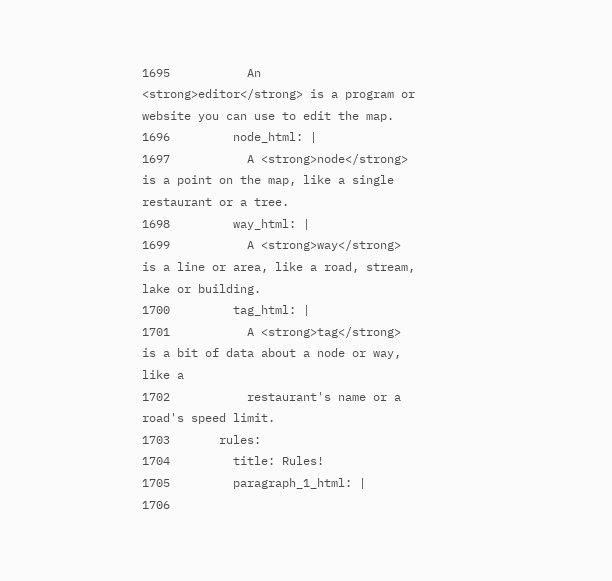1695           An <strong>editor</strong> is a program or website you can use to edit the map.
1696         node_html: |
1697           A <strong>node</strong> is a point on the map, like a single restaurant or a tree.
1698         way_html: |
1699           A <strong>way</strong> is a line or area, like a road, stream, lake or building.
1700         tag_html: |
1701           A <strong>tag</strong> is a bit of data about a node or way, like a
1702           restaurant's name or a road's speed limit.
1703       rules:
1704         title: Rules!
1705         paragraph_1_html: |
1706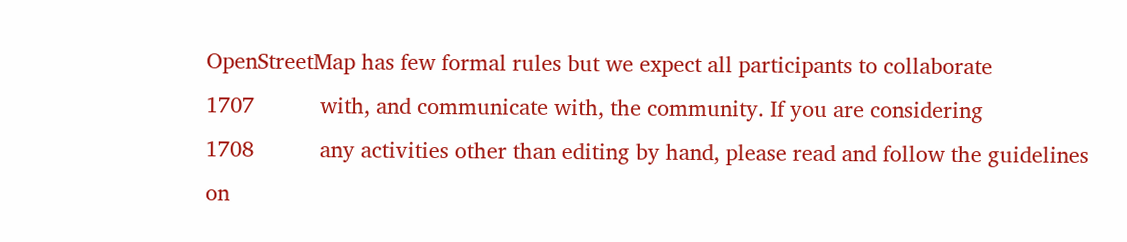OpenStreetMap has few formal rules but we expect all participants to collaborate
1707           with, and communicate with, the community. If you are considering
1708           any activities other than editing by hand, please read and follow the guidelines on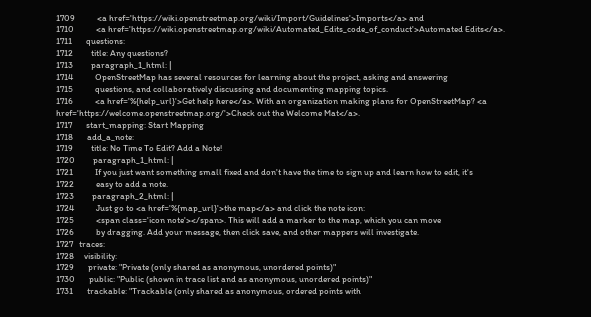1709           <a href='https://wiki.openstreetmap.org/wiki/Import/Guidelines'>Imports</a> and
1710           <a href='https://wiki.openstreetmap.org/wiki/Automated_Edits_code_of_conduct'>Automated Edits</a>.
1711       questions:
1712         title: Any questions?
1713         paragraph_1_html: |
1714           OpenStreetMap has several resources for learning about the project, asking and answering
1715           questions, and collaboratively discussing and documenting mapping topics.
1716           <a href='%{help_url}'>Get help here</a>. With an organization making plans for OpenStreetMap? <a href='https://welcome.openstreetmap.org/'>Check out the Welcome Mat</a>.
1717       start_mapping: Start Mapping
1718       add_a_note:
1719         title: No Time To Edit? Add a Note!
1720         paragraph_1_html: |
1721           If you just want something small fixed and don't have the time to sign up and learn how to edit, it's
1722           easy to add a note.
1723         paragraph_2_html: |
1724           Just go to <a href='%{map_url}'>the map</a> and click the note icon:
1725           <span class='icon note'></span>. This will add a marker to the map, which you can move
1726           by dragging. Add your message, then click save, and other mappers will investigate.
1727   traces:
1728     visibility:
1729       private: "Private (only shared as anonymous, unordered points)"
1730       public: "Public (shown in trace list and as anonymous, unordered points)"
1731       trackable: "Trackable (only shared as anonymous, ordered points with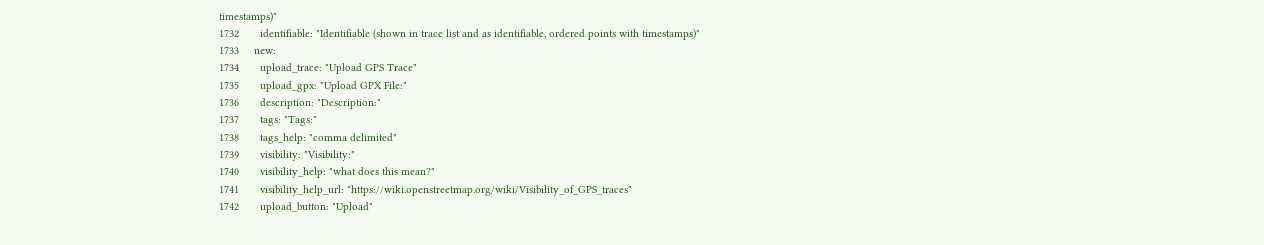timestamps)"
1732       identifiable: "Identifiable (shown in trace list and as identifiable, ordered points with timestamps)"
1733     new:
1734       upload_trace: "Upload GPS Trace"
1735       upload_gpx: "Upload GPX File:"
1736       description: "Description:"
1737       tags: "Tags:"
1738       tags_help: "comma delimited"
1739       visibility: "Visibility:"
1740       visibility_help: "what does this mean?"
1741       visibility_help_url: "https://wiki.openstreetmap.org/wiki/Visibility_of_GPS_traces"
1742       upload_button: "Upload"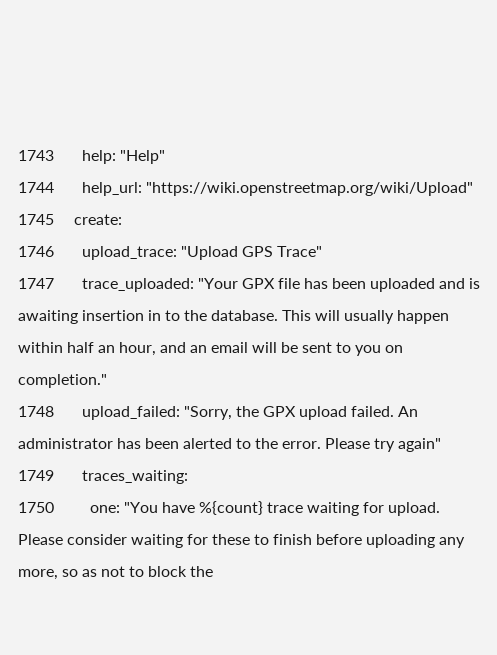1743       help: "Help"
1744       help_url: "https://wiki.openstreetmap.org/wiki/Upload"
1745     create:
1746       upload_trace: "Upload GPS Trace"
1747       trace_uploaded: "Your GPX file has been uploaded and is awaiting insertion in to the database. This will usually happen within half an hour, and an email will be sent to you on completion."
1748       upload_failed: "Sorry, the GPX upload failed. An administrator has been alerted to the error. Please try again"
1749       traces_waiting:
1750         one: "You have %{count} trace waiting for upload. Please consider waiting for these to finish before uploading any more, so as not to block the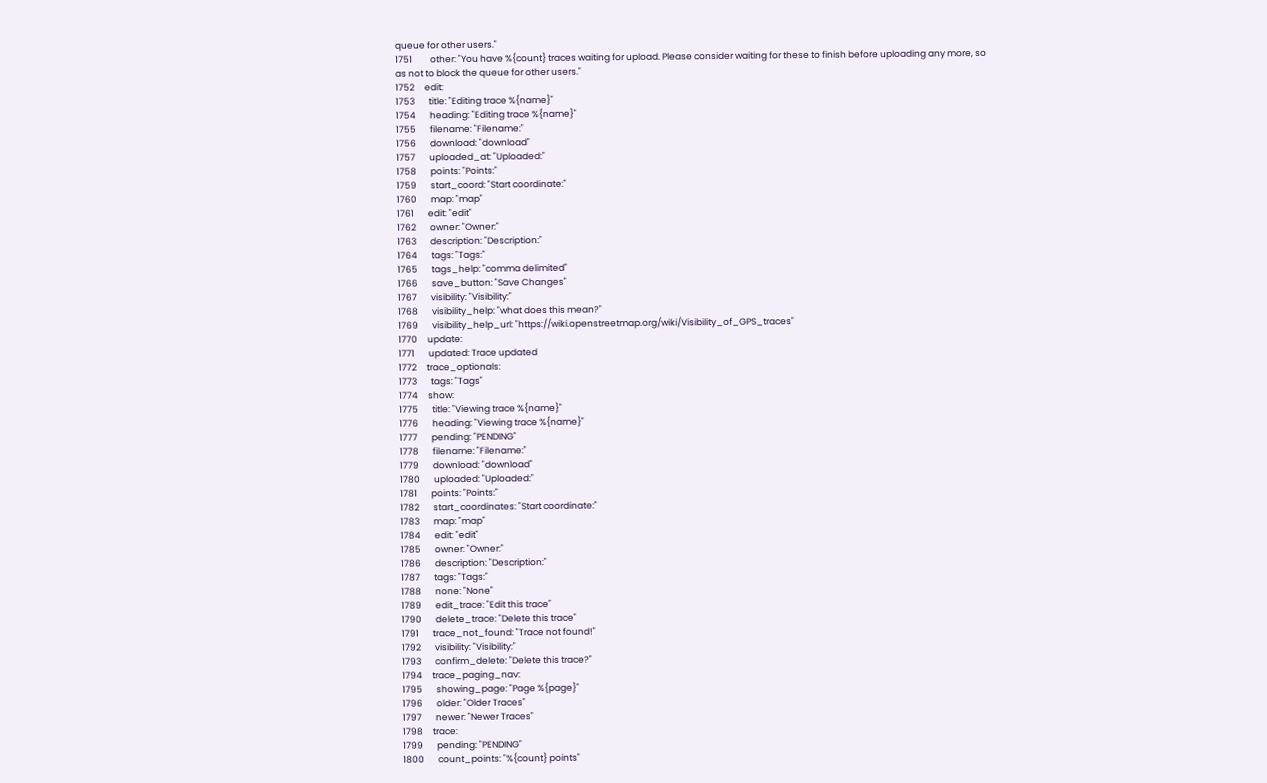queue for other users."
1751         other: "You have %{count} traces waiting for upload. Please consider waiting for these to finish before uploading any more, so as not to block the queue for other users."
1752     edit:
1753       title: "Editing trace %{name}"
1754       heading: "Editing trace %{name}"
1755       filename: "Filename:"
1756       download: "download"
1757       uploaded_at: "Uploaded:"
1758       points: "Points:"
1759       start_coord: "Start coordinate:"
1760       map: "map"
1761       edit: "edit"
1762       owner: "Owner:"
1763       description: "Description:"
1764       tags: "Tags:"
1765       tags_help: "comma delimited"
1766       save_button: "Save Changes"
1767       visibility: "Visibility:"
1768       visibility_help: "what does this mean?"
1769       visibility_help_url: "https://wiki.openstreetmap.org/wiki/Visibility_of_GPS_traces"
1770     update:
1771       updated: Trace updated
1772     trace_optionals:
1773       tags: "Tags"
1774     show:
1775       title: "Viewing trace %{name}"
1776       heading: "Viewing trace %{name}"
1777       pending: "PENDING"
1778       filename: "Filename:"
1779       download: "download"
1780       uploaded: "Uploaded:"
1781       points: "Points:"
1782       start_coordinates: "Start coordinate:"
1783       map: "map"
1784       edit: "edit"
1785       owner: "Owner:"
1786       description: "Description:"
1787       tags: "Tags:"
1788       none: "None"
1789       edit_trace: "Edit this trace"
1790       delete_trace: "Delete this trace"
1791       trace_not_found: "Trace not found!"
1792       visibility: "Visibility:"
1793       confirm_delete: "Delete this trace?"
1794     trace_paging_nav:
1795       showing_page: "Page %{page}"
1796       older: "Older Traces"
1797       newer: "Newer Traces"
1798     trace:
1799       pending: "PENDING"
1800       count_points: "%{count} points"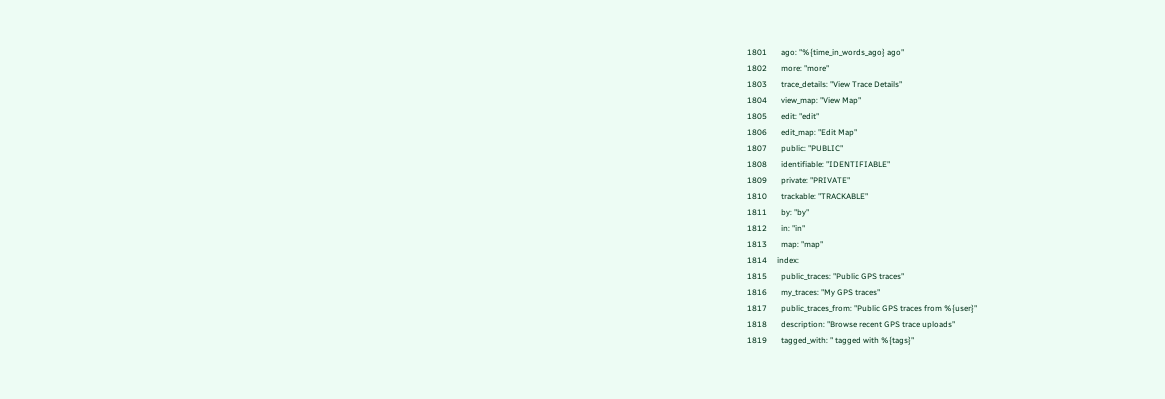1801       ago: "%{time_in_words_ago} ago"
1802       more: "more"
1803       trace_details: "View Trace Details"
1804       view_map: "View Map"
1805       edit: "edit"
1806       edit_map: "Edit Map"
1807       public: "PUBLIC"
1808       identifiable: "IDENTIFIABLE"
1809       private: "PRIVATE"
1810       trackable: "TRACKABLE"
1811       by: "by"
1812       in: "in"
1813       map: "map"
1814     index:
1815       public_traces: "Public GPS traces"
1816       my_traces: "My GPS traces"
1817       public_traces_from: "Public GPS traces from %{user}"
1818       description: "Browse recent GPS trace uploads"
1819       tagged_with: " tagged with %{tags}"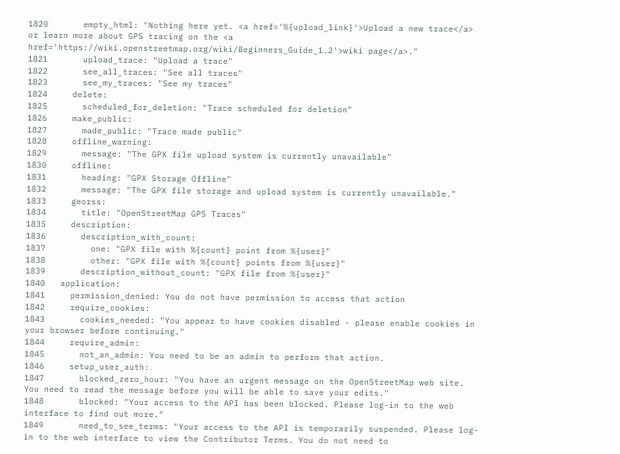1820       empty_html: "Nothing here yet. <a href='%{upload_link}'>Upload a new trace</a> or learn more about GPS tracing on the <a href='https://wiki.openstreetmap.org/wiki/Beginners_Guide_1.2'>wiki page</a>."
1821       upload_trace: "Upload a trace"
1822       see_all_traces: "See all traces"
1823       see_my_traces: "See my traces"
1824     delete:
1825       scheduled_for_deletion: "Trace scheduled for deletion"
1826     make_public:
1827       made_public: "Trace made public"
1828     offline_warning:
1829       message: "The GPX file upload system is currently unavailable"
1830     offline:
1831       heading: "GPX Storage Offline"
1832       message: "The GPX file storage and upload system is currently unavailable."
1833     georss:
1834       title: "OpenStreetMap GPS Traces"
1835     description:
1836       description_with_count:
1837         one: "GPX file with %{count} point from %{user}"
1838         other: "GPX file with %{count} points from %{user}"
1839       description_without_count: "GPX file from %{user}"
1840   application:
1841     permission_denied: You do not have permission to access that action
1842     require_cookies:
1843       cookies_needed: "You appear to have cookies disabled - please enable cookies in your browser before continuing."
1844     require_admin:
1845       not_an_admin: You need to be an admin to perform that action.
1846     setup_user_auth:
1847       blocked_zero_hour: "You have an urgent message on the OpenStreetMap web site. You need to read the message before you will be able to save your edits."
1848       blocked: "Your access to the API has been blocked. Please log-in to the web interface to find out more."
1849       need_to_see_terms: "Your access to the API is temporarily suspended. Please log-in to the web interface to view the Contributor Terms. You do not need to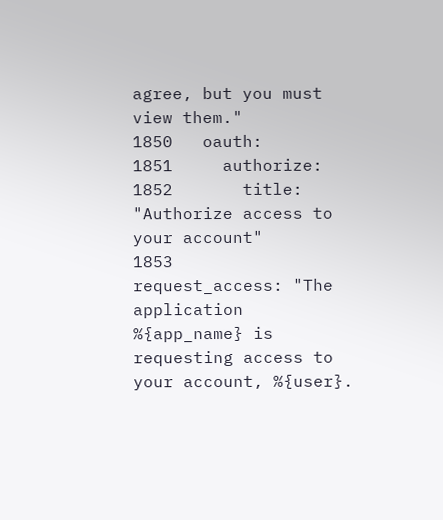agree, but you must view them."
1850   oauth:
1851     authorize:
1852       title: "Authorize access to your account"
1853       request_access: "The application %{app_name} is requesting access to your account, %{user}.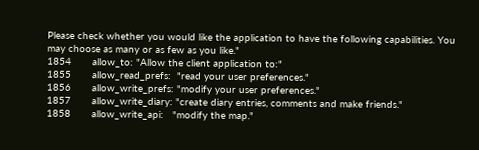Please check whether you would like the application to have the following capabilities. You may choose as many or as few as you like."
1854       allow_to: "Allow the client application to:"
1855       allow_read_prefs:  "read your user preferences."
1856       allow_write_prefs: "modify your user preferences."
1857       allow_write_diary: "create diary entries, comments and make friends."
1858       allow_write_api:   "modify the map."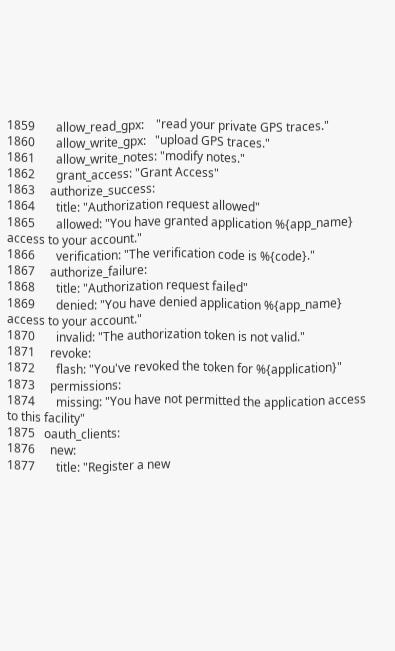1859       allow_read_gpx:    "read your private GPS traces."
1860       allow_write_gpx:   "upload GPS traces."
1861       allow_write_notes: "modify notes."
1862       grant_access: "Grant Access"
1863     authorize_success:
1864       title: "Authorization request allowed"
1865       allowed: "You have granted application %{app_name} access to your account."
1866       verification: "The verification code is %{code}."
1867     authorize_failure:
1868       title: "Authorization request failed"
1869       denied: "You have denied application %{app_name} access to your account."
1870       invalid: "The authorization token is not valid."
1871     revoke:
1872       flash: "You've revoked the token for %{application}"
1873     permissions:
1874       missing: "You have not permitted the application access to this facility"
1875   oauth_clients:
1876     new:
1877       title: "Register a new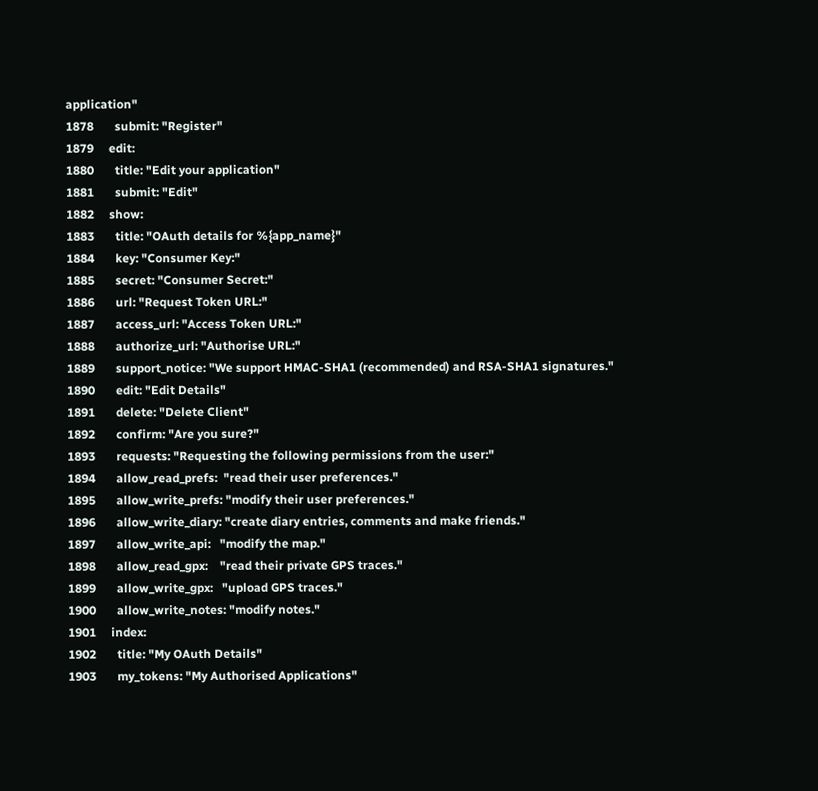application"
1878       submit: "Register"
1879     edit:
1880       title: "Edit your application"
1881       submit: "Edit"
1882     show:
1883       title: "OAuth details for %{app_name}"
1884       key: "Consumer Key:"
1885       secret: "Consumer Secret:"
1886       url: "Request Token URL:"
1887       access_url: "Access Token URL:"
1888       authorize_url: "Authorise URL:"
1889       support_notice: "We support HMAC-SHA1 (recommended) and RSA-SHA1 signatures."
1890       edit: "Edit Details"
1891       delete: "Delete Client"
1892       confirm: "Are you sure?"
1893       requests: "Requesting the following permissions from the user:"
1894       allow_read_prefs:  "read their user preferences."
1895       allow_write_prefs: "modify their user preferences."
1896       allow_write_diary: "create diary entries, comments and make friends."
1897       allow_write_api:   "modify the map."
1898       allow_read_gpx:    "read their private GPS traces."
1899       allow_write_gpx:   "upload GPS traces."
1900       allow_write_notes: "modify notes."
1901     index:
1902       title: "My OAuth Details"
1903       my_tokens: "My Authorised Applications"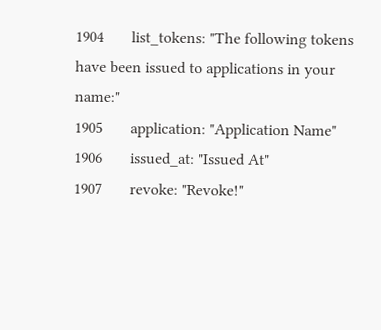1904       list_tokens: "The following tokens have been issued to applications in your name:"
1905       application: "Application Name"
1906       issued_at: "Issued At"
1907       revoke: "Revoke!"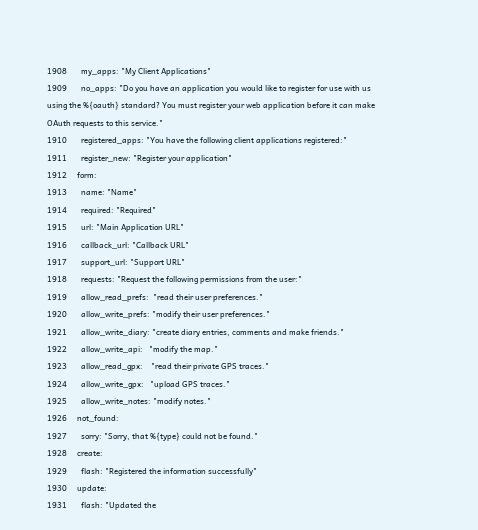1908       my_apps: "My Client Applications"
1909       no_apps: "Do you have an application you would like to register for use with us using the %{oauth} standard? You must register your web application before it can make OAuth requests to this service."
1910       registered_apps: "You have the following client applications registered:"
1911       register_new: "Register your application"
1912     form:
1913       name: "Name"
1914       required: "Required"
1915       url: "Main Application URL"
1916       callback_url: "Callback URL"
1917       support_url: "Support URL"
1918       requests: "Request the following permissions from the user:"
1919       allow_read_prefs:  "read their user preferences."
1920       allow_write_prefs: "modify their user preferences."
1921       allow_write_diary: "create diary entries, comments and make friends."
1922       allow_write_api:   "modify the map."
1923       allow_read_gpx:    "read their private GPS traces."
1924       allow_write_gpx:   "upload GPS traces."
1925       allow_write_notes: "modify notes."
1926     not_found:
1927       sorry: "Sorry, that %{type} could not be found."
1928     create:
1929       flash: "Registered the information successfully"
1930     update:
1931       flash: "Updated the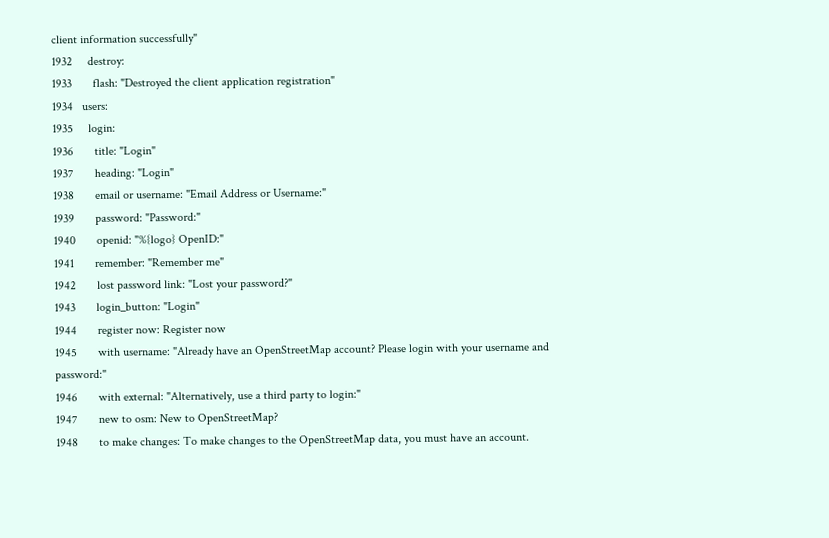client information successfully"
1932     destroy:
1933       flash: "Destroyed the client application registration"
1934   users:
1935     login:
1936       title: "Login"
1937       heading: "Login"
1938       email or username: "Email Address or Username:"
1939       password: "Password:"
1940       openid: "%{logo} OpenID:"
1941       remember: "Remember me"
1942       lost password link: "Lost your password?"
1943       login_button: "Login"
1944       register now: Register now
1945       with username: "Already have an OpenStreetMap account? Please login with your username and password:"
1946       with external: "Alternatively, use a third party to login:"
1947       new to osm: New to OpenStreetMap?
1948       to make changes: To make changes to the OpenStreetMap data, you must have an account.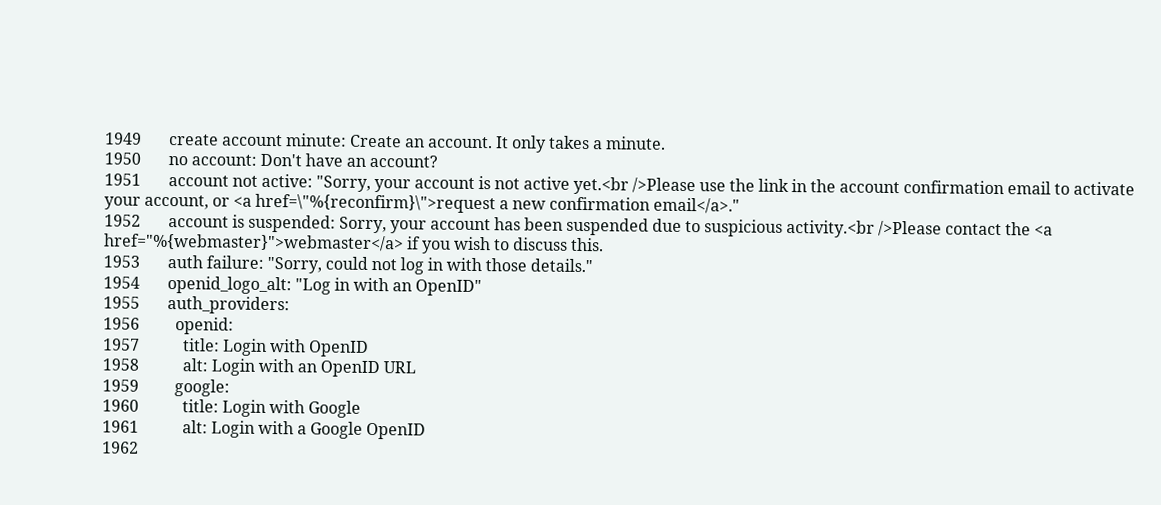1949       create account minute: Create an account. It only takes a minute.
1950       no account: Don't have an account?
1951       account not active: "Sorry, your account is not active yet.<br />Please use the link in the account confirmation email to activate your account, or <a href=\"%{reconfirm}\">request a new confirmation email</a>."
1952       account is suspended: Sorry, your account has been suspended due to suspicious activity.<br />Please contact the <a href="%{webmaster}">webmaster</a> if you wish to discuss this.
1953       auth failure: "Sorry, could not log in with those details."
1954       openid_logo_alt: "Log in with an OpenID"
1955       auth_providers:
1956         openid:
1957           title: Login with OpenID
1958           alt: Login with an OpenID URL
1959         google:
1960           title: Login with Google
1961           alt: Login with a Google OpenID
1962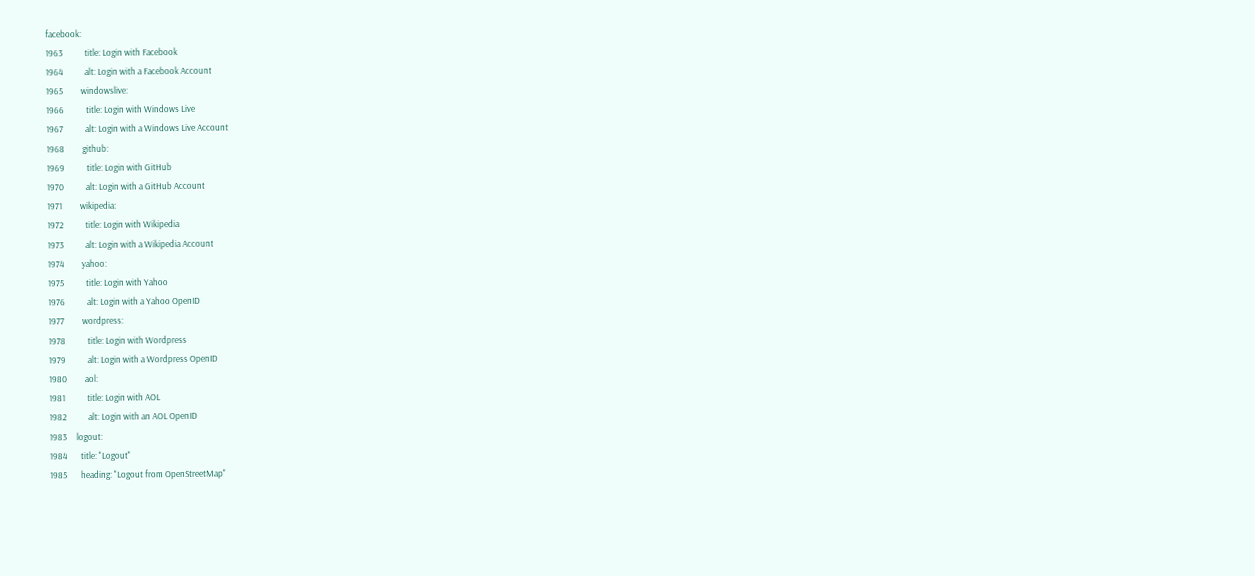facebook:
1963           title: Login with Facebook
1964           alt: Login with a Facebook Account
1965         windowslive:
1966           title: Login with Windows Live
1967           alt: Login with a Windows Live Account
1968         github:
1969           title: Login with GitHub
1970           alt: Login with a GitHub Account
1971         wikipedia:
1972           title: Login with Wikipedia
1973           alt: Login with a Wikipedia Account
1974         yahoo:
1975           title: Login with Yahoo
1976           alt: Login with a Yahoo OpenID
1977         wordpress:
1978           title: Login with Wordpress
1979           alt: Login with a Wordpress OpenID
1980         aol:
1981           title: Login with AOL
1982           alt: Login with an AOL OpenID
1983     logout:
1984       title: "Logout"
1985       heading: "Logout from OpenStreetMap"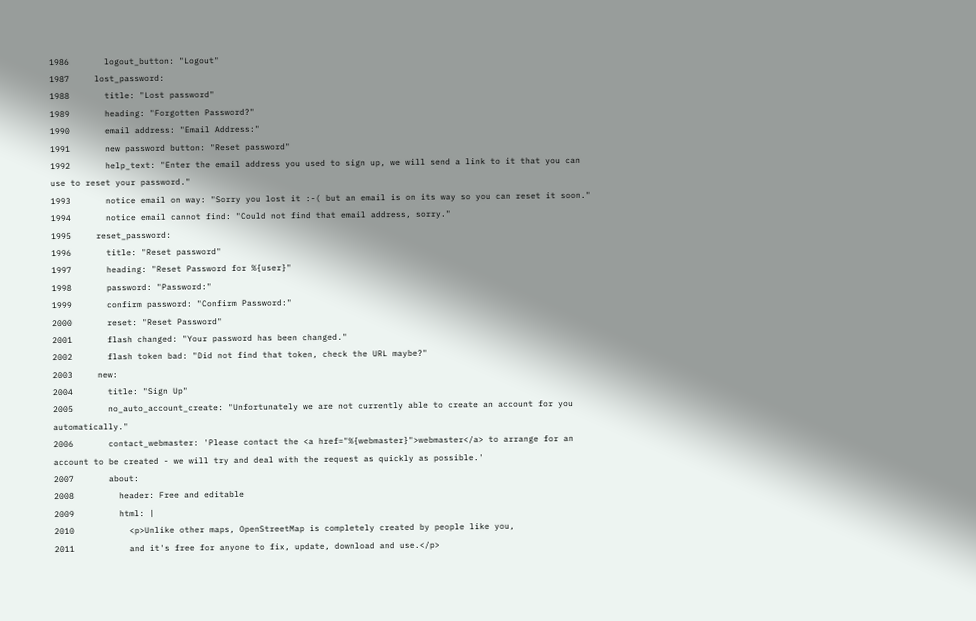1986       logout_button: "Logout"
1987     lost_password:
1988       title: "Lost password"
1989       heading: "Forgotten Password?"
1990       email address: "Email Address:"
1991       new password button: "Reset password"
1992       help_text: "Enter the email address you used to sign up, we will send a link to it that you can use to reset your password."
1993       notice email on way: "Sorry you lost it :-( but an email is on its way so you can reset it soon."
1994       notice email cannot find: "Could not find that email address, sorry."
1995     reset_password:
1996       title: "Reset password"
1997       heading: "Reset Password for %{user}"
1998       password: "Password:"
1999       confirm password: "Confirm Password:"
2000       reset: "Reset Password"
2001       flash changed: "Your password has been changed."
2002       flash token bad: "Did not find that token, check the URL maybe?"
2003     new:
2004       title: "Sign Up"
2005       no_auto_account_create: "Unfortunately we are not currently able to create an account for you automatically."
2006       contact_webmaster: 'Please contact the <a href="%{webmaster}">webmaster</a> to arrange for an account to be created - we will try and deal with the request as quickly as possible.'
2007       about:
2008         header: Free and editable
2009         html: |
2010           <p>Unlike other maps, OpenStreetMap is completely created by people like you,
2011           and it's free for anyone to fix, update, download and use.</p>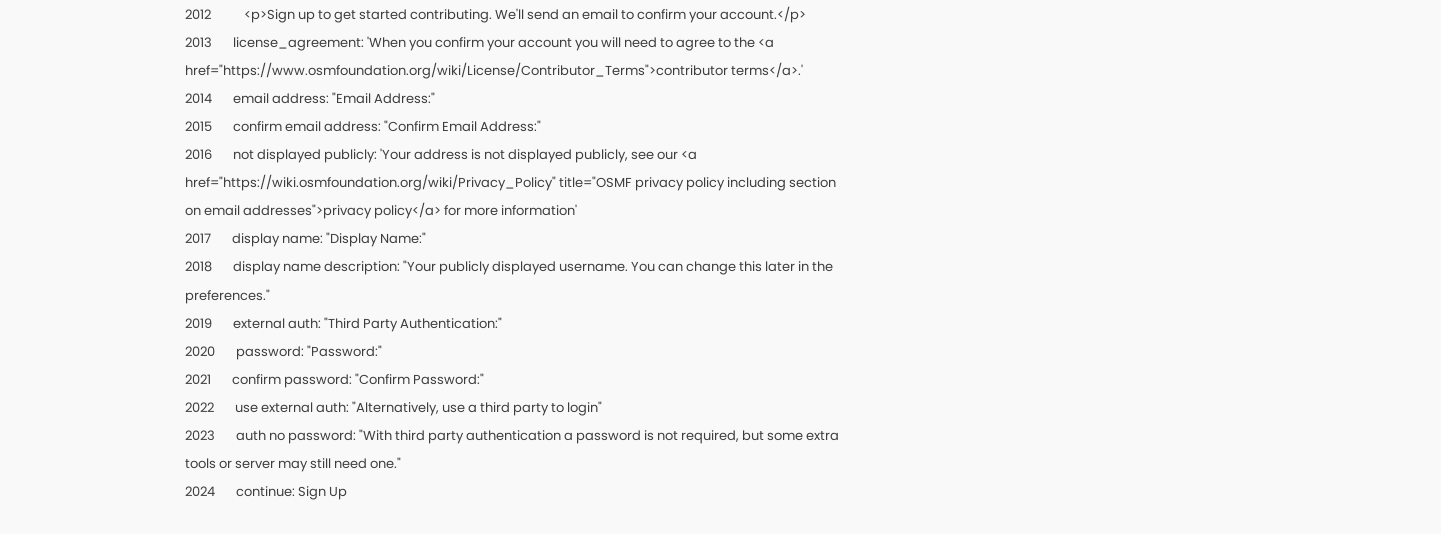2012           <p>Sign up to get started contributing. We'll send an email to confirm your account.</p>
2013       license_agreement: 'When you confirm your account you will need to agree to the <a href="https://www.osmfoundation.org/wiki/License/Contributor_Terms">contributor terms</a>.'
2014       email address: "Email Address:"
2015       confirm email address: "Confirm Email Address:"
2016       not displayed publicly: 'Your address is not displayed publicly, see our <a href="https://wiki.osmfoundation.org/wiki/Privacy_Policy" title="OSMF privacy policy including section on email addresses">privacy policy</a> for more information'
2017       display name: "Display Name:"
2018       display name description: "Your publicly displayed username. You can change this later in the preferences."
2019       external auth: "Third Party Authentication:"
2020       password: "Password:"
2021       confirm password: "Confirm Password:"
2022       use external auth: "Alternatively, use a third party to login"
2023       auth no password: "With third party authentication a password is not required, but some extra tools or server may still need one."
2024       continue: Sign Up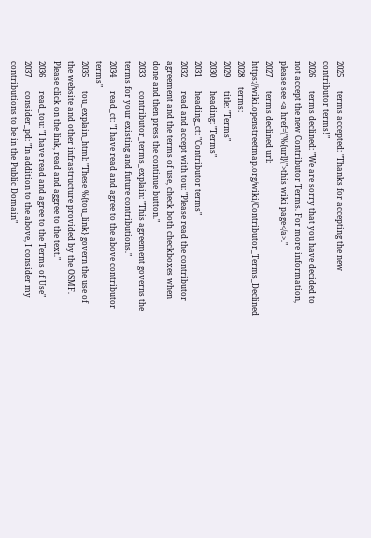2025       terms accepted: "Thanks for accepting the new contributor terms!"
2026       terms declined: "We are sorry that you have decided to not accept the new Contributor Terms. For more information, please see <a href=\"%{url}\">this wiki page</a>."
2027       terms declined url: https://wiki.openstreetmap.org/wiki/Contributor_Terms_Declined
2028     terms:
2029       title: "Terms"
2030       heading: "Terms"
2031       heading_ct: "Contributor terms"
2032       read and accept with tou: "Please read the contributor agreement and the terms of use, check both checkboxes when done and then press the continue button."
2033       contributor_terms_explain: "This agreement governs the terms for your existing and future contributions."
2034       read_ct: "I have read and agree to the above contributor terms"
2035       tou_explain_html: "These %{tou_link} govern the use of the website and other infrastructure provided by the OSMF. Please click on the link, read and aggree to the text."
2036       read_tou: "I have read and agree to the Terms of Use"
2037       consider_pd: "In addition to the above, I consider my contributions to be in the Public Domain"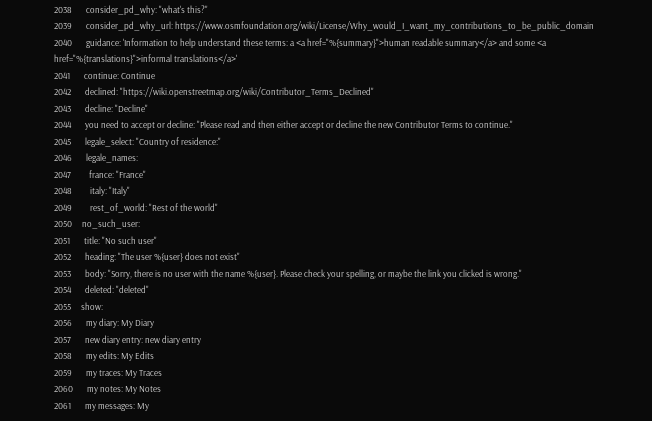2038       consider_pd_why: "what's this?"
2039       consider_pd_why_url: https://www.osmfoundation.org/wiki/License/Why_would_I_want_my_contributions_to_be_public_domain
2040       guidance: 'Information to help understand these terms: a <a href="%{summary}">human readable summary</a> and some <a href="%{translations}">informal translations</a>'
2041       continue: Continue
2042       declined: "https://wiki.openstreetmap.org/wiki/Contributor_Terms_Declined"
2043       decline: "Decline"
2044       you need to accept or decline: "Please read and then either accept or decline the new Contributor Terms to continue."
2045       legale_select: "Country of residence:"
2046       legale_names:
2047         france: "France"
2048         italy: "Italy"
2049         rest_of_world: "Rest of the world"
2050     no_such_user:
2051       title: "No such user"
2052       heading: "The user %{user} does not exist"
2053       body: "Sorry, there is no user with the name %{user}. Please check your spelling, or maybe the link you clicked is wrong."
2054       deleted: "deleted"
2055     show:
2056       my diary: My Diary
2057       new diary entry: new diary entry
2058       my edits: My Edits
2059       my traces: My Traces
2060       my notes: My Notes
2061       my messages: My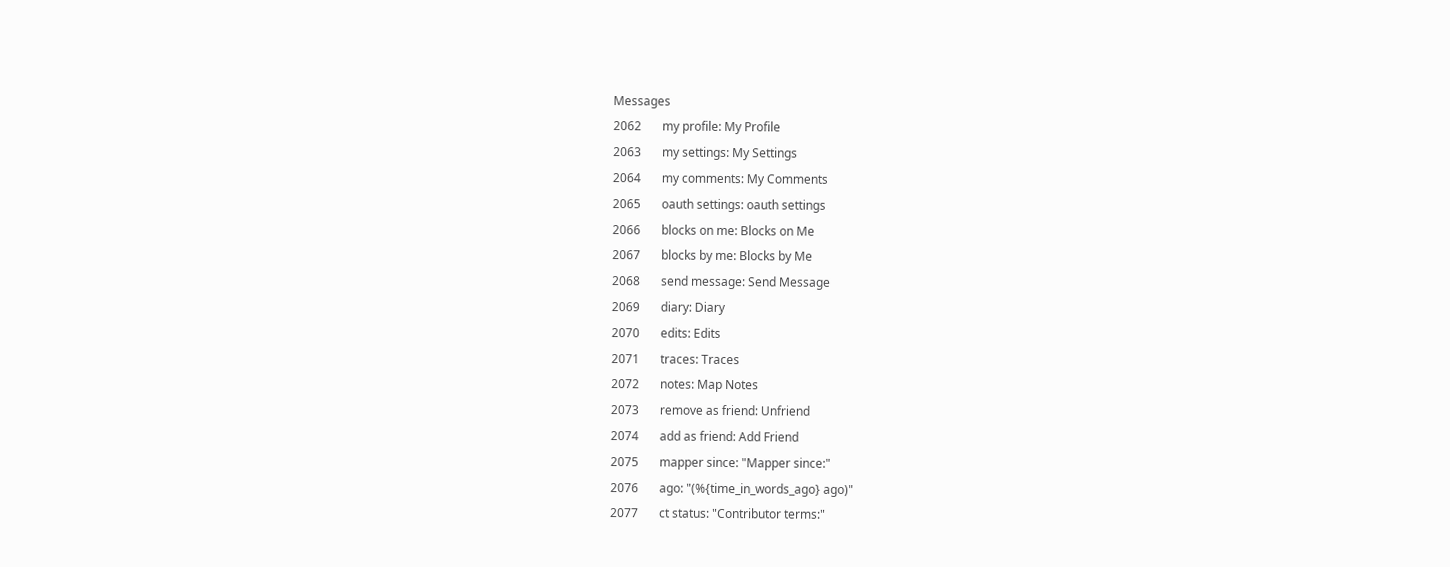Messages
2062       my profile: My Profile
2063       my settings: My Settings
2064       my comments: My Comments
2065       oauth settings: oauth settings
2066       blocks on me: Blocks on Me
2067       blocks by me: Blocks by Me
2068       send message: Send Message
2069       diary: Diary
2070       edits: Edits
2071       traces: Traces
2072       notes: Map Notes
2073       remove as friend: Unfriend
2074       add as friend: Add Friend
2075       mapper since: "Mapper since:"
2076       ago: "(%{time_in_words_ago} ago)"
2077       ct status: "Contributor terms:"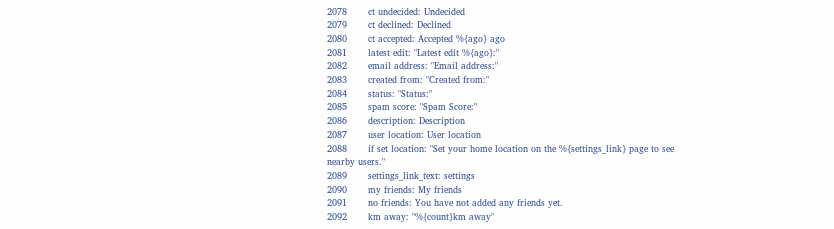2078       ct undecided: Undecided
2079       ct declined: Declined
2080       ct accepted: Accepted %{ago} ago
2081       latest edit: "Latest edit %{ago}:"
2082       email address: "Email address:"
2083       created from: "Created from:"
2084       status: "Status:"
2085       spam score: "Spam Score:"
2086       description: Description
2087       user location: User location
2088       if set location: "Set your home location on the %{settings_link} page to see nearby users."
2089       settings_link_text: settings
2090       my friends: My friends
2091       no friends: You have not added any friends yet.
2092       km away: "%{count}km away"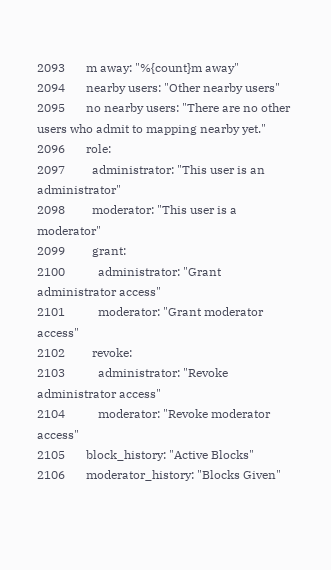2093       m away: "%{count}m away"
2094       nearby users: "Other nearby users"
2095       no nearby users: "There are no other users who admit to mapping nearby yet."
2096       role:
2097         administrator: "This user is an administrator"
2098         moderator: "This user is a moderator"
2099         grant:
2100           administrator: "Grant administrator access"
2101           moderator: "Grant moderator access"
2102         revoke:
2103           administrator: "Revoke administrator access"
2104           moderator: "Revoke moderator access"
2105       block_history: "Active Blocks"
2106       moderator_history: "Blocks Given"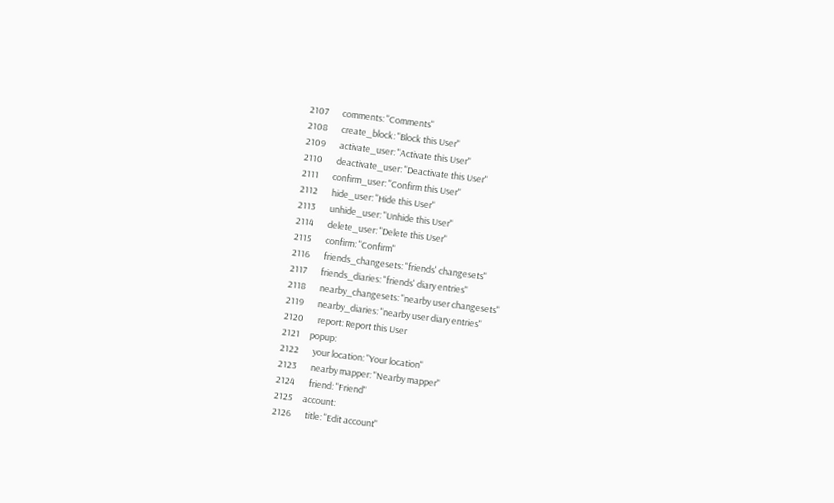2107       comments: "Comments"
2108       create_block: "Block this User"
2109       activate_user: "Activate this User"
2110       deactivate_user: "Deactivate this User"
2111       confirm_user: "Confirm this User"
2112       hide_user: "Hide this User"
2113       unhide_user: "Unhide this User"
2114       delete_user: "Delete this User"
2115       confirm: "Confirm"
2116       friends_changesets: "friends' changesets"
2117       friends_diaries: "friends' diary entries"
2118       nearby_changesets: "nearby user changesets"
2119       nearby_diaries: "nearby user diary entries"
2120       report: Report this User
2121     popup:
2122       your location: "Your location"
2123       nearby mapper: "Nearby mapper"
2124       friend: "Friend"
2125     account:
2126       title: "Edit account"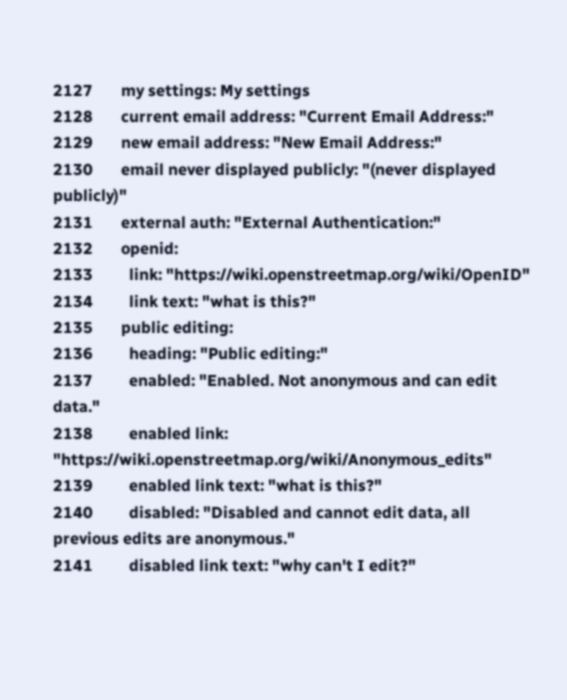2127       my settings: My settings
2128       current email address: "Current Email Address:"
2129       new email address: "New Email Address:"
2130       email never displayed publicly: "(never displayed publicly)"
2131       external auth: "External Authentication:"
2132       openid:
2133         link: "https://wiki.openstreetmap.org/wiki/OpenID"
2134         link text: "what is this?"
2135       public editing:
2136         heading: "Public editing:"
2137         enabled: "Enabled. Not anonymous and can edit data."
2138         enabled link: "https://wiki.openstreetmap.org/wiki/Anonymous_edits"
2139         enabled link text: "what is this?"
2140         disabled: "Disabled and cannot edit data, all previous edits are anonymous."
2141         disabled link text: "why can't I edit?"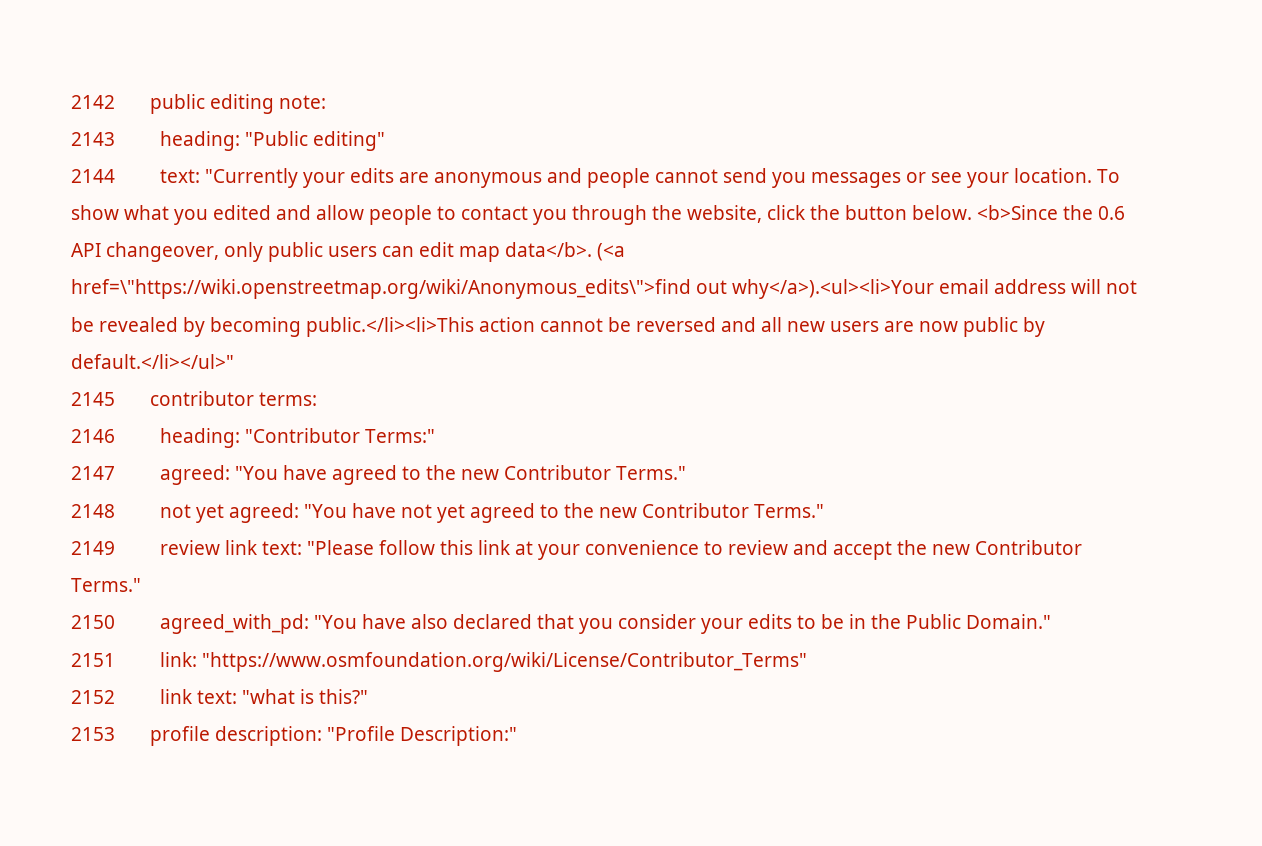2142       public editing note:
2143         heading: "Public editing"
2144         text: "Currently your edits are anonymous and people cannot send you messages or see your location. To show what you edited and allow people to contact you through the website, click the button below. <b>Since the 0.6 API changeover, only public users can edit map data</b>. (<a href=\"https://wiki.openstreetmap.org/wiki/Anonymous_edits\">find out why</a>).<ul><li>Your email address will not be revealed by becoming public.</li><li>This action cannot be reversed and all new users are now public by default.</li></ul>"
2145       contributor terms:
2146         heading: "Contributor Terms:"
2147         agreed: "You have agreed to the new Contributor Terms."
2148         not yet agreed: "You have not yet agreed to the new Contributor Terms."
2149         review link text: "Please follow this link at your convenience to review and accept the new Contributor Terms."
2150         agreed_with_pd: "You have also declared that you consider your edits to be in the Public Domain."
2151         link: "https://www.osmfoundation.org/wiki/License/Contributor_Terms"
2152         link text: "what is this?"
2153       profile description: "Profile Description:"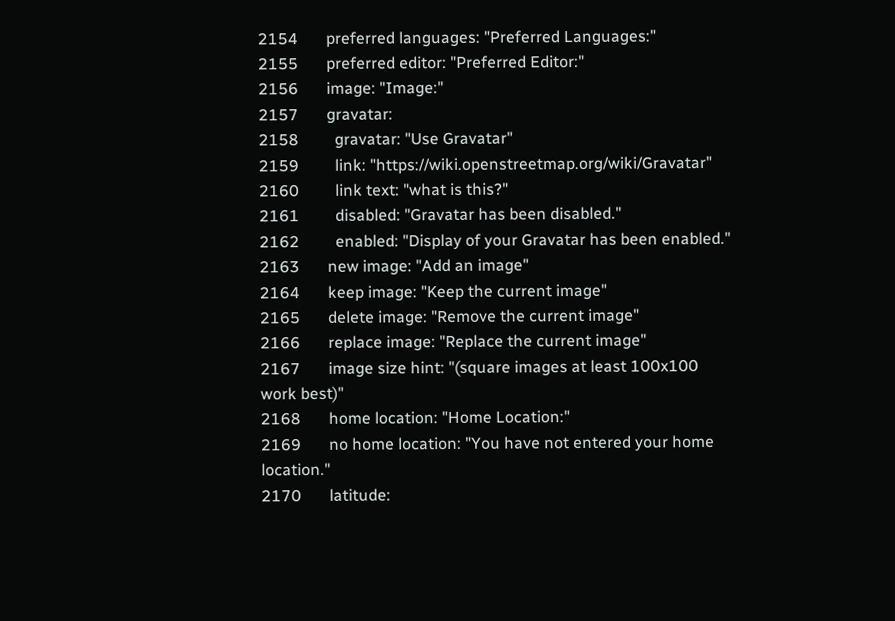2154       preferred languages: "Preferred Languages:"
2155       preferred editor: "Preferred Editor:"
2156       image: "Image:"
2157       gravatar:
2158         gravatar: "Use Gravatar"
2159         link: "https://wiki.openstreetmap.org/wiki/Gravatar"
2160         link text: "what is this?"
2161         disabled: "Gravatar has been disabled."
2162         enabled: "Display of your Gravatar has been enabled."
2163       new image: "Add an image"
2164       keep image: "Keep the current image"
2165       delete image: "Remove the current image"
2166       replace image: "Replace the current image"
2167       image size hint: "(square images at least 100x100 work best)"
2168       home location: "Home Location:"
2169       no home location: "You have not entered your home location."
2170       latitude: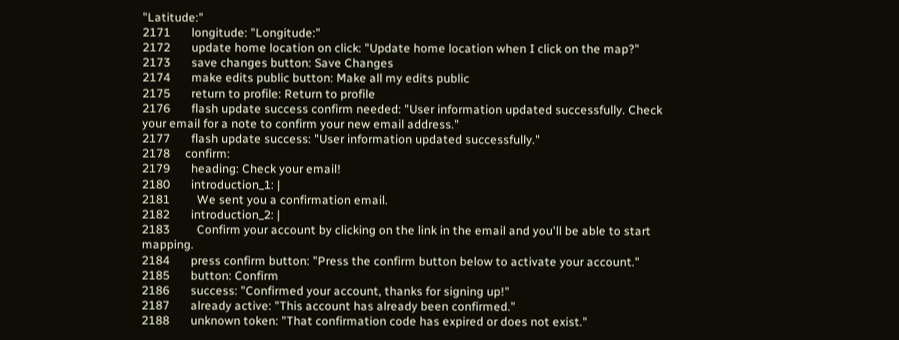"Latitude:"
2171       longitude: "Longitude:"
2172       update home location on click: "Update home location when I click on the map?"
2173       save changes button: Save Changes
2174       make edits public button: Make all my edits public
2175       return to profile: Return to profile
2176       flash update success confirm needed: "User information updated successfully. Check your email for a note to confirm your new email address."
2177       flash update success: "User information updated successfully."
2178     confirm:
2179       heading: Check your email!
2180       introduction_1: |
2181         We sent you a confirmation email.
2182       introduction_2: |
2183         Confirm your account by clicking on the link in the email and you'll be able to start mapping.
2184       press confirm button: "Press the confirm button below to activate your account."
2185       button: Confirm
2186       success: "Confirmed your account, thanks for signing up!"
2187       already active: "This account has already been confirmed."
2188       unknown token: "That confirmation code has expired or does not exist."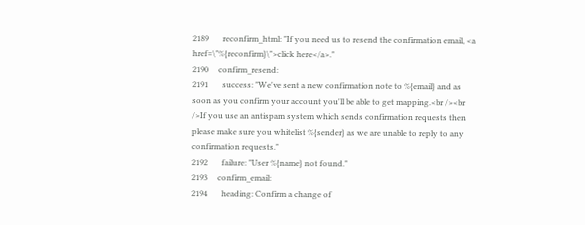2189       reconfirm_html: "If you need us to resend the confirmation email, <a href=\"%{reconfirm}\">click here</a>."
2190     confirm_resend:
2191       success: "We've sent a new confirmation note to %{email} and as soon as you confirm your account you'll be able to get mapping.<br /><br />If you use an antispam system which sends confirmation requests then please make sure you whitelist %{sender} as we are unable to reply to any confirmation requests."
2192       failure: "User %{name} not found."
2193     confirm_email:
2194       heading: Confirm a change of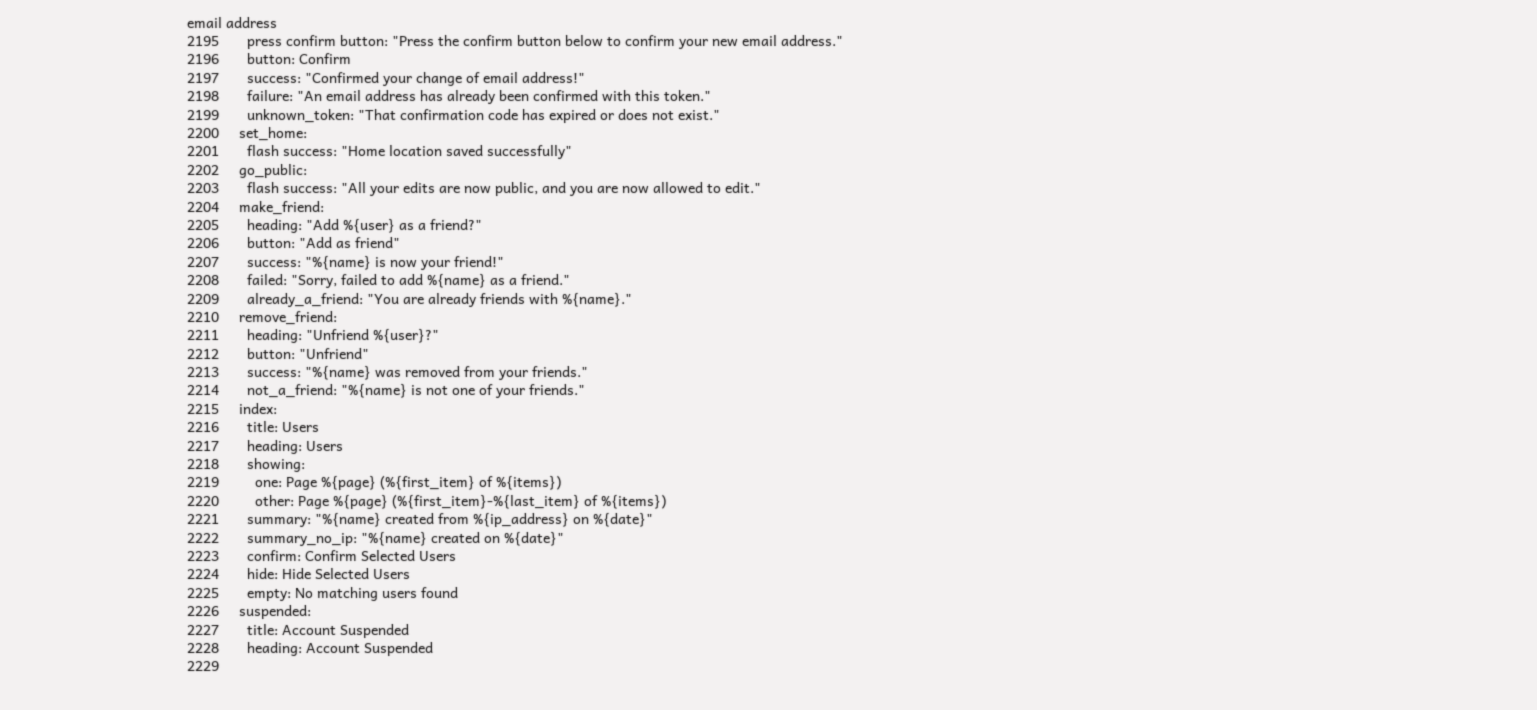email address
2195       press confirm button: "Press the confirm button below to confirm your new email address."
2196       button: Confirm
2197       success: "Confirmed your change of email address!"
2198       failure: "An email address has already been confirmed with this token."
2199       unknown_token: "That confirmation code has expired or does not exist."
2200     set_home:
2201       flash success: "Home location saved successfully"
2202     go_public:
2203       flash success: "All your edits are now public, and you are now allowed to edit."
2204     make_friend:
2205       heading: "Add %{user} as a friend?"
2206       button: "Add as friend"
2207       success: "%{name} is now your friend!"
2208       failed: "Sorry, failed to add %{name} as a friend."
2209       already_a_friend: "You are already friends with %{name}."
2210     remove_friend:
2211       heading: "Unfriend %{user}?"
2212       button: "Unfriend"
2213       success: "%{name} was removed from your friends."
2214       not_a_friend: "%{name} is not one of your friends."
2215     index:
2216       title: Users
2217       heading: Users
2218       showing:
2219         one: Page %{page} (%{first_item} of %{items})
2220         other: Page %{page} (%{first_item}-%{last_item} of %{items})
2221       summary: "%{name} created from %{ip_address} on %{date}"
2222       summary_no_ip: "%{name} created on %{date}"
2223       confirm: Confirm Selected Users
2224       hide: Hide Selected Users
2225       empty: No matching users found
2226     suspended:
2227       title: Account Suspended
2228       heading: Account Suspended
2229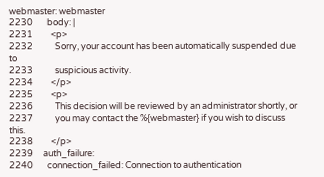webmaster: webmaster
2230       body: |
2231         <p>
2232           Sorry, your account has been automatically suspended due to
2233           suspicious activity.
2234         </p>
2235         <p>
2236           This decision will be reviewed by an administrator shortly, or
2237           you may contact the %{webmaster} if you wish to discuss this.
2238         </p>
2239     auth_failure:
2240       connection_failed: Connection to authentication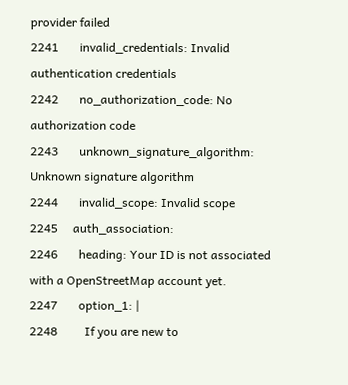provider failed
2241       invalid_credentials: Invalid authentication credentials
2242       no_authorization_code: No authorization code
2243       unknown_signature_algorithm: Unknown signature algorithm
2244       invalid_scope: Invalid scope
2245     auth_association:
2246       heading: Your ID is not associated with a OpenStreetMap account yet.
2247       option_1: |
2248         If you are new to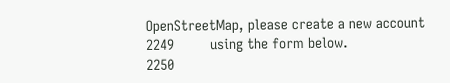OpenStreetMap, please create a new account
2249         using the form below.
2250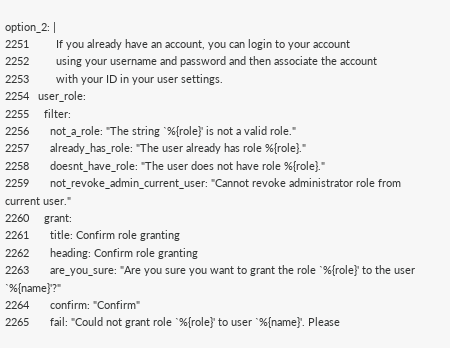option_2: |
2251         If you already have an account, you can login to your account
2252         using your username and password and then associate the account
2253         with your ID in your user settings.
2254   user_role:
2255     filter:
2256       not_a_role: "The string `%{role}' is not a valid role."
2257       already_has_role: "The user already has role %{role}."
2258       doesnt_have_role: "The user does not have role %{role}."
2259       not_revoke_admin_current_user: "Cannot revoke administrator role from current user."
2260     grant:
2261       title: Confirm role granting
2262       heading: Confirm role granting
2263       are_you_sure: "Are you sure you want to grant the role `%{role}' to the user `%{name}'?"
2264       confirm: "Confirm"
2265       fail: "Could not grant role `%{role}' to user `%{name}'. Please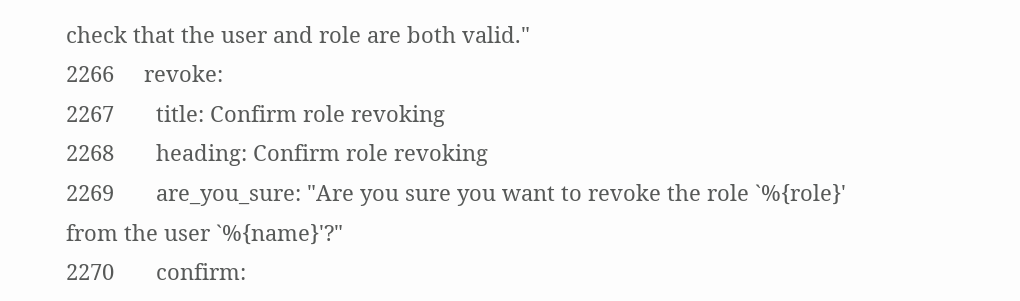check that the user and role are both valid."
2266     revoke:
2267       title: Confirm role revoking
2268       heading: Confirm role revoking
2269       are_you_sure: "Are you sure you want to revoke the role `%{role}' from the user `%{name}'?"
2270       confirm: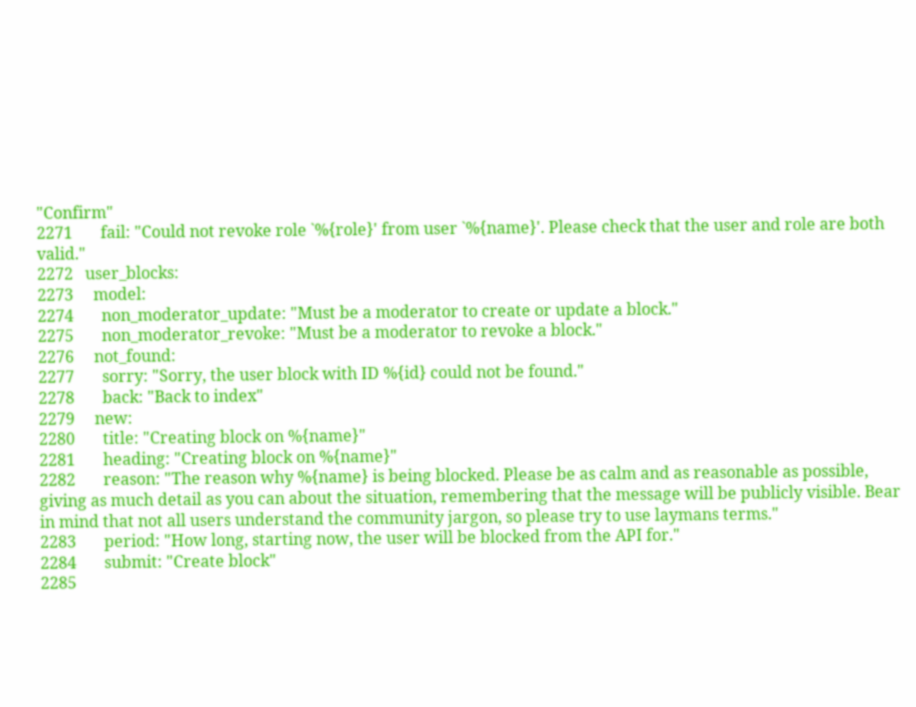"Confirm"
2271       fail: "Could not revoke role `%{role}' from user `%{name}'. Please check that the user and role are both valid."
2272   user_blocks:
2273     model:
2274       non_moderator_update: "Must be a moderator to create or update a block."
2275       non_moderator_revoke: "Must be a moderator to revoke a block."
2276     not_found:
2277       sorry: "Sorry, the user block with ID %{id} could not be found."
2278       back: "Back to index"
2279     new:
2280       title: "Creating block on %{name}"
2281       heading: "Creating block on %{name}"
2282       reason: "The reason why %{name} is being blocked. Please be as calm and as reasonable as possible, giving as much detail as you can about the situation, remembering that the message will be publicly visible. Bear in mind that not all users understand the community jargon, so please try to use laymans terms."
2283       period: "How long, starting now, the user will be blocked from the API for."
2284       submit: "Create block"
2285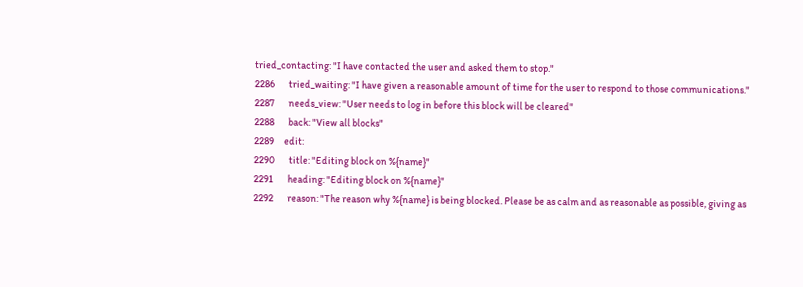tried_contacting: "I have contacted the user and asked them to stop."
2286       tried_waiting: "I have given a reasonable amount of time for the user to respond to those communications."
2287       needs_view: "User needs to log in before this block will be cleared"
2288       back: "View all blocks"
2289     edit:
2290       title: "Editing block on %{name}"
2291       heading: "Editing block on %{name}"
2292       reason: "The reason why %{name} is being blocked. Please be as calm and as reasonable as possible, giving as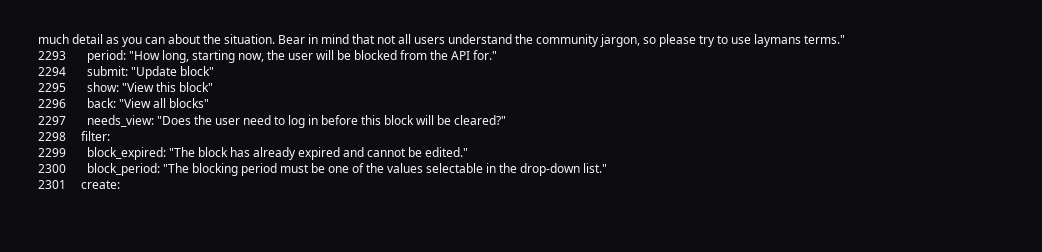much detail as you can about the situation. Bear in mind that not all users understand the community jargon, so please try to use laymans terms."
2293       period: "How long, starting now, the user will be blocked from the API for."
2294       submit: "Update block"
2295       show: "View this block"
2296       back: "View all blocks"
2297       needs_view: "Does the user need to log in before this block will be cleared?"
2298     filter:
2299       block_expired: "The block has already expired and cannot be edited."
2300       block_period: "The blocking period must be one of the values selectable in the drop-down list."
2301     create: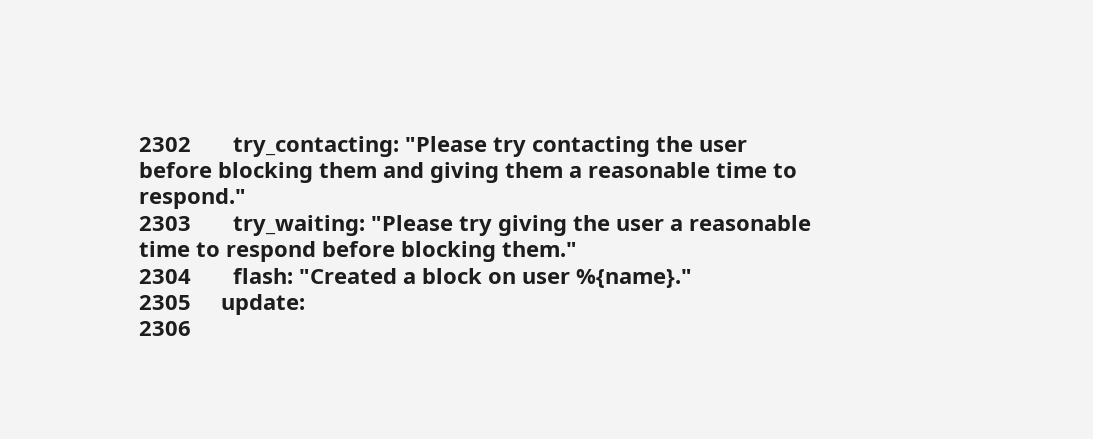2302       try_contacting: "Please try contacting the user before blocking them and giving them a reasonable time to respond."
2303       try_waiting: "Please try giving the user a reasonable time to respond before blocking them."
2304       flash: "Created a block on user %{name}."
2305     update:
2306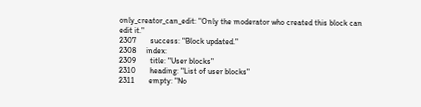only_creator_can_edit: "Only the moderator who created this block can edit it."
2307       success: "Block updated."
2308     index:
2309       title: "User blocks"
2310       heading: "List of user blocks"
2311       empty: "No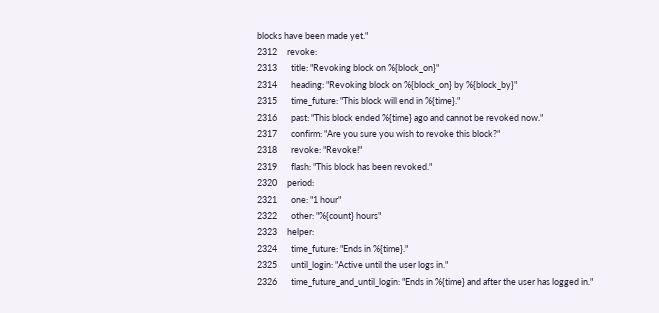blocks have been made yet."
2312     revoke:
2313       title: "Revoking block on %{block_on}"
2314       heading: "Revoking block on %{block_on} by %{block_by}"
2315       time_future: "This block will end in %{time}."
2316       past: "This block ended %{time} ago and cannot be revoked now."
2317       confirm: "Are you sure you wish to revoke this block?"
2318       revoke: "Revoke!"
2319       flash: "This block has been revoked."
2320     period:
2321       one: "1 hour"
2322       other: "%{count} hours"
2323     helper:
2324       time_future: "Ends in %{time}."
2325       until_login: "Active until the user logs in."
2326       time_future_and_until_login: "Ends in %{time} and after the user has logged in."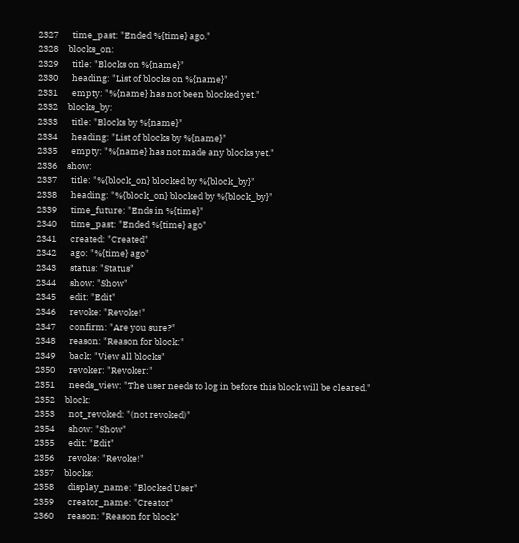2327       time_past: "Ended %{time} ago."
2328     blocks_on:
2329       title: "Blocks on %{name}"
2330       heading: "List of blocks on %{name}"
2331       empty: "%{name} has not been blocked yet."
2332     blocks_by:
2333       title: "Blocks by %{name}"
2334       heading: "List of blocks by %{name}"
2335       empty: "%{name} has not made any blocks yet."
2336     show:
2337       title: "%{block_on} blocked by %{block_by}"
2338       heading: "%{block_on} blocked by %{block_by}"
2339       time_future: "Ends in %{time}"
2340       time_past: "Ended %{time} ago"
2341       created: "Created"
2342       ago: "%{time} ago"
2343       status: "Status"
2344       show: "Show"
2345       edit: "Edit"
2346       revoke: "Revoke!"
2347       confirm: "Are you sure?"
2348       reason: "Reason for block:"
2349       back: "View all blocks"
2350       revoker: "Revoker:"
2351       needs_view: "The user needs to log in before this block will be cleared."
2352     block:
2353       not_revoked: "(not revoked)"
2354       show: "Show"
2355       edit: "Edit"
2356       revoke: "Revoke!"
2357     blocks:
2358       display_name: "Blocked User"
2359       creator_name: "Creator"
2360       reason: "Reason for block"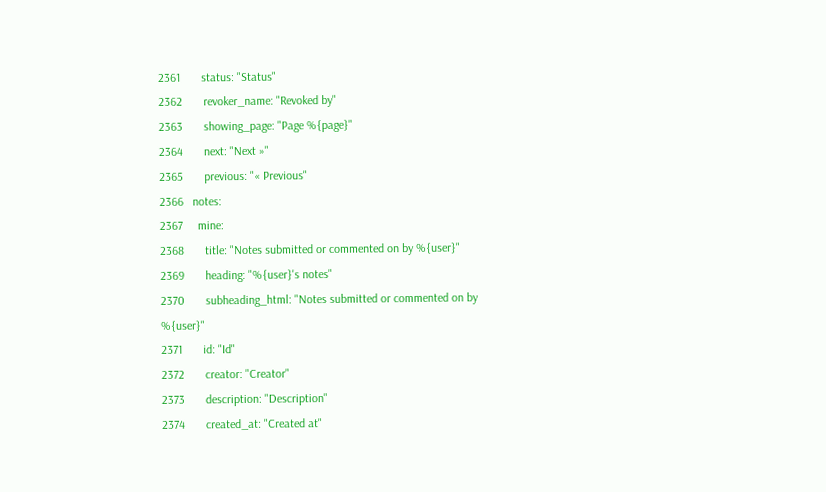2361       status: "Status"
2362       revoker_name: "Revoked by"
2363       showing_page: "Page %{page}"
2364       next: "Next »"
2365       previous: "« Previous"
2366   notes:
2367     mine:
2368       title: "Notes submitted or commented on by %{user}"
2369       heading: "%{user}'s notes"
2370       subheading_html: "Notes submitted or commented on by %{user}"
2371       id: "Id"
2372       creator: "Creator"
2373       description: "Description"
2374       created_at: "Created at"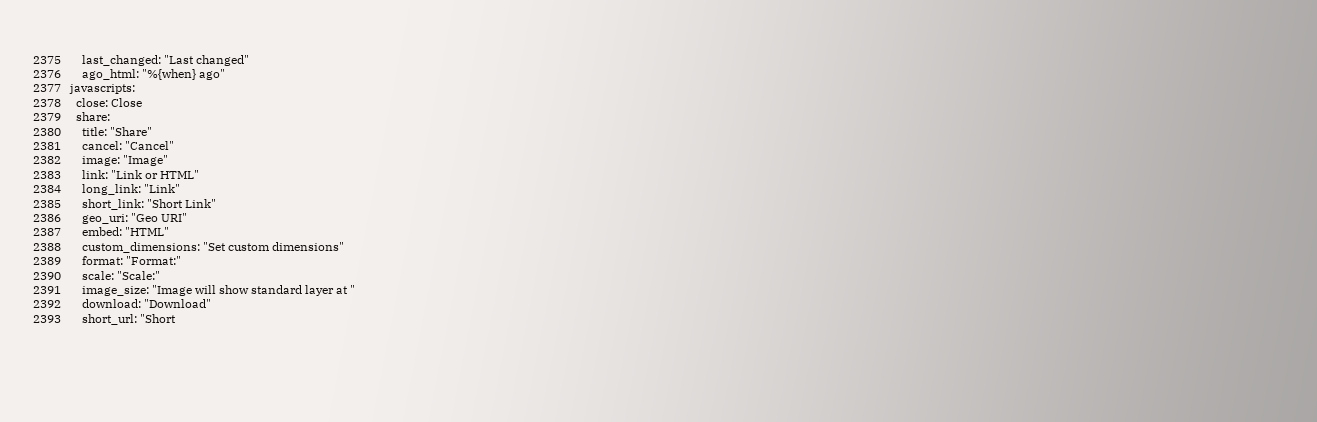2375       last_changed: "Last changed"
2376       ago_html: "%{when} ago"
2377   javascripts:
2378     close: Close
2379     share:
2380       title: "Share"
2381       cancel: "Cancel"
2382       image: "Image"
2383       link: "Link or HTML"
2384       long_link: "Link"
2385       short_link: "Short Link"
2386       geo_uri: "Geo URI"
2387       embed: "HTML"
2388       custom_dimensions: "Set custom dimensions"
2389       format: "Format:"
2390       scale: "Scale:"
2391       image_size: "Image will show standard layer at "
2392       download: "Download"
2393       short_url: "Short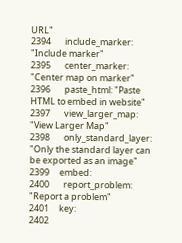URL"
2394       include_marker: "Include marker"
2395       center_marker: "Center map on marker"
2396       paste_html: "Paste HTML to embed in website"
2397       view_larger_map: "View Larger Map"
2398       only_standard_layer: "Only the standard layer can be exported as an image"
2399     embed:
2400       report_problem: "Report a problem"
2401     key:
2402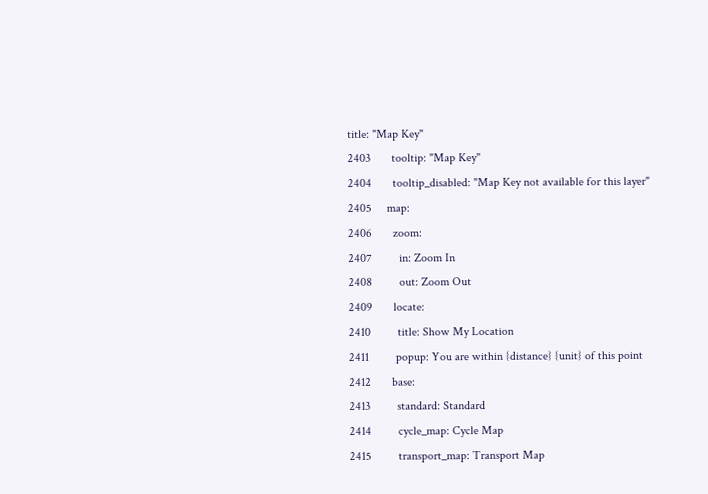title: "Map Key"
2403       tooltip: "Map Key"
2404       tooltip_disabled: "Map Key not available for this layer"
2405     map:
2406       zoom:
2407         in: Zoom In
2408         out: Zoom Out
2409       locate:
2410         title: Show My Location
2411         popup: You are within {distance} {unit} of this point
2412       base:
2413         standard: Standard
2414         cycle_map: Cycle Map
2415         transport_map: Transport Map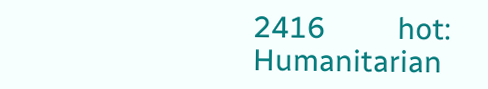2416         hot: Humanitarian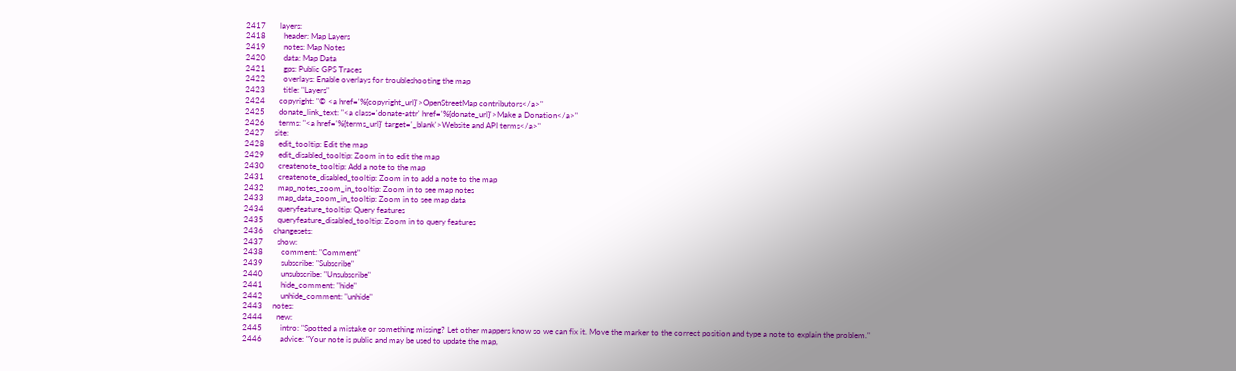2417       layers:
2418         header: Map Layers
2419         notes: Map Notes
2420         data: Map Data
2421         gps: Public GPS Traces
2422         overlays: Enable overlays for troubleshooting the map
2423         title: "Layers"
2424       copyright: "© <a href='%{copyright_url}'>OpenStreetMap contributors</a>"
2425       donate_link_text: "<a class='donate-attr' href='%{donate_url}'>Make a Donation</a>"
2426       terms: "<a href='%{terms_url}' target='_blank'>Website and API terms</a>"
2427     site:
2428       edit_tooltip: Edit the map
2429       edit_disabled_tooltip: Zoom in to edit the map
2430       createnote_tooltip: Add a note to the map
2431       createnote_disabled_tooltip: Zoom in to add a note to the map
2432       map_notes_zoom_in_tooltip: Zoom in to see map notes
2433       map_data_zoom_in_tooltip: Zoom in to see map data
2434       queryfeature_tooltip: Query features
2435       queryfeature_disabled_tooltip: Zoom in to query features
2436     changesets:
2437       show:
2438         comment: "Comment"
2439         subscribe: "Subscribe"
2440         unsubscribe: "Unsubscribe"
2441         hide_comment: "hide"
2442         unhide_comment: "unhide"
2443     notes:
2444       new:
2445         intro: "Spotted a mistake or something missing? Let other mappers know so we can fix it. Move the marker to the correct position and type a note to explain the problem."
2446         advice: "Your note is public and may be used to update the map,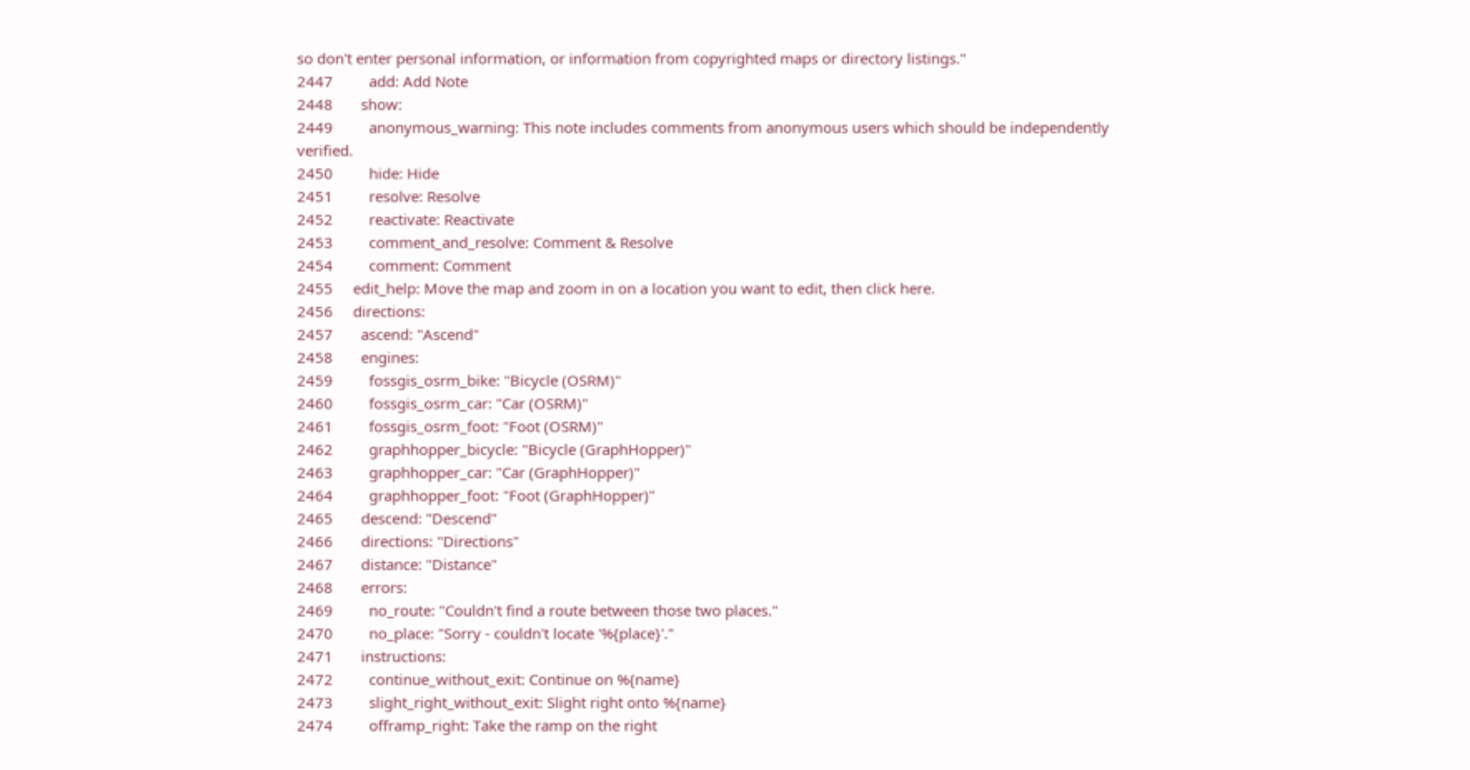so don't enter personal information, or information from copyrighted maps or directory listings."
2447         add: Add Note
2448       show:
2449         anonymous_warning: This note includes comments from anonymous users which should be independently verified.
2450         hide: Hide
2451         resolve: Resolve
2452         reactivate: Reactivate
2453         comment_and_resolve: Comment & Resolve
2454         comment: Comment
2455     edit_help: Move the map and zoom in on a location you want to edit, then click here.
2456     directions:
2457       ascend: "Ascend"
2458       engines:
2459         fossgis_osrm_bike: "Bicycle (OSRM)"
2460         fossgis_osrm_car: "Car (OSRM)"
2461         fossgis_osrm_foot: "Foot (OSRM)"
2462         graphhopper_bicycle: "Bicycle (GraphHopper)"
2463         graphhopper_car: "Car (GraphHopper)"
2464         graphhopper_foot: "Foot (GraphHopper)"
2465       descend: "Descend"
2466       directions: "Directions"
2467       distance: "Distance"
2468       errors:
2469         no_route: "Couldn't find a route between those two places."
2470         no_place: "Sorry - couldn't locate '%{place}'."
2471       instructions:
2472         continue_without_exit: Continue on %{name}
2473         slight_right_without_exit: Slight right onto %{name}
2474         offramp_right: Take the ramp on the right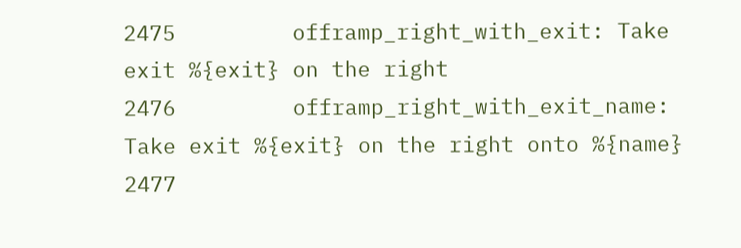2475         offramp_right_with_exit: Take exit %{exit} on the right
2476         offramp_right_with_exit_name: Take exit %{exit} on the right onto %{name}
2477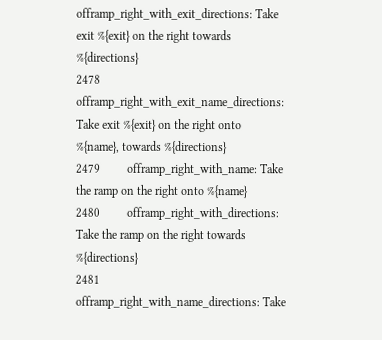offramp_right_with_exit_directions: Take exit %{exit} on the right towards %{directions}
2478         offramp_right_with_exit_name_directions: Take exit %{exit} on the right onto %{name}, towards %{directions}
2479         offramp_right_with_name: Take the ramp on the right onto %{name}
2480         offramp_right_with_directions: Take the ramp on the right towards %{directions}
2481         offramp_right_with_name_directions: Take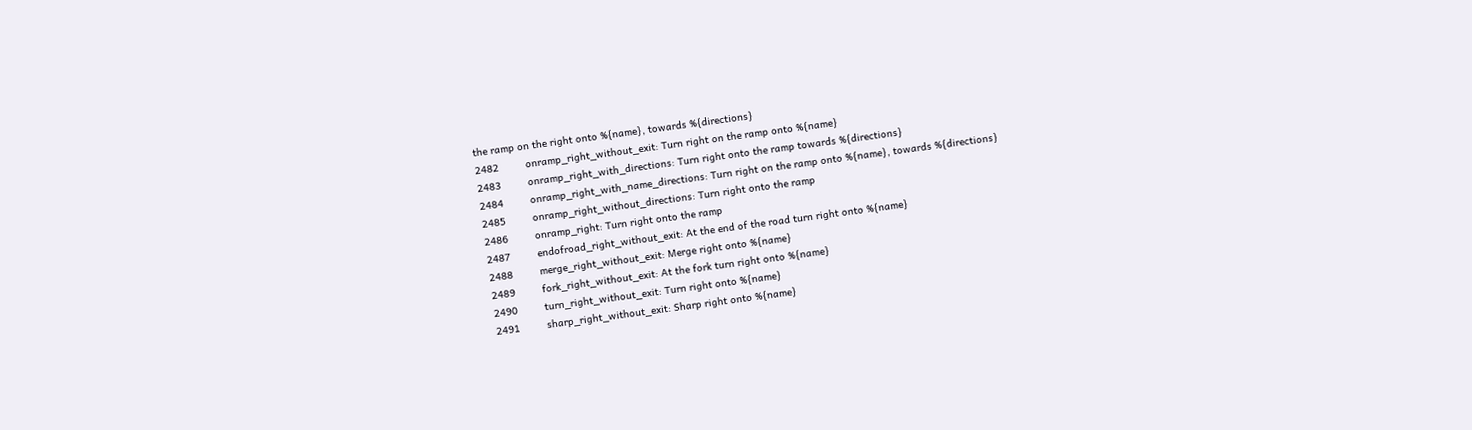the ramp on the right onto %{name}, towards %{directions}
2482         onramp_right_without_exit: Turn right on the ramp onto %{name}
2483         onramp_right_with_directions: Turn right onto the ramp towards %{directions}
2484         onramp_right_with_name_directions: Turn right on the ramp onto %{name}, towards %{directions}
2485         onramp_right_without_directions: Turn right onto the ramp
2486         onramp_right: Turn right onto the ramp
2487         endofroad_right_without_exit: At the end of the road turn right onto %{name}
2488         merge_right_without_exit: Merge right onto %{name}
2489         fork_right_without_exit: At the fork turn right onto %{name}
2490         turn_right_without_exit: Turn right onto %{name}
2491         sharp_right_without_exit: Sharp right onto %{name}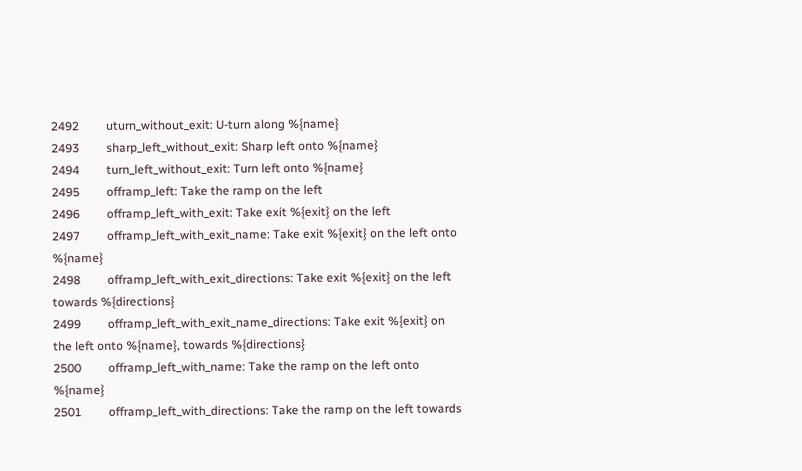2492         uturn_without_exit: U-turn along %{name}
2493         sharp_left_without_exit: Sharp left onto %{name}
2494         turn_left_without_exit: Turn left onto %{name}
2495         offramp_left: Take the ramp on the left
2496         offramp_left_with_exit: Take exit %{exit} on the left
2497         offramp_left_with_exit_name: Take exit %{exit} on the left onto %{name}
2498         offramp_left_with_exit_directions: Take exit %{exit} on the left towards %{directions}
2499         offramp_left_with_exit_name_directions: Take exit %{exit} on the left onto %{name}, towards %{directions}
2500         offramp_left_with_name: Take the ramp on the left onto %{name}
2501         offramp_left_with_directions: Take the ramp on the left towards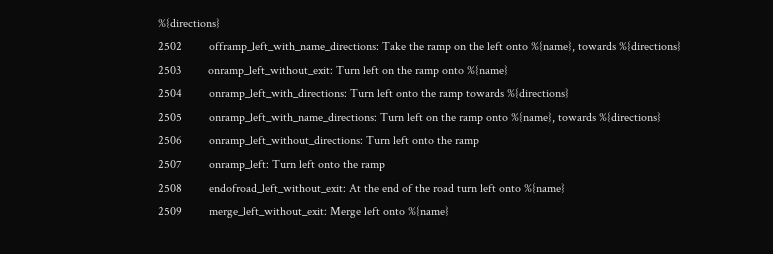%{directions}
2502         offramp_left_with_name_directions: Take the ramp on the left onto %{name}, towards %{directions}
2503         onramp_left_without_exit: Turn left on the ramp onto %{name}
2504         onramp_left_with_directions: Turn left onto the ramp towards %{directions}
2505         onramp_left_with_name_directions: Turn left on the ramp onto %{name}, towards %{directions}
2506         onramp_left_without_directions: Turn left onto the ramp
2507         onramp_left: Turn left onto the ramp
2508         endofroad_left_without_exit: At the end of the road turn left onto %{name}
2509         merge_left_without_exit: Merge left onto %{name}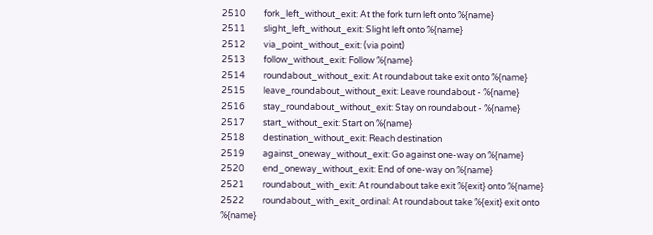2510         fork_left_without_exit: At the fork turn left onto %{name}
2511         slight_left_without_exit: Slight left onto %{name}
2512         via_point_without_exit: (via point)
2513         follow_without_exit: Follow %{name}
2514         roundabout_without_exit: At roundabout take exit onto %{name}
2515         leave_roundabout_without_exit: Leave roundabout - %{name}
2516         stay_roundabout_without_exit: Stay on roundabout - %{name}
2517         start_without_exit: Start on %{name}
2518         destination_without_exit: Reach destination
2519         against_oneway_without_exit: Go against one-way on %{name}
2520         end_oneway_without_exit: End of one-way on %{name}
2521         roundabout_with_exit: At roundabout take exit %{exit} onto %{name}
2522         roundabout_with_exit_ordinal: At roundabout take %{exit} exit onto %{name}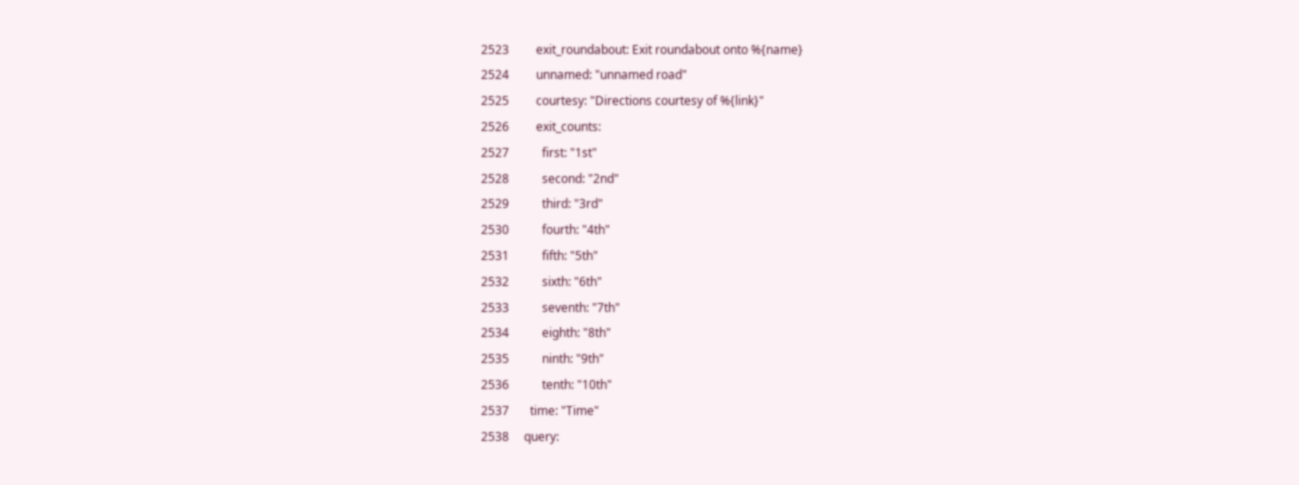2523         exit_roundabout: Exit roundabout onto %{name}
2524         unnamed: "unnamed road"
2525         courtesy: "Directions courtesy of %{link}"
2526         exit_counts:
2527           first: "1st"
2528           second: "2nd"
2529           third: "3rd"
2530           fourth: "4th"
2531           fifth: "5th"
2532           sixth: "6th"
2533           seventh: "7th"
2534           eighth: "8th"
2535           ninth: "9th"
2536           tenth: "10th"
2537       time: "Time"
2538     query: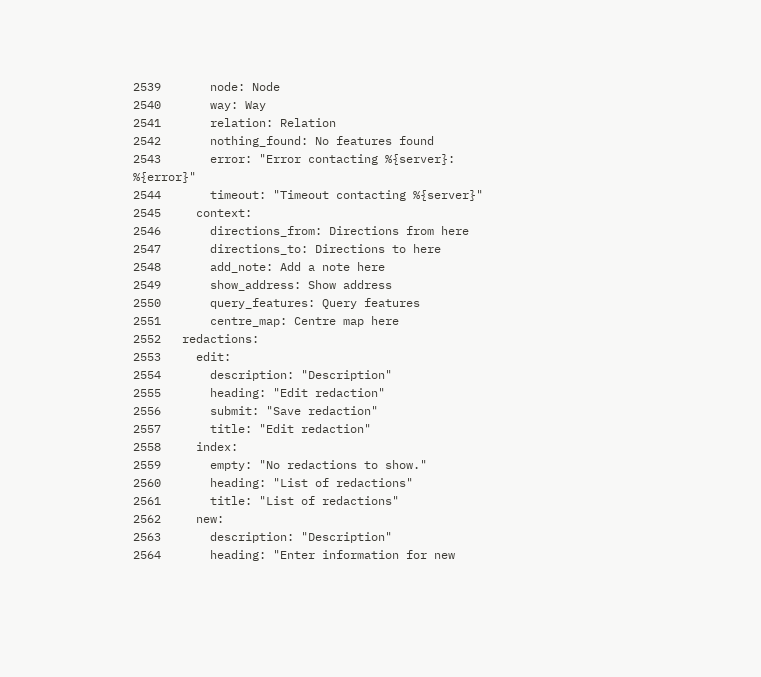2539       node: Node
2540       way: Way
2541       relation: Relation
2542       nothing_found: No features found
2543       error: "Error contacting %{server}: %{error}"
2544       timeout: "Timeout contacting %{server}"
2545     context:
2546       directions_from: Directions from here
2547       directions_to: Directions to here
2548       add_note: Add a note here
2549       show_address: Show address
2550       query_features: Query features
2551       centre_map: Centre map here
2552   redactions:
2553     edit:
2554       description: "Description"
2555       heading: "Edit redaction"
2556       submit: "Save redaction"
2557       title: "Edit redaction"
2558     index:
2559       empty: "No redactions to show."
2560       heading: "List of redactions"
2561       title: "List of redactions"
2562     new:
2563       description: "Description"
2564       heading: "Enter information for new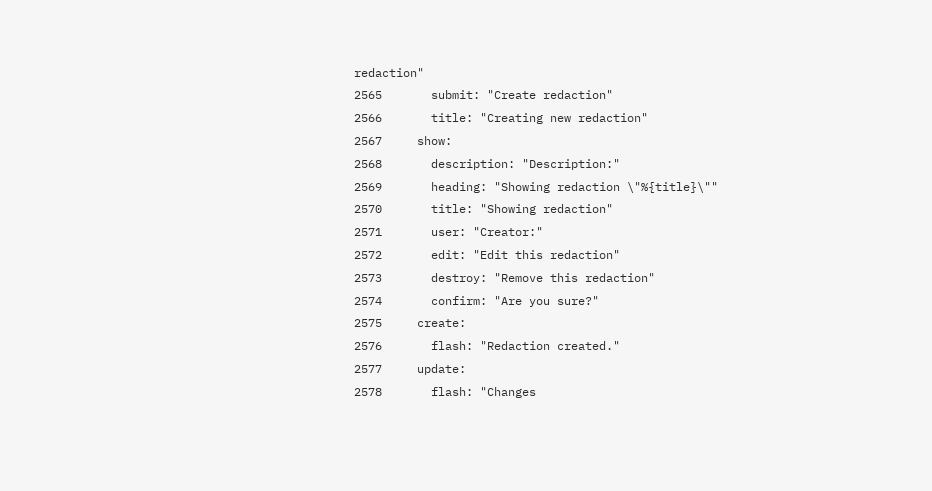redaction"
2565       submit: "Create redaction"
2566       title: "Creating new redaction"
2567     show:
2568       description: "Description:"
2569       heading: "Showing redaction \"%{title}\""
2570       title: "Showing redaction"
2571       user: "Creator:"
2572       edit: "Edit this redaction"
2573       destroy: "Remove this redaction"
2574       confirm: "Are you sure?"
2575     create:
2576       flash: "Redaction created."
2577     update:
2578       flash: "Changes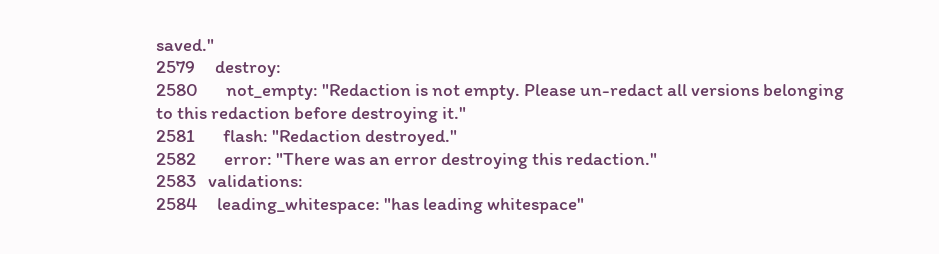saved."
2579     destroy:
2580       not_empty: "Redaction is not empty. Please un-redact all versions belonging to this redaction before destroying it."
2581       flash: "Redaction destroyed."
2582       error: "There was an error destroying this redaction."
2583   validations:
2584     leading_whitespace: "has leading whitespace"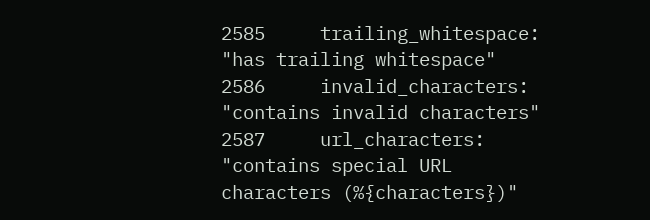2585     trailing_whitespace: "has trailing whitespace"
2586     invalid_characters: "contains invalid characters"
2587     url_characters: "contains special URL characters (%{characters})"